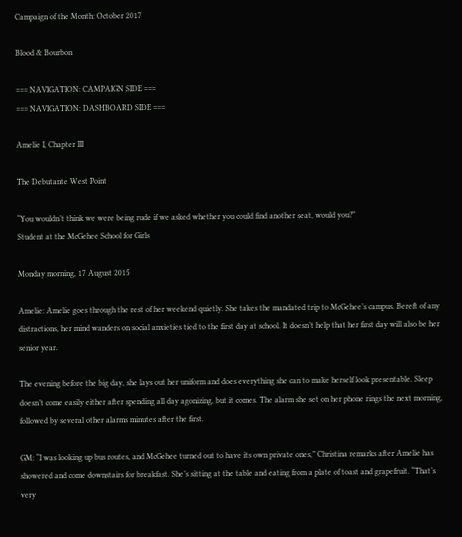Campaign of the Month: October 2017

Blood & Bourbon

=== NAVIGATION: CAMPAIGN SIDE ===
=== NAVIGATION: DASHBOARD SIDE ===

Amelie I, Chapter III

The Debutante West Point

“You wouldn’t think we were being rude if we asked whether you could find another seat, would you?”
Student at the McGehee School for Girls

Monday morning, 17 August 2015

Amelie: Amelie goes through the rest of her weekend quietly. She takes the mandated trip to McGehee’s campus. Bereft of any distractions, her mind wanders on social anxieties tied to the first day at school. It doesn’t help that her first day will also be her senior year.

The evening before the big day, she lays out her uniform and does everything she can to make herself look presentable. Sleep doesn’t come easily either after spending all day agonizing, but it comes. The alarm she set on her phone rings the next morning, followed by several other alarms minutes after the first.

GM: “I was looking up bus routes, and McGehee turned out to have its own private ones,” Christina remarks after Amelie has showered and come downstairs for breakfast. She’s sitting at the table and eating from a plate of toast and grapefruit. “That’s very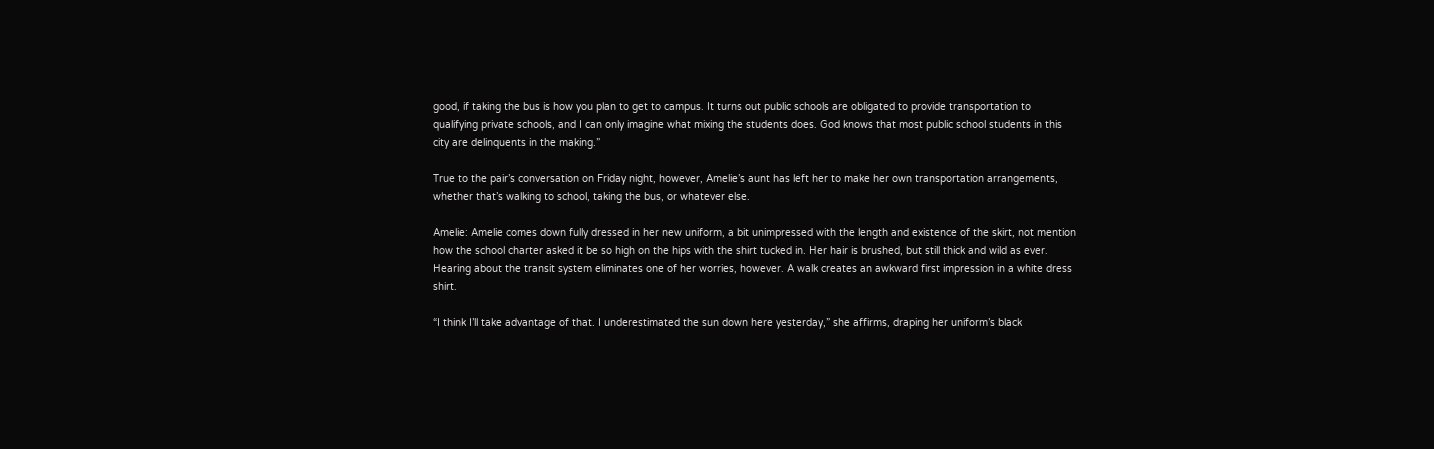good, if taking the bus is how you plan to get to campus. It turns out public schools are obligated to provide transportation to qualifying private schools, and I can only imagine what mixing the students does. God knows that most public school students in this city are delinquents in the making.”

True to the pair’s conversation on Friday night, however, Amelie’s aunt has left her to make her own transportation arrangements, whether that’s walking to school, taking the bus, or whatever else.

Amelie: Amelie comes down fully dressed in her new uniform, a bit unimpressed with the length and existence of the skirt, not mention how the school charter asked it be so high on the hips with the shirt tucked in. Her hair is brushed, but still thick and wild as ever. Hearing about the transit system eliminates one of her worries, however. A walk creates an awkward first impression in a white dress shirt.

“I think I’ll take advantage of that. I underestimated the sun down here yesterday,” she affirms, draping her uniform’s black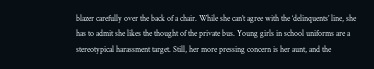blazer carefully over the back of a chair. While she can’t agree with the ‘delinquents’ line, she has to admit she likes the thought of the private bus. Young girls in school uniforms are a stereotypical harassment target. Still, her more pressing concern is her aunt, and the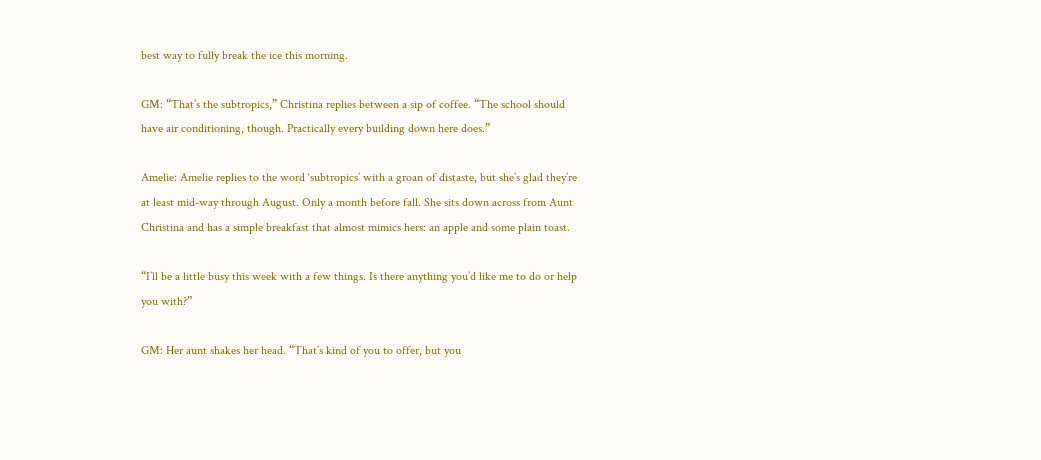best way to fully break the ice this morning.

GM: “That’s the subtropics,” Christina replies between a sip of coffee. “The school should have air conditioning, though. Practically every building down here does.”

Amelie: Amelie replies to the word ‘subtropics’ with a groan of distaste, but she’s glad they’re at least mid-way through August. Only a month before fall. She sits down across from Aunt Christina and has a simple breakfast that almost mimics hers: an apple and some plain toast.

“I’ll be a little busy this week with a few things. Is there anything you’d like me to do or help you with?”

GM: Her aunt shakes her head. “That’s kind of you to offer, but you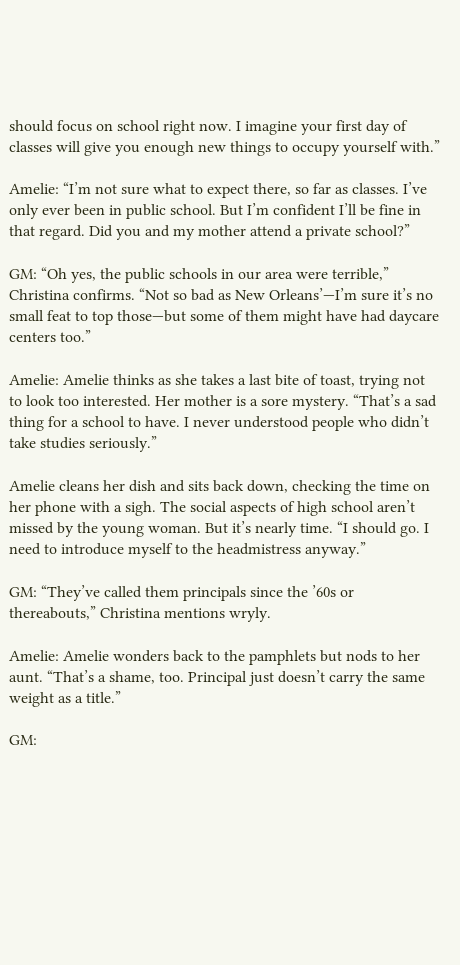should focus on school right now. I imagine your first day of classes will give you enough new things to occupy yourself with.”

Amelie: “I’m not sure what to expect there, so far as classes. I’ve only ever been in public school. But I’m confident I’ll be fine in that regard. Did you and my mother attend a private school?”

GM: “Oh yes, the public schools in our area were terrible,” Christina confirms. “Not so bad as New Orleans’—I’m sure it’s no small feat to top those—but some of them might have had daycare centers too.”

Amelie: Amelie thinks as she takes a last bite of toast, trying not to look too interested. Her mother is a sore mystery. “That’s a sad thing for a school to have. I never understood people who didn’t take studies seriously.”

Amelie cleans her dish and sits back down, checking the time on her phone with a sigh. The social aspects of high school aren’t missed by the young woman. But it’s nearly time. “I should go. I need to introduce myself to the headmistress anyway.”

GM: “They’ve called them principals since the ’60s or thereabouts,” Christina mentions wryly.

Amelie: Amelie wonders back to the pamphlets but nods to her aunt. “That’s a shame, too. Principal just doesn’t carry the same weight as a title.”

GM: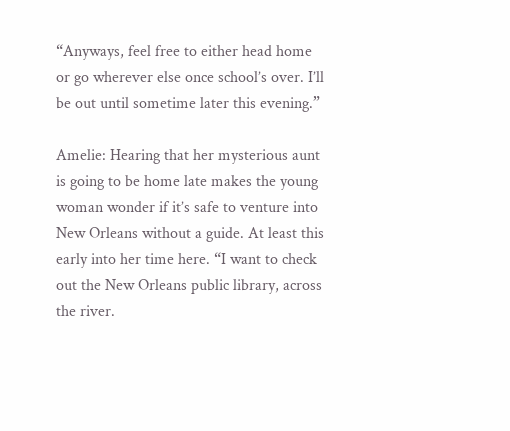“Anyways, feel free to either head home or go wherever else once school’s over. I’ll be out until sometime later this evening.”

Amelie: Hearing that her mysterious aunt is going to be home late makes the young woman wonder if it’s safe to venture into New Orleans without a guide. At least this early into her time here. “I want to check out the New Orleans public library, across the river.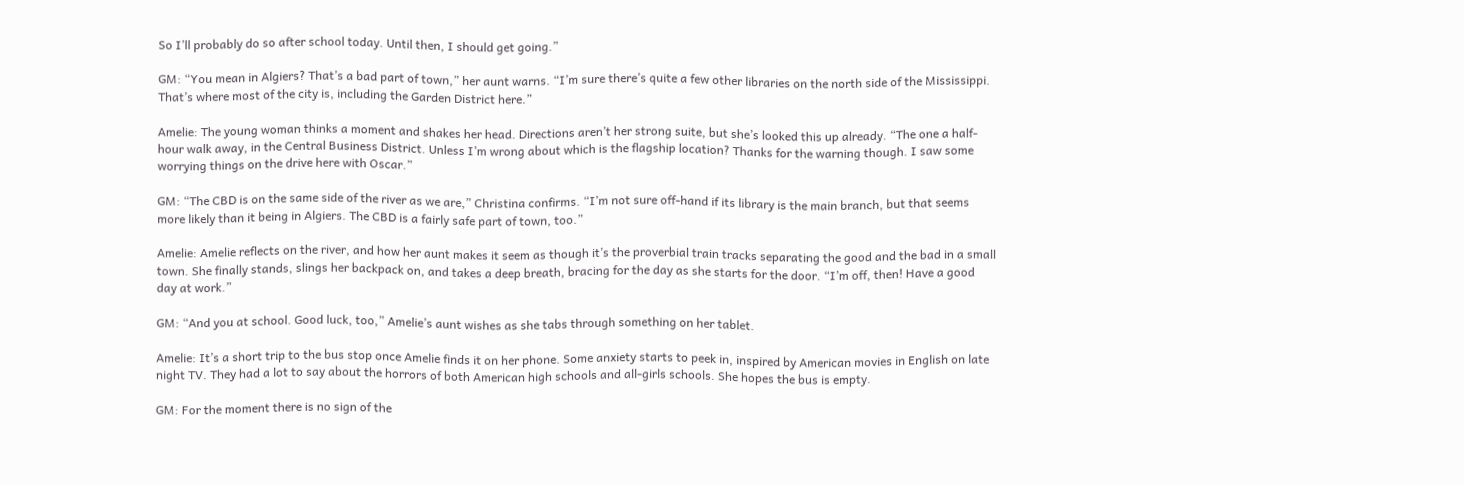So I’ll probably do so after school today. Until then, I should get going.”

GM: “You mean in Algiers? That’s a bad part of town,” her aunt warns. “I’m sure there’s quite a few other libraries on the north side of the Mississippi. That’s where most of the city is, including the Garden District here.”

Amelie: The young woman thinks a moment and shakes her head. Directions aren’t her strong suite, but she’s looked this up already. “The one a half-hour walk away, in the Central Business District. Unless I’m wrong about which is the flagship location? Thanks for the warning though. I saw some worrying things on the drive here with Oscar.”

GM: “The CBD is on the same side of the river as we are,” Christina confirms. “I’m not sure off-hand if its library is the main branch, but that seems more likely than it being in Algiers. The CBD is a fairly safe part of town, too.”

Amelie: Amelie reflects on the river, and how her aunt makes it seem as though it’s the proverbial train tracks separating the good and the bad in a small town. She finally stands, slings her backpack on, and takes a deep breath, bracing for the day as she starts for the door. “I’m off, then! Have a good day at work.”

GM: “And you at school. Good luck, too,” Amelie’s aunt wishes as she tabs through something on her tablet.

Amelie: It’s a short trip to the bus stop once Amelie finds it on her phone. Some anxiety starts to peek in, inspired by American movies in English on late night TV. They had a lot to say about the horrors of both American high schools and all-girls schools. She hopes the bus is empty.

GM: For the moment there is no sign of the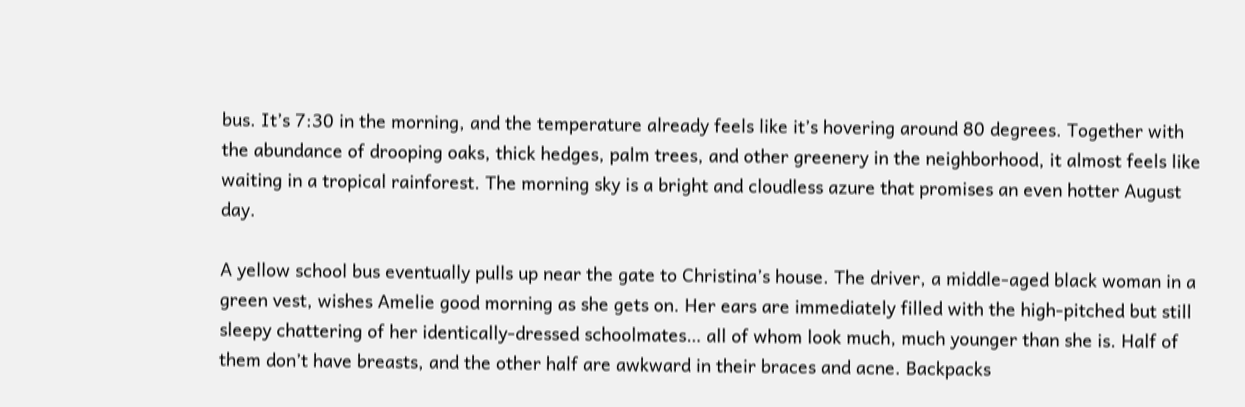bus. It’s 7:30 in the morning, and the temperature already feels like it’s hovering around 80 degrees. Together with the abundance of drooping oaks, thick hedges, palm trees, and other greenery in the neighborhood, it almost feels like waiting in a tropical rainforest. The morning sky is a bright and cloudless azure that promises an even hotter August day.

A yellow school bus eventually pulls up near the gate to Christina’s house. The driver, a middle-aged black woman in a green vest, wishes Amelie good morning as she gets on. Her ears are immediately filled with the high-pitched but still sleepy chattering of her identically-dressed schoolmates… all of whom look much, much younger than she is. Half of them don’t have breasts, and the other half are awkward in their braces and acne. Backpacks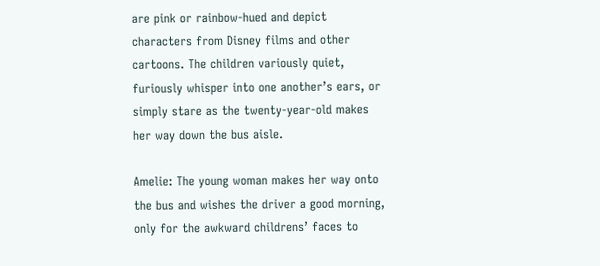are pink or rainbow-hued and depict characters from Disney films and other cartoons. The children variously quiet, furiously whisper into one another’s ears, or simply stare as the twenty-year-old makes her way down the bus aisle.

Amelie: The young woman makes her way onto the bus and wishes the driver a good morning, only for the awkward childrens’ faces to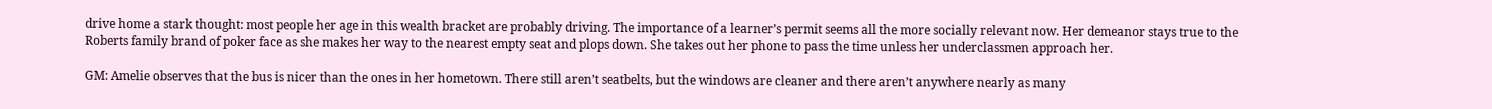drive home a stark thought: most people her age in this wealth bracket are probably driving. The importance of a learner’s permit seems all the more socially relevant now. Her demeanor stays true to the Roberts family brand of poker face as she makes her way to the nearest empty seat and plops down. She takes out her phone to pass the time unless her underclassmen approach her.

GM: Amelie observes that the bus is nicer than the ones in her hometown. There still aren’t seatbelts, but the windows are cleaner and there aren’t anywhere nearly as many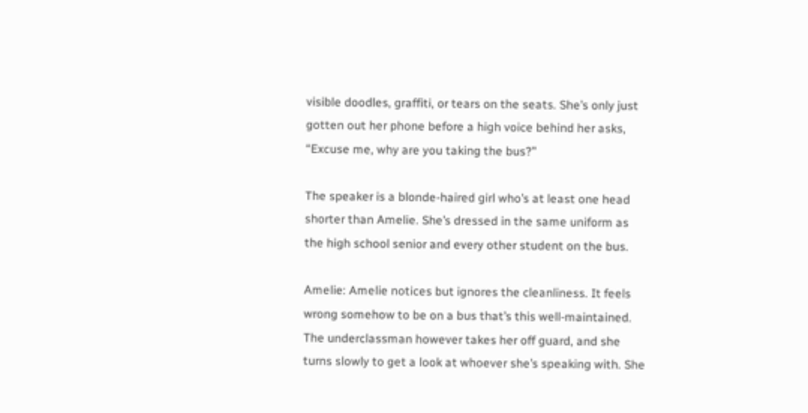visible doodles, graffiti, or tears on the seats. She’s only just gotten out her phone before a high voice behind her asks, “Excuse me, why are you taking the bus?”

The speaker is a blonde-haired girl who’s at least one head shorter than Amelie. She’s dressed in the same uniform as the high school senior and every other student on the bus.

Amelie: Amelie notices but ignores the cleanliness. It feels wrong somehow to be on a bus that’s this well-maintained. The underclassman however takes her off guard, and she turns slowly to get a look at whoever she’s speaking with. She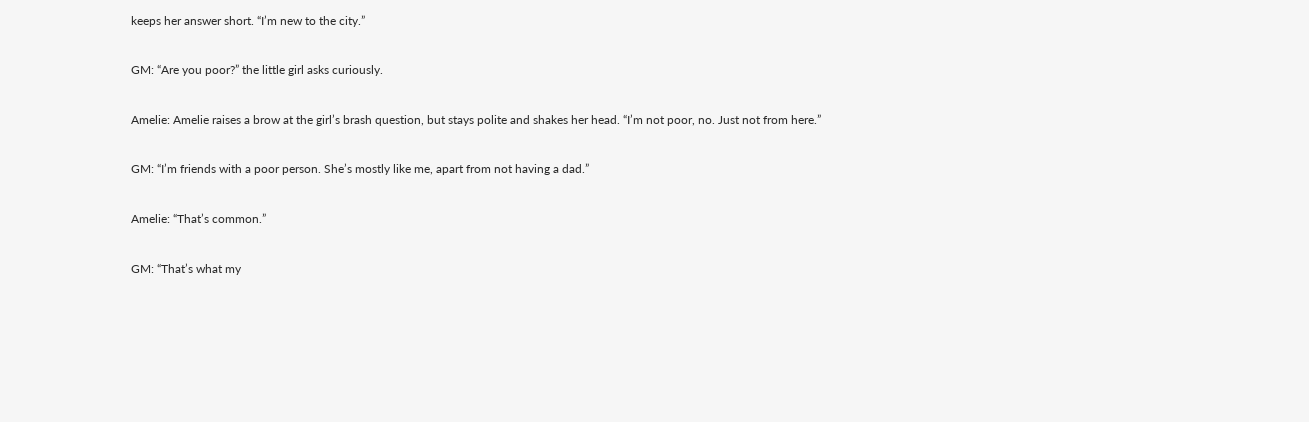keeps her answer short. “I’m new to the city.”

GM: “Are you poor?” the little girl asks curiously.

Amelie: Amelie raises a brow at the girl’s brash question, but stays polite and shakes her head. “I’m not poor, no. Just not from here.”

GM: “I’m friends with a poor person. She’s mostly like me, apart from not having a dad.”

Amelie: “That’s common.”

GM: “That’s what my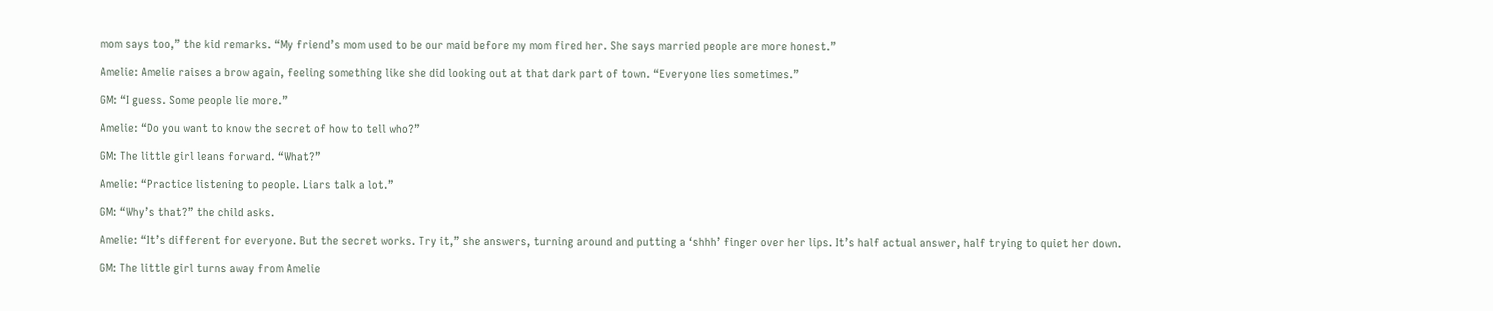mom says too,” the kid remarks. “My friend’s mom used to be our maid before my mom fired her. She says married people are more honest.”

Amelie: Amelie raises a brow again, feeling something like she did looking out at that dark part of town. “Everyone lies sometimes.”

GM: “I guess. Some people lie more.”

Amelie: “Do you want to know the secret of how to tell who?”

GM: The little girl leans forward. “What?”

Amelie: “Practice listening to people. Liars talk a lot.”

GM: “Why’s that?” the child asks.

Amelie: “It’s different for everyone. But the secret works. Try it,” she answers, turning around and putting a ‘shhh’ finger over her lips. It’s half actual answer, half trying to quiet her down.

GM: The little girl turns away from Amelie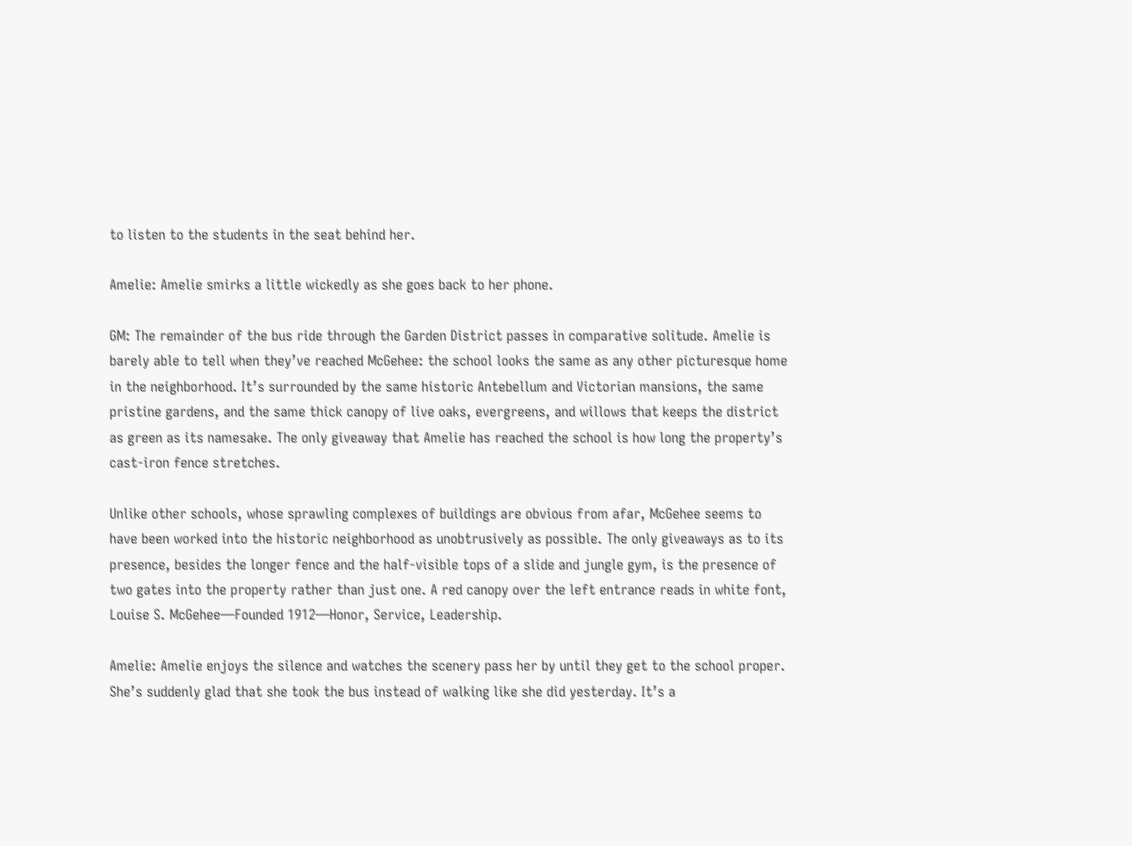to listen to the students in the seat behind her.

Amelie: Amelie smirks a little wickedly as she goes back to her phone.

GM: The remainder of the bus ride through the Garden District passes in comparative solitude. Amelie is barely able to tell when they’ve reached McGehee: the school looks the same as any other picturesque home in the neighborhood. It’s surrounded by the same historic Antebellum and Victorian mansions, the same pristine gardens, and the same thick canopy of live oaks, evergreens, and willows that keeps the district as green as its namesake. The only giveaway that Amelie has reached the school is how long the property’s cast-iron fence stretches.

Unlike other schools, whose sprawling complexes of buildings are obvious from afar, McGehee seems to have been worked into the historic neighborhood as unobtrusively as possible. The only giveaways as to its presence, besides the longer fence and the half-visible tops of a slide and jungle gym, is the presence of two gates into the property rather than just one. A red canopy over the left entrance reads in white font, Louise S. McGehee—Founded 1912—Honor, Service, Leadership.

Amelie: Amelie enjoys the silence and watches the scenery pass her by until they get to the school proper. She’s suddenly glad that she took the bus instead of walking like she did yesterday. It’s a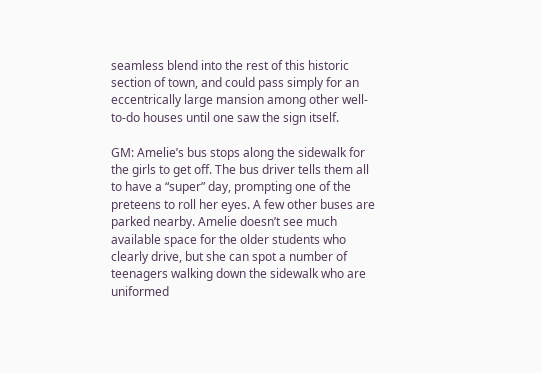seamless blend into the rest of this historic section of town, and could pass simply for an eccentrically large mansion among other well-to-do houses until one saw the sign itself.

GM: Amelie’s bus stops along the sidewalk for the girls to get off. The bus driver tells them all to have a “super” day, prompting one of the preteens to roll her eyes. A few other buses are parked nearby. Amelie doesn’t see much available space for the older students who clearly drive, but she can spot a number of teenagers walking down the sidewalk who are uniformed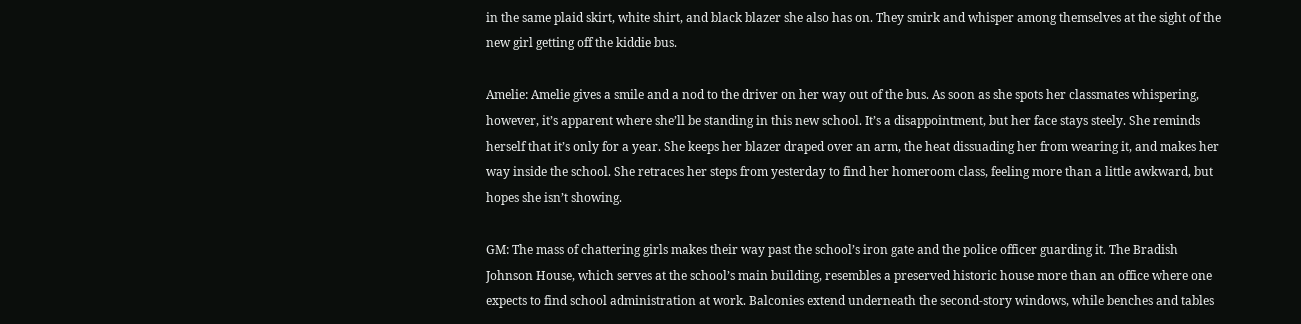in the same plaid skirt, white shirt, and black blazer she also has on. They smirk and whisper among themselves at the sight of the new girl getting off the kiddie bus.

Amelie: Amelie gives a smile and a nod to the driver on her way out of the bus. As soon as she spots her classmates whispering, however, it’s apparent where she’ll be standing in this new school. It’s a disappointment, but her face stays steely. She reminds herself that it’s only for a year. She keeps her blazer draped over an arm, the heat dissuading her from wearing it, and makes her way inside the school. She retraces her steps from yesterday to find her homeroom class, feeling more than a little awkward, but hopes she isn’t showing.

GM: The mass of chattering girls makes their way past the school’s iron gate and the police officer guarding it. The Bradish Johnson House, which serves at the school’s main building, resembles a preserved historic house more than an office where one expects to find school administration at work. Balconies extend underneath the second-story windows, while benches and tables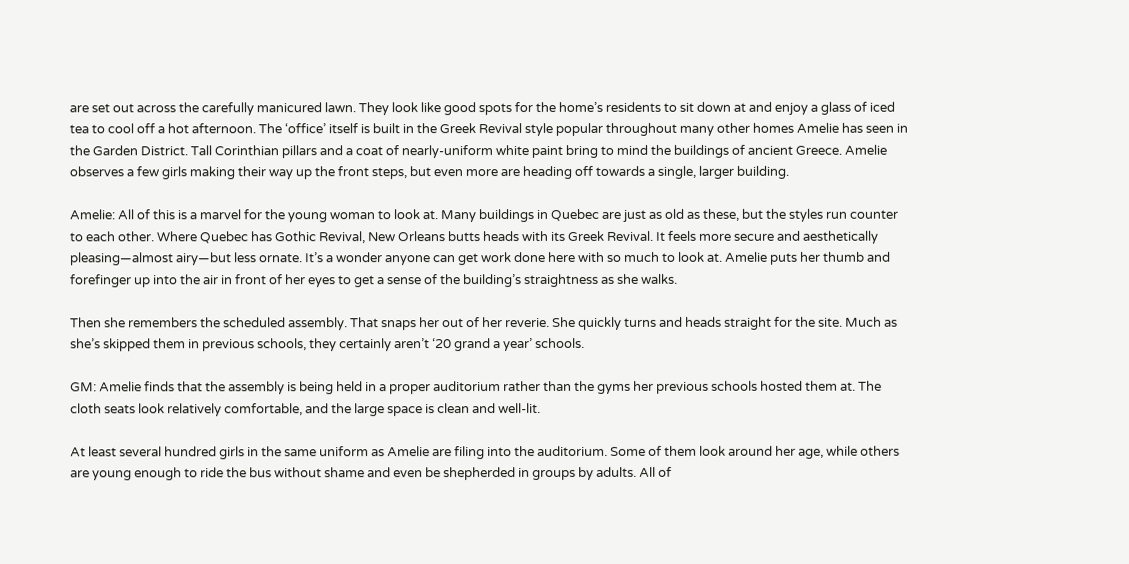are set out across the carefully manicured lawn. They look like good spots for the home’s residents to sit down at and enjoy a glass of iced tea to cool off a hot afternoon. The ‘office’ itself is built in the Greek Revival style popular throughout many other homes Amelie has seen in the Garden District. Tall Corinthian pillars and a coat of nearly-uniform white paint bring to mind the buildings of ancient Greece. Amelie observes a few girls making their way up the front steps, but even more are heading off towards a single, larger building.

Amelie: All of this is a marvel for the young woman to look at. Many buildings in Quebec are just as old as these, but the styles run counter to each other. Where Quebec has Gothic Revival, New Orleans butts heads with its Greek Revival. It feels more secure and aesthetically pleasing—almost airy—but less ornate. It’s a wonder anyone can get work done here with so much to look at. Amelie puts her thumb and forefinger up into the air in front of her eyes to get a sense of the building’s straightness as she walks.

Then she remembers the scheduled assembly. That snaps her out of her reverie. She quickly turns and heads straight for the site. Much as she’s skipped them in previous schools, they certainly aren’t ‘20 grand a year’ schools.

GM: Amelie finds that the assembly is being held in a proper auditorium rather than the gyms her previous schools hosted them at. The cloth seats look relatively comfortable, and the large space is clean and well-lit.

At least several hundred girls in the same uniform as Amelie are filing into the auditorium. Some of them look around her age, while others are young enough to ride the bus without shame and even be shepherded in groups by adults. All of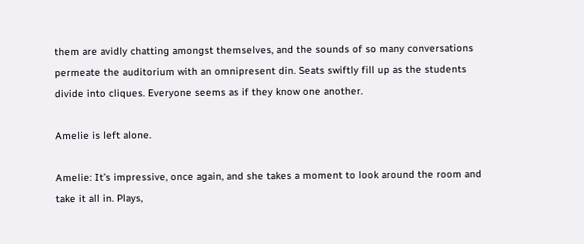them are avidly chatting amongst themselves, and the sounds of so many conversations permeate the auditorium with an omnipresent din. Seats swiftly fill up as the students divide into cliques. Everyone seems as if they know one another.

Amelie is left alone.

Amelie: It’s impressive, once again, and she takes a moment to look around the room and take it all in. Plays,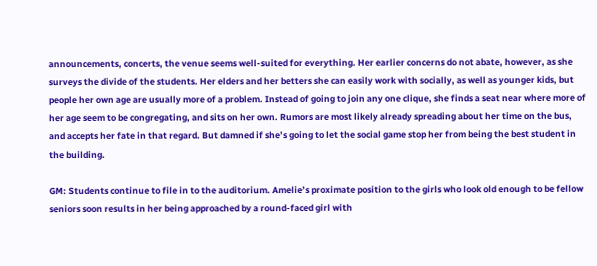announcements, concerts, the venue seems well-suited for everything. Her earlier concerns do not abate, however, as she surveys the divide of the students. Her elders and her betters she can easily work with socially, as well as younger kids, but people her own age are usually more of a problem. Instead of going to join any one clique, she finds a seat near where more of her age seem to be congregating, and sits on her own. Rumors are most likely already spreading about her time on the bus, and accepts her fate in that regard. But damned if she’s going to let the social game stop her from being the best student in the building.

GM: Students continue to file in to the auditorium. Amelie’s proximate position to the girls who look old enough to be fellow seniors soon results in her being approached by a round-faced girl with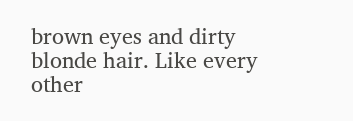brown eyes and dirty blonde hair. Like every other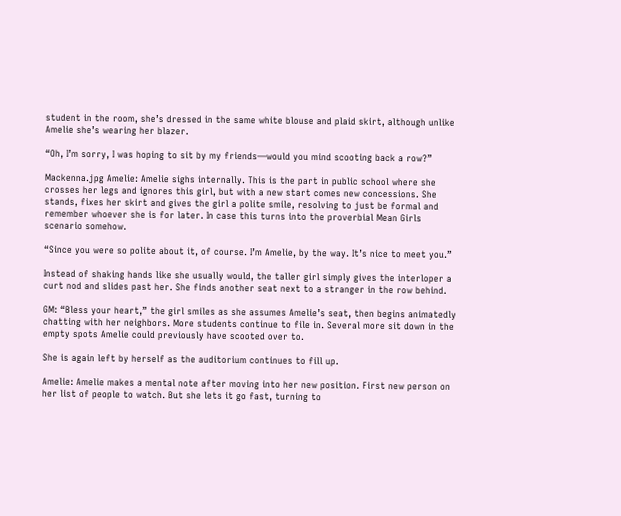student in the room, she’s dressed in the same white blouse and plaid skirt, although unlike Amelie she’s wearing her blazer.

“Oh, I’m sorry, I was hoping to sit by my friends—would you mind scooting back a row?”

Mackenna.jpg Amelie: Amelie sighs internally. This is the part in public school where she crosses her legs and ignores this girl, but with a new start comes new concessions. She stands, fixes her skirt and gives the girl a polite smile, resolving to just be formal and remember whoever she is for later. In case this turns into the proverbial Mean Girls scenario somehow.

“Since you were so polite about it, of course. I’m Amelie, by the way. It’s nice to meet you.”

Instead of shaking hands like she usually would, the taller girl simply gives the interloper a curt nod and slides past her. She finds another seat next to a stranger in the row behind.

GM: “Bless your heart,” the girl smiles as she assumes Amelie’s seat, then begins animatedly chatting with her neighbors. More students continue to file in. Several more sit down in the empty spots Amelie could previously have scooted over to.

She is again left by herself as the auditorium continues to fill up.

Amelie: Amelie makes a mental note after moving into her new position. First new person on her list of people to watch. But she lets it go fast, turning to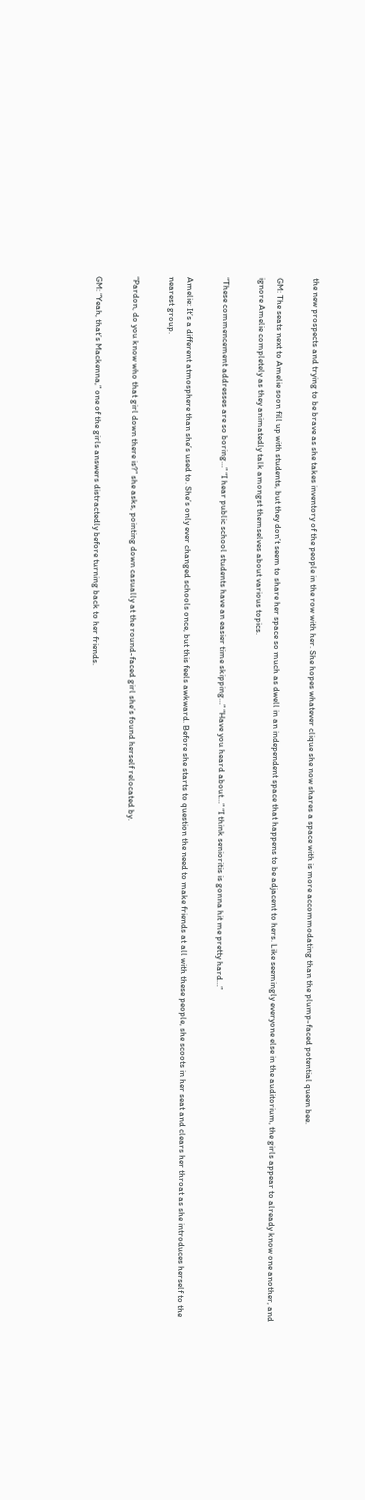the new prospects and trying to be brave as she takes inventory of the people in the row with her. She hopes whatever clique she now shares a space with is more accommodating than the plump-faced potential queen bee.

GM: The seats next to Amelie soon fill up with students, but they don’t seem to share her space so much as dwell in an independent space that happens to be adjacent to hers. Like seemingly everyone else in the auditorium, the girls appear to already know one another, and ignore Amelie completely as they animatedly talk amongst themselves about various topics.

“These commencement addresses are so boring…” “I hear public school students have an easier time skipping…” “Have you heard about…” “I think senioritis is gonna hit me pretty hard…”

Amelie: It’s a different atmosphere than she’s used to. She’s only ever changed schools once, but this feels awkward. Before she starts to question the need to make friends at all with these people, she scoots in her seat and clears her throat as she introduces herself to the nearest group.

“Pardon, do you know who that girl down there is?” she asks, pointing down casually at the round-faced girl she’s found herself relocated by.

GM: “Yeah, that’s Mackenna,” one of the girls answers distractedly before turning back to her friends.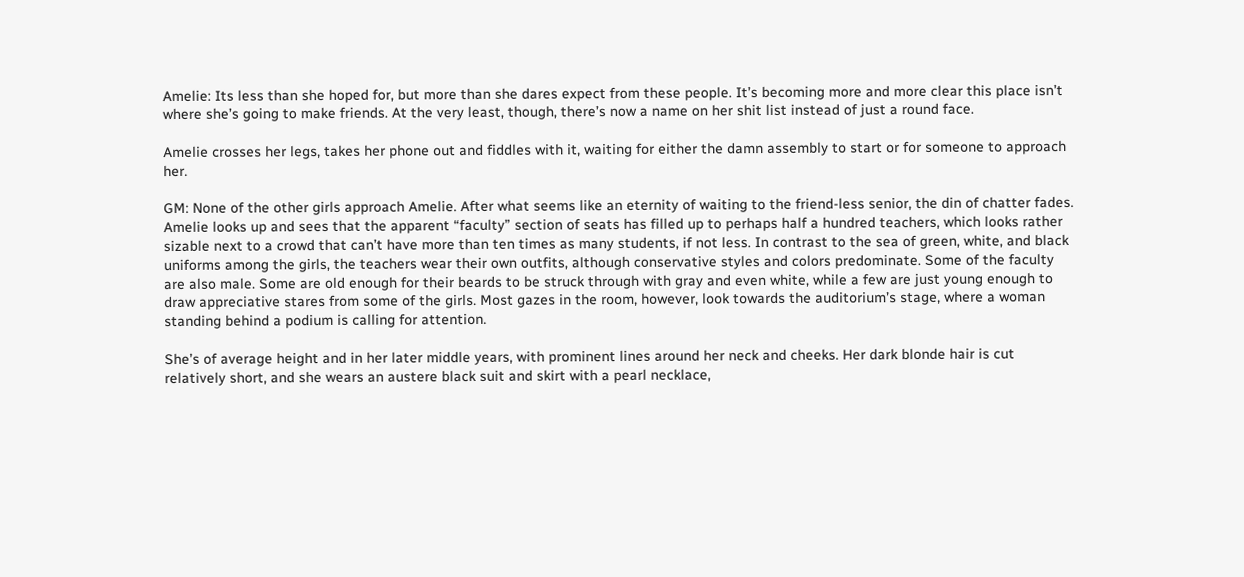Amelie: Its less than she hoped for, but more than she dares expect from these people. It’s becoming more and more clear this place isn’t where she’s going to make friends. At the very least, though, there’s now a name on her shit list instead of just a round face.

Amelie crosses her legs, takes her phone out and fiddles with it, waiting for either the damn assembly to start or for someone to approach her.

GM: None of the other girls approach Amelie. After what seems like an eternity of waiting to the friend-less senior, the din of chatter fades. Amelie looks up and sees that the apparent “faculty” section of seats has filled up to perhaps half a hundred teachers, which looks rather sizable next to a crowd that can’t have more than ten times as many students, if not less. In contrast to the sea of green, white, and black uniforms among the girls, the teachers wear their own outfits, although conservative styles and colors predominate. Some of the faculty are also male. Some are old enough for their beards to be struck through with gray and even white, while a few are just young enough to draw appreciative stares from some of the girls. Most gazes in the room, however, look towards the auditorium’s stage, where a woman standing behind a podium is calling for attention.

She’s of average height and in her later middle years, with prominent lines around her neck and cheeks. Her dark blonde hair is cut relatively short, and she wears an austere black suit and skirt with a pearl necklace,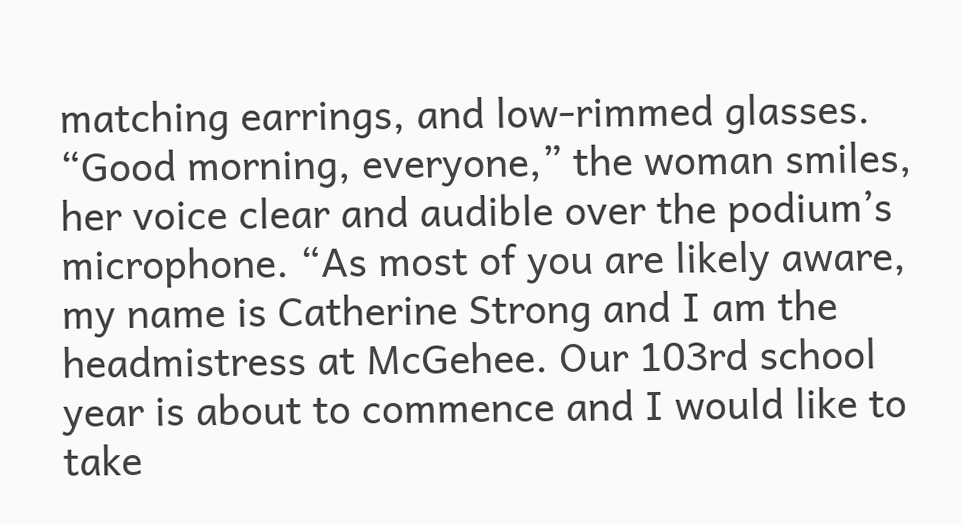matching earrings, and low-rimmed glasses. “Good morning, everyone,” the woman smiles, her voice clear and audible over the podium’s microphone. “As most of you are likely aware, my name is Catherine Strong and I am the headmistress at McGehee. Our 103rd school year is about to commence and I would like to take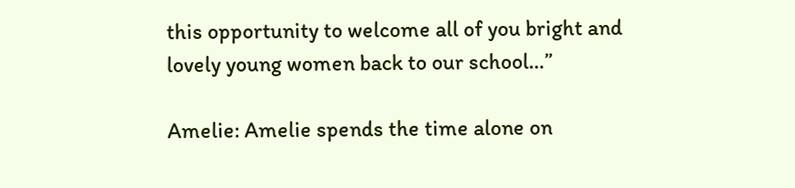this opportunity to welcome all of you bright and lovely young women back to our school…”

Amelie: Amelie spends the time alone on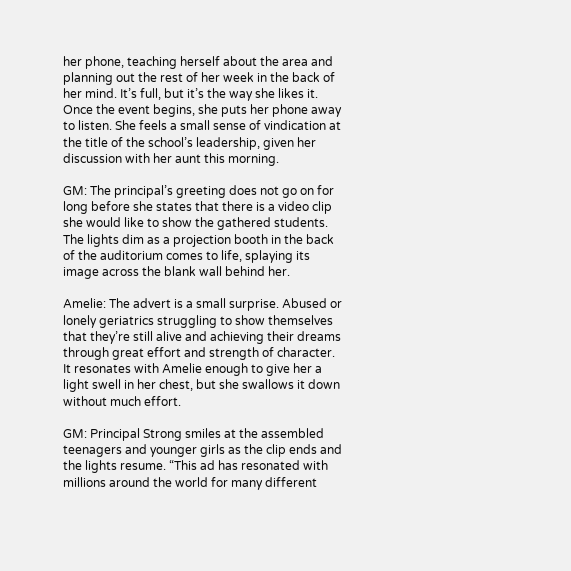her phone, teaching herself about the area and planning out the rest of her week in the back of her mind. It’s full, but it’s the way she likes it. Once the event begins, she puts her phone away to listen. She feels a small sense of vindication at the title of the school’s leadership, given her discussion with her aunt this morning.

GM: The principal’s greeting does not go on for long before she states that there is a video clip she would like to show the gathered students. The lights dim as a projection booth in the back of the auditorium comes to life, splaying its image across the blank wall behind her.

Amelie: The advert is a small surprise. Abused or lonely geriatrics struggling to show themselves that they’re still alive and achieving their dreams through great effort and strength of character. It resonates with Amelie enough to give her a light swell in her chest, but she swallows it down without much effort.

GM: Principal Strong smiles at the assembled teenagers and younger girls as the clip ends and the lights resume. “This ad has resonated with millions around the world for many different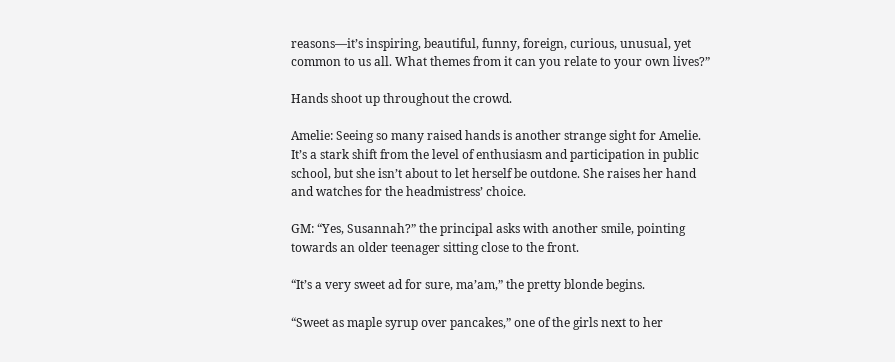reasons—it’s inspiring, beautiful, funny, foreign, curious, unusual, yet common to us all. What themes from it can you relate to your own lives?”

Hands shoot up throughout the crowd.

Amelie: Seeing so many raised hands is another strange sight for Amelie. It’s a stark shift from the level of enthusiasm and participation in public school, but she isn’t about to let herself be outdone. She raises her hand and watches for the headmistress’ choice.

GM: “Yes, Susannah?” the principal asks with another smile, pointing towards an older teenager sitting close to the front.

“It’s a very sweet ad for sure, ma’am,” the pretty blonde begins.

“Sweet as maple syrup over pancakes,” one of the girls next to her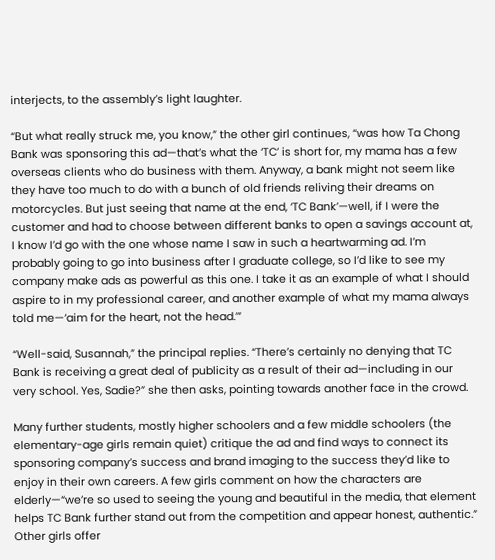interjects, to the assembly’s light laughter.

“But what really struck me, you know,” the other girl continues, “was how Ta Chong Bank was sponsoring this ad—that’s what the ‘TC’ is short for, my mama has a few overseas clients who do business with them. Anyway, a bank might not seem like they have too much to do with a bunch of old friends reliving their dreams on motorcycles. But just seeing that name at the end, ‘TC Bank’—well, if I were the customer and had to choose between different banks to open a savings account at, I know I’d go with the one whose name I saw in such a heartwarming ad. I’m probably going to go into business after I graduate college, so I’d like to see my company make ads as powerful as this one. I take it as an example of what I should aspire to in my professional career, and another example of what my mama always told me—‘aim for the heart, not the head.’”

“Well-said, Susannah,” the principal replies. “There’s certainly no denying that TC Bank is receiving a great deal of publicity as a result of their ad—including in our very school. Yes, Sadie?” she then asks, pointing towards another face in the crowd.

Many further students, mostly higher schoolers and a few middle schoolers (the elementary-age girls remain quiet) critique the ad and find ways to connect its sponsoring company’s success and brand imaging to the success they’d like to enjoy in their own careers. A few girls comment on how the characters are elderly—“we’re so used to seeing the young and beautiful in the media, that element helps TC Bank further stand out from the competition and appear honest, authentic.” Other girls offer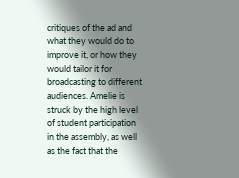critiques of the ad and what they would do to improve it, or how they would tailor it for broadcasting to different audiences. Amelie is struck by the high level of student participation in the assembly, as well as the fact that the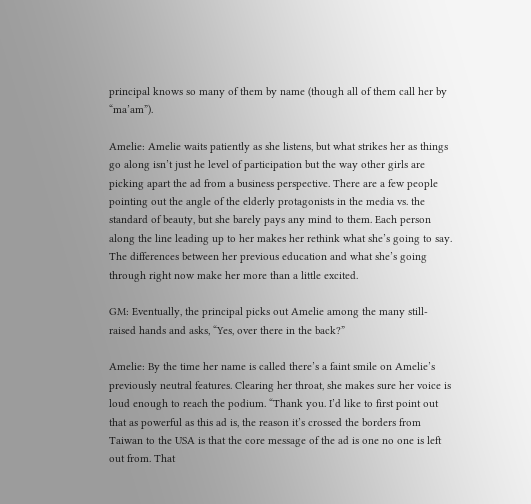principal knows so many of them by name (though all of them call her by “ma’am”).

Amelie: Amelie waits patiently as she listens, but what strikes her as things go along isn’t just he level of participation but the way other girls are picking apart the ad from a business perspective. There are a few people pointing out the angle of the elderly protagonists in the media vs. the standard of beauty, but she barely pays any mind to them. Each person along the line leading up to her makes her rethink what she’s going to say. The differences between her previous education and what she’s going through right now make her more than a little excited.

GM: Eventually, the principal picks out Amelie among the many still-raised hands and asks, “Yes, over there in the back?”

Amelie: By the time her name is called there’s a faint smile on Amelie’s previously neutral features. Clearing her throat, she makes sure her voice is loud enough to reach the podium. “Thank you. I’d like to first point out that as powerful as this ad is, the reason it’s crossed the borders from Taiwan to the USA is that the core message of the ad is one no one is left out from. That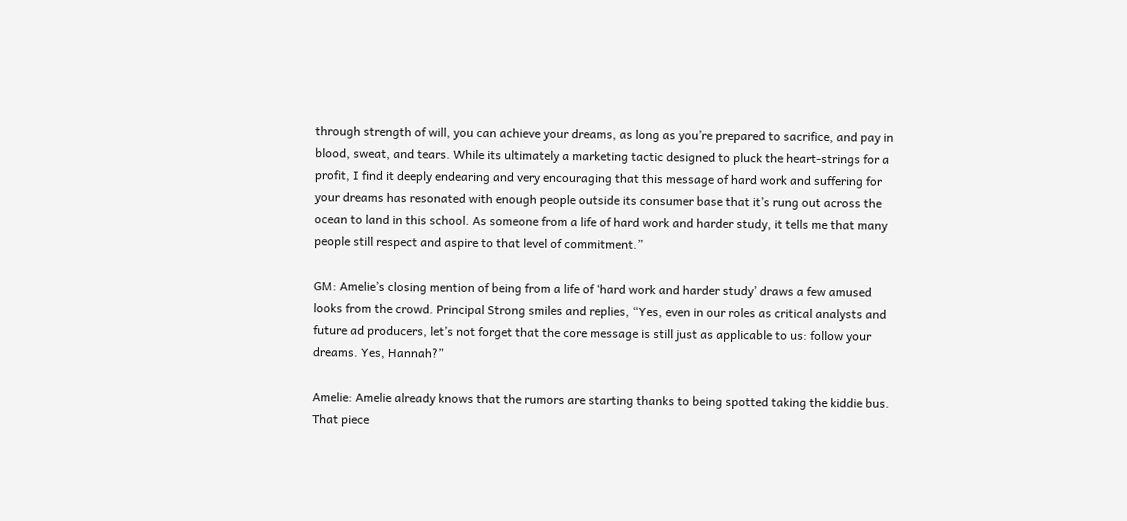through strength of will, you can achieve your dreams, as long as you’re prepared to sacrifice, and pay in blood, sweat, and tears. While its ultimately a marketing tactic designed to pluck the heart-strings for a profit, I find it deeply endearing and very encouraging that this message of hard work and suffering for your dreams has resonated with enough people outside its consumer base that it’s rung out across the ocean to land in this school. As someone from a life of hard work and harder study, it tells me that many people still respect and aspire to that level of commitment.”

GM: Amelie’s closing mention of being from a life of ‘hard work and harder study’ draws a few amused looks from the crowd. Principal Strong smiles and replies, “Yes, even in our roles as critical analysts and future ad producers, let’s not forget that the core message is still just as applicable to us: follow your dreams. Yes, Hannah?”

Amelie: Amelie already knows that the rumors are starting thanks to being spotted taking the kiddie bus. That piece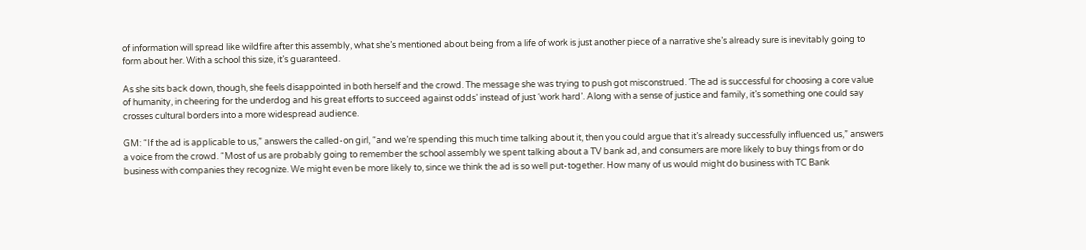of information will spread like wildfire after this assembly, what she’s mentioned about being from a life of work is just another piece of a narrative she’s already sure is inevitably going to form about her. With a school this size, it’s guaranteed.

As she sits back down, though, she feels disappointed in both herself and the crowd. The message she was trying to push got misconstrued. ‘The ad is successful for choosing a core value of humanity, in cheering for the underdog and his great efforts to succeed against odds’ instead of just ‘work hard’. Along with a sense of justice and family, it’s something one could say crosses cultural borders into a more widespread audience.

GM: “If the ad is applicable to us,” answers the called-on girl, “and we’re spending this much time talking about it, then you could argue that it’s already successfully influenced us,” answers a voice from the crowd. “Most of us are probably going to remember the school assembly we spent talking about a TV bank ad, and consumers are more likely to buy things from or do business with companies they recognize. We might even be more likely to, since we think the ad is so well put-together. How many of us would might do business with TC Bank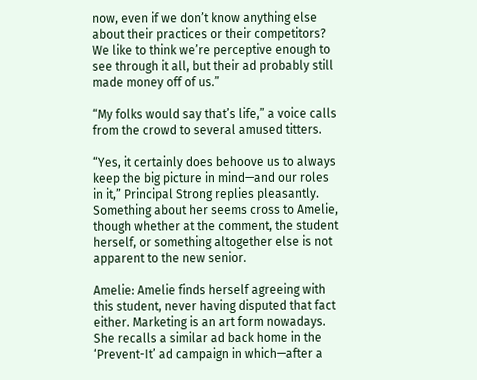now, even if we don’t know anything else about their practices or their competitors? We like to think we’re perceptive enough to see through it all, but their ad probably still made money off of us.”

“My folks would say that’s life,” a voice calls from the crowd to several amused titters.

“Yes, it certainly does behoove us to always keep the big picture in mind—and our roles in it,” Principal Strong replies pleasantly. Something about her seems cross to Amelie, though whether at the comment, the student herself, or something altogether else is not apparent to the new senior.

Amelie: Amelie finds herself agreeing with this student, never having disputed that fact either. Marketing is an art form nowadays. She recalls a similar ad back home in the ‘Prevent-It’ ad campaign in which—after a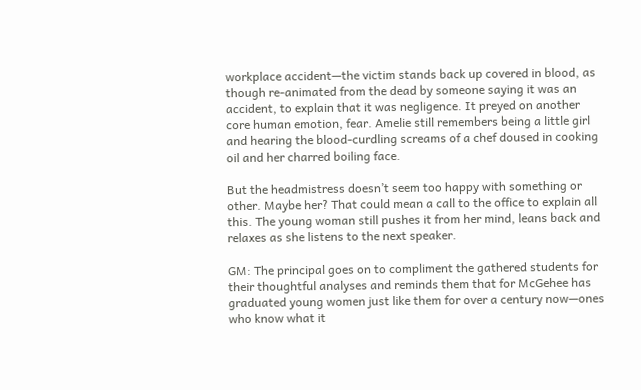workplace accident—the victim stands back up covered in blood, as though re-animated from the dead by someone saying it was an accident, to explain that it was negligence. It preyed on another core human emotion, fear. Amelie still remembers being a little girl and hearing the blood-curdling screams of a chef doused in cooking oil and her charred boiling face.

But the headmistress doesn’t seem too happy with something or other. Maybe her? That could mean a call to the office to explain all this. The young woman still pushes it from her mind, leans back and relaxes as she listens to the next speaker.

GM: The principal goes on to compliment the gathered students for their thoughtful analyses and reminds them that for McGehee has graduated young women just like them for over a century now—ones who know what it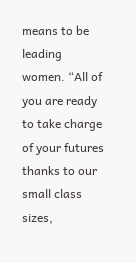means to be leading women. “All of you are ready to take charge of your futures thanks to our small class sizes,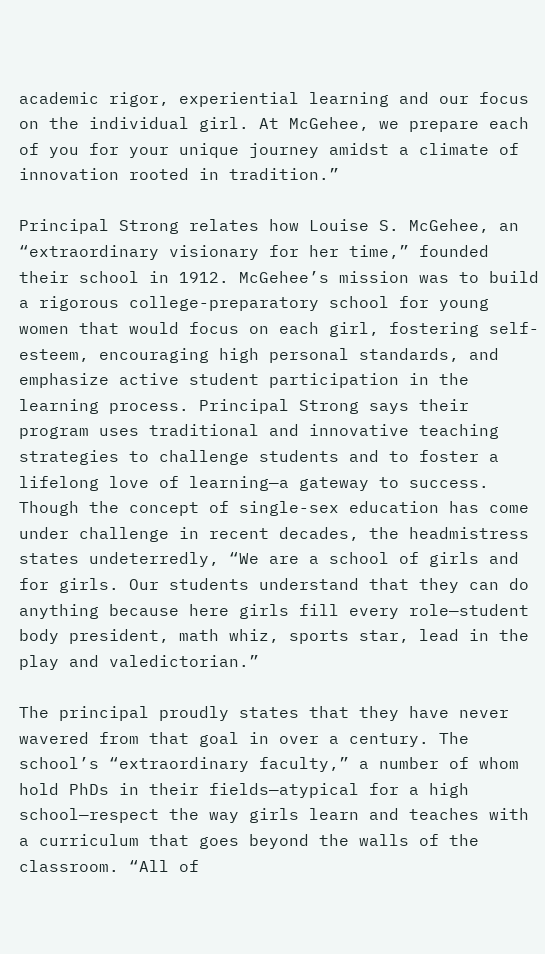academic rigor, experiential learning and our focus on the individual girl. At McGehee, we prepare each of you for your unique journey amidst a climate of innovation rooted in tradition.”

Principal Strong relates how Louise S. McGehee, an “extraordinary visionary for her time,” founded their school in 1912. McGehee’s mission was to build a rigorous college-preparatory school for young women that would focus on each girl, fostering self-esteem, encouraging high personal standards, and emphasize active student participation in the learning process. Principal Strong says their program uses traditional and innovative teaching strategies to challenge students and to foster a lifelong love of learning—a gateway to success. Though the concept of single-sex education has come under challenge in recent decades, the headmistress states undeterredly, “We are a school of girls and for girls. Our students understand that they can do anything because here girls fill every role—student body president, math whiz, sports star, lead in the play and valedictorian.”

The principal proudly states that they have never wavered from that goal in over a century. The school’s “extraordinary faculty,” a number of whom hold PhDs in their fields—atypical for a high school—respect the way girls learn and teaches with a curriculum that goes beyond the walls of the classroom. “All of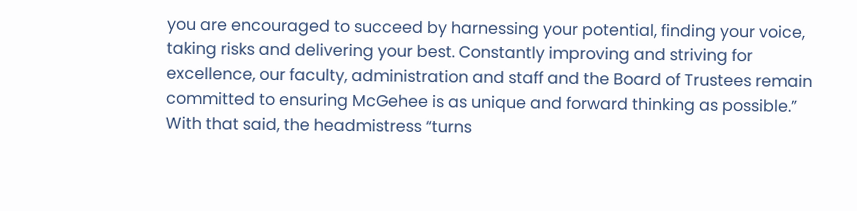you are encouraged to succeed by harnessing your potential, finding your voice, taking risks and delivering your best. Constantly improving and striving for excellence, our faculty, administration and staff and the Board of Trustees remain committed to ensuring McGehee is as unique and forward thinking as possible.” With that said, the headmistress “turns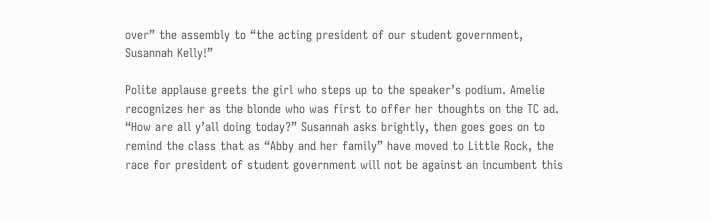over” the assembly to “the acting president of our student government, Susannah Kelly!”

Polite applause greets the girl who steps up to the speaker’s podium. Amelie recognizes her as the blonde who was first to offer her thoughts on the TC ad. “How are all y’all doing today?” Susannah asks brightly, then goes goes on to remind the class that as “Abby and her family” have moved to Little Rock, the race for president of student government will not be against an incumbent this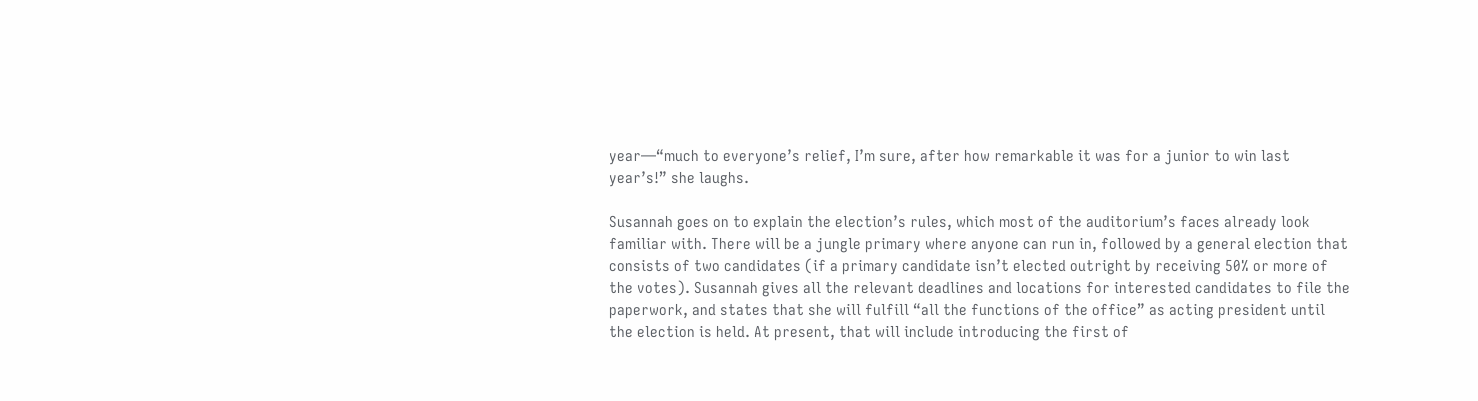year—“much to everyone’s relief, I’m sure, after how remarkable it was for a junior to win last year’s!” she laughs.

Susannah goes on to explain the election’s rules, which most of the auditorium’s faces already look familiar with. There will be a jungle primary where anyone can run in, followed by a general election that consists of two candidates (if a primary candidate isn’t elected outright by receiving 50% or more of the votes). Susannah gives all the relevant deadlines and locations for interested candidates to file the paperwork, and states that she will fulfill “all the functions of the office” as acting president until the election is held. At present, that will include introducing the first of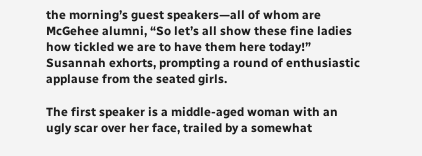the morning’s guest speakers—all of whom are McGehee alumni, “So let’s all show these fine ladies how tickled we are to have them here today!” Susannah exhorts, prompting a round of enthusiastic applause from the seated girls.

The first speaker is a middle-aged woman with an ugly scar over her face, trailed by a somewhat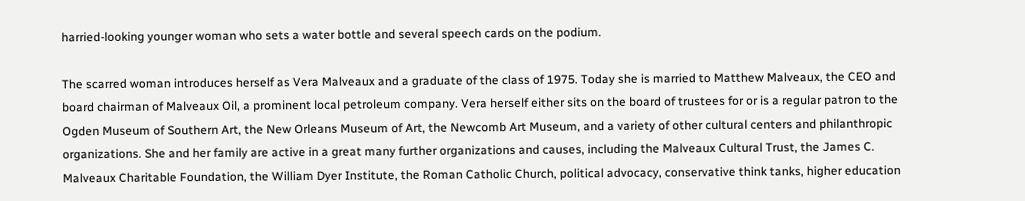harried-looking younger woman who sets a water bottle and several speech cards on the podium.

The scarred woman introduces herself as Vera Malveaux and a graduate of the class of 1975. Today she is married to Matthew Malveaux, the CEO and board chairman of Malveaux Oil, a prominent local petroleum company. Vera herself either sits on the board of trustees for or is a regular patron to the Ogden Museum of Southern Art, the New Orleans Museum of Art, the Newcomb Art Museum, and a variety of other cultural centers and philanthropic organizations. She and her family are active in a great many further organizations and causes, including the Malveaux Cultural Trust, the James C. Malveaux Charitable Foundation, the William Dyer Institute, the Roman Catholic Church, political advocacy, conservative think tanks, higher education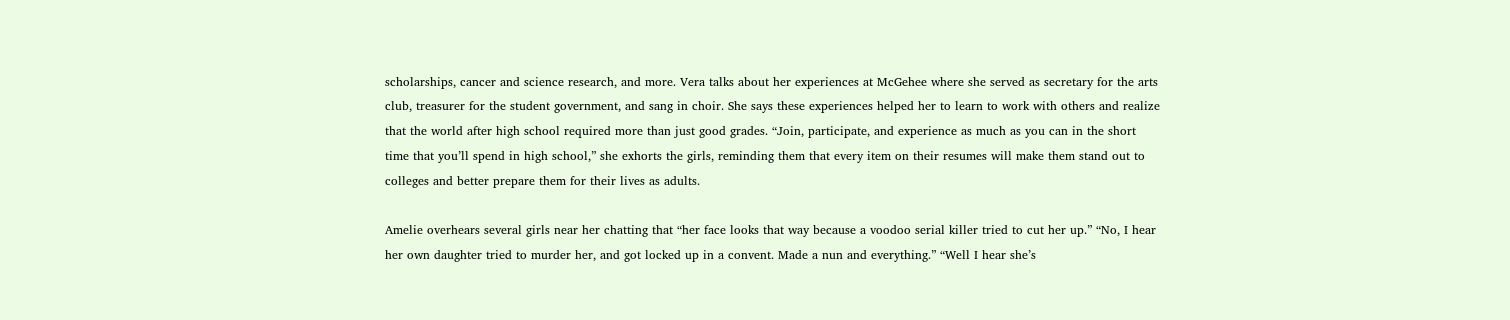scholarships, cancer and science research, and more. Vera talks about her experiences at McGehee where she served as secretary for the arts club, treasurer for the student government, and sang in choir. She says these experiences helped her to learn to work with others and realize that the world after high school required more than just good grades. “Join, participate, and experience as much as you can in the short time that you’ll spend in high school,” she exhorts the girls, reminding them that every item on their resumes will make them stand out to colleges and better prepare them for their lives as adults.

Amelie overhears several girls near her chatting that “her face looks that way because a voodoo serial killer tried to cut her up.” “No, I hear her own daughter tried to murder her, and got locked up in a convent. Made a nun and everything.” “Well I hear she’s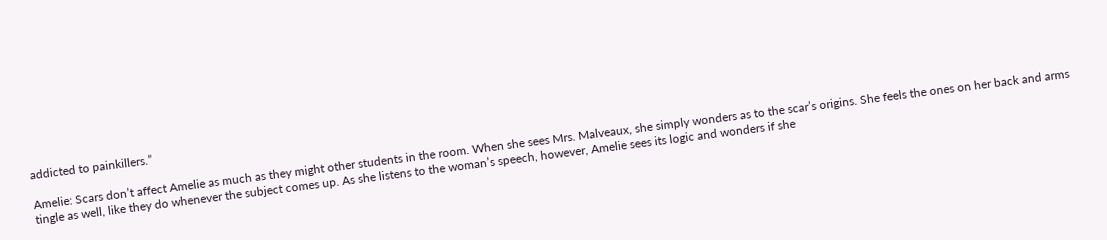addicted to painkillers.”

Amelie: Scars don’t affect Amelie as much as they might other students in the room. When she sees Mrs. Malveaux, she simply wonders as to the scar’s origins. She feels the ones on her back and arms tingle as well, like they do whenever the subject comes up. As she listens to the woman’s speech, however, Amelie sees its logic and wonders if she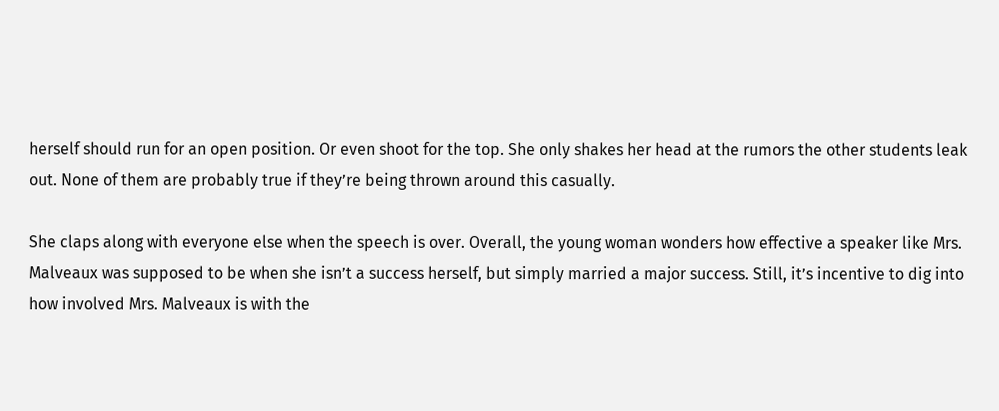herself should run for an open position. Or even shoot for the top. She only shakes her head at the rumors the other students leak out. None of them are probably true if they’re being thrown around this casually.

She claps along with everyone else when the speech is over. Overall, the young woman wonders how effective a speaker like Mrs. Malveaux was supposed to be when she isn’t a success herself, but simply married a major success. Still, it’s incentive to dig into how involved Mrs. Malveaux is with the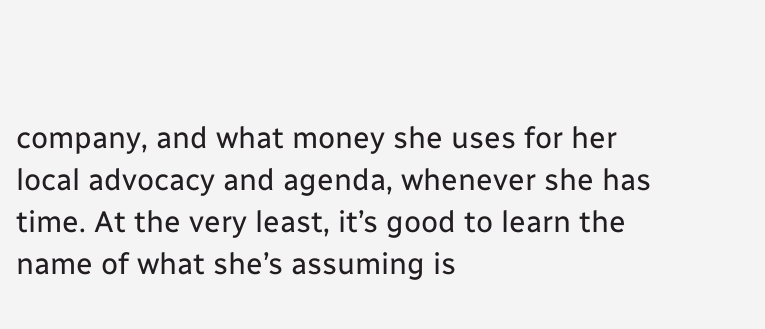company, and what money she uses for her local advocacy and agenda, whenever she has time. At the very least, it’s good to learn the name of what she’s assuming is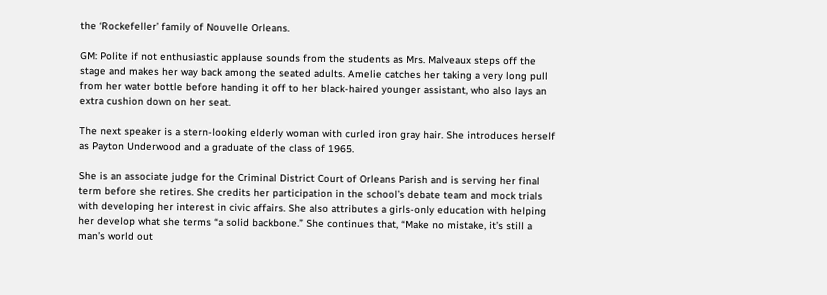the ‘Rockefeller’ family of Nouvelle Orleans.

GM: Polite if not enthusiastic applause sounds from the students as Mrs. Malveaux steps off the stage and makes her way back among the seated adults. Amelie catches her taking a very long pull from her water bottle before handing it off to her black-haired younger assistant, who also lays an extra cushion down on her seat.

The next speaker is a stern-looking elderly woman with curled iron gray hair. She introduces herself as Payton Underwood and a graduate of the class of 1965.

She is an associate judge for the Criminal District Court of Orleans Parish and is serving her final term before she retires. She credits her participation in the school’s debate team and mock trials with developing her interest in civic affairs. She also attributes a girls-only education with helping her develop what she terms “a solid backbone.” She continues that, “Make no mistake, it’s still a man’s world out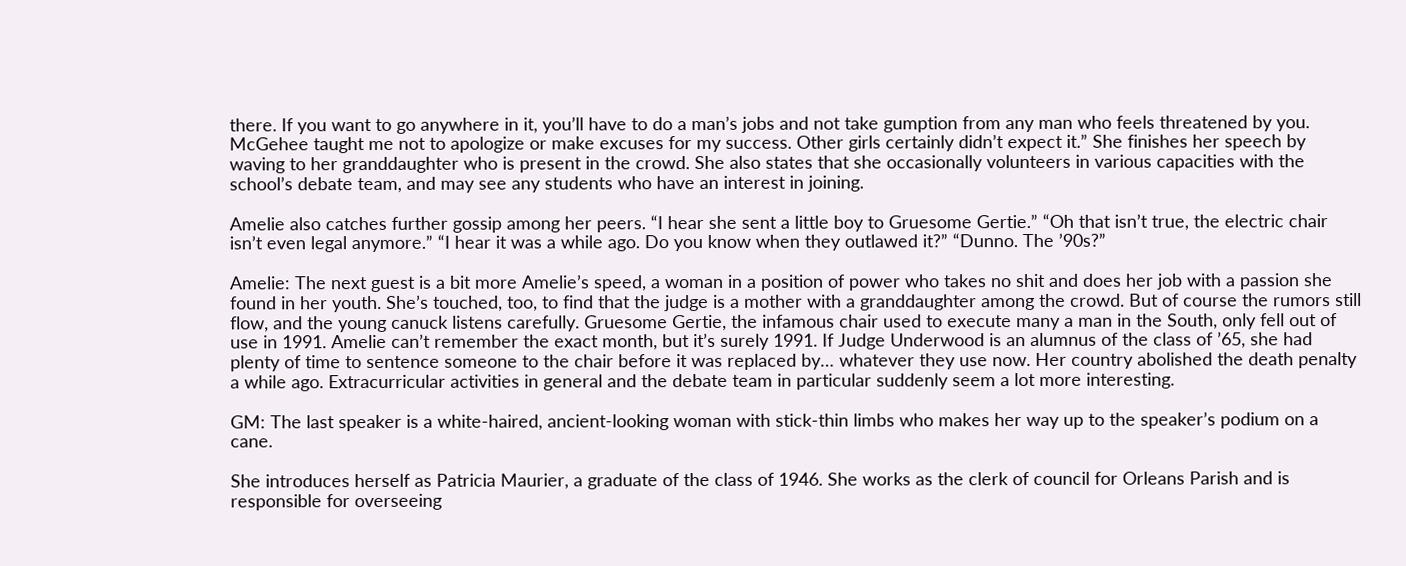there. If you want to go anywhere in it, you’ll have to do a man’s jobs and not take gumption from any man who feels threatened by you. McGehee taught me not to apologize or make excuses for my success. Other girls certainly didn’t expect it.” She finishes her speech by waving to her granddaughter who is present in the crowd. She also states that she occasionally volunteers in various capacities with the school’s debate team, and may see any students who have an interest in joining.

Amelie also catches further gossip among her peers. “I hear she sent a little boy to Gruesome Gertie.” “Oh that isn’t true, the electric chair isn’t even legal anymore.” “I hear it was a while ago. Do you know when they outlawed it?” “Dunno. The ’90s?”

Amelie: The next guest is a bit more Amelie’s speed, a woman in a position of power who takes no shit and does her job with a passion she found in her youth. She’s touched, too, to find that the judge is a mother with a granddaughter among the crowd. But of course the rumors still flow, and the young canuck listens carefully. Gruesome Gertie, the infamous chair used to execute many a man in the South, only fell out of use in 1991. Amelie can’t remember the exact month, but it’s surely 1991. If Judge Underwood is an alumnus of the class of ’65, she had plenty of time to sentence someone to the chair before it was replaced by… whatever they use now. Her country abolished the death penalty a while ago. Extracurricular activities in general and the debate team in particular suddenly seem a lot more interesting.

GM: The last speaker is a white-haired, ancient-looking woman with stick-thin limbs who makes her way up to the speaker’s podium on a cane.

She introduces herself as Patricia Maurier, a graduate of the class of 1946. She works as the clerk of council for Orleans Parish and is responsible for overseeing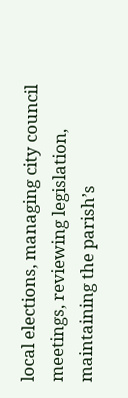local elections, managing city council meetings, reviewing legislation, maintaining the parish’s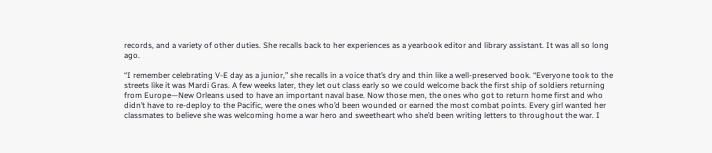records, and a variety of other duties. She recalls back to her experiences as a yearbook editor and library assistant. It was all so long ago.

“I remember celebrating V-E day as a junior,” she recalls in a voice that’s dry and thin like a well-preserved book. “Everyone took to the streets like it was Mardi Gras. A few weeks later, they let out class early so we could welcome back the first ship of soldiers returning from Europe—New Orleans used to have an important naval base. Now those men, the ones who got to return home first and who didn’t have to re-deploy to the Pacific, were the ones who’d been wounded or earned the most combat points. Every girl wanted her classmates to believe she was welcoming home a war hero and sweetheart who she’d been writing letters to throughout the war. I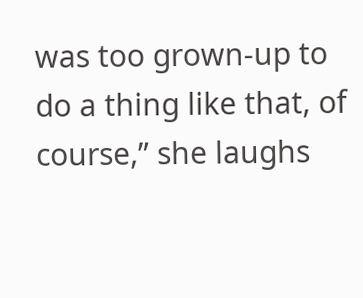was too grown-up to do a thing like that, of course,” she laughs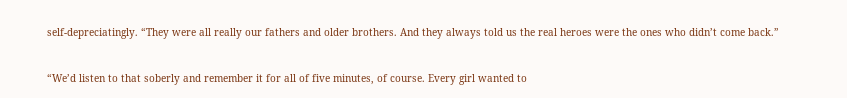self-depreciatingly. “They were all really our fathers and older brothers. And they always told us the real heroes were the ones who didn’t come back.”

“We’d listen to that soberly and remember it for all of five minutes, of course. Every girl wanted to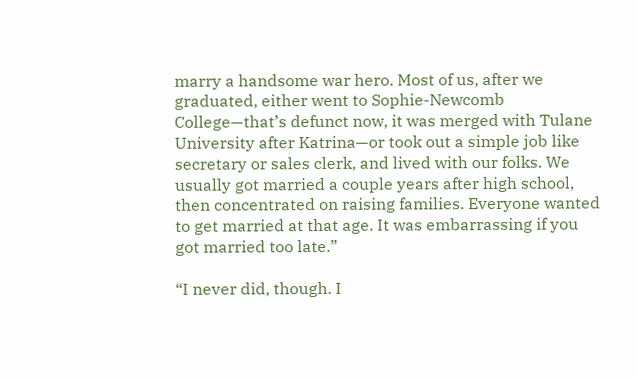marry a handsome war hero. Most of us, after we graduated, either went to Sophie-Newcomb College—that’s defunct now, it was merged with Tulane University after Katrina—or took out a simple job like secretary or sales clerk, and lived with our folks. We usually got married a couple years after high school, then concentrated on raising families. Everyone wanted to get married at that age. It was embarrassing if you got married too late.”

“I never did, though. I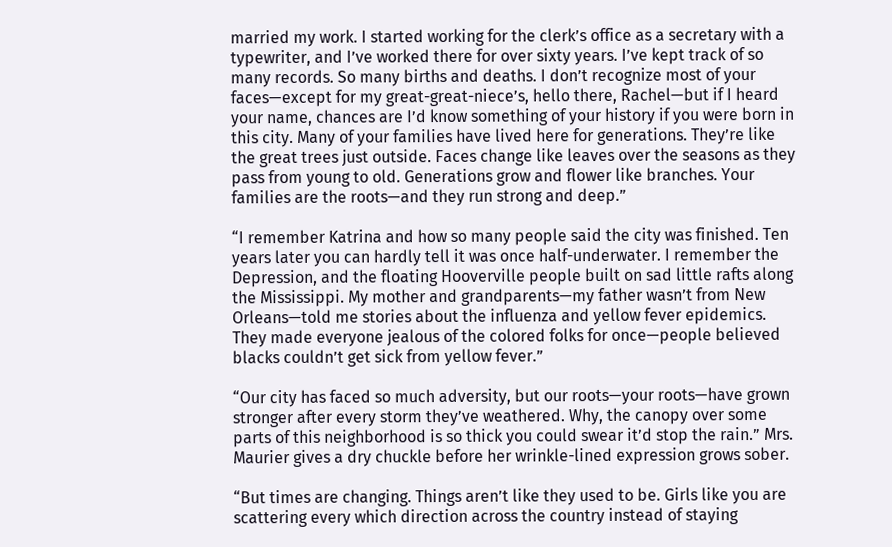married my work. I started working for the clerk’s office as a secretary with a typewriter, and I’ve worked there for over sixty years. I’ve kept track of so many records. So many births and deaths. I don’t recognize most of your faces—except for my great-great-niece’s, hello there, Rachel—but if I heard your name, chances are I’d know something of your history if you were born in this city. Many of your families have lived here for generations. They’re like the great trees just outside. Faces change like leaves over the seasons as they pass from young to old. Generations grow and flower like branches. Your families are the roots—and they run strong and deep.”

“I remember Katrina and how so many people said the city was finished. Ten years later you can hardly tell it was once half-underwater. I remember the Depression, and the floating Hooverville people built on sad little rafts along the Mississippi. My mother and grandparents—my father wasn’t from New Orleans—told me stories about the influenza and yellow fever epidemics. They made everyone jealous of the colored folks for once—people believed blacks couldn’t get sick from yellow fever.”

“Our city has faced so much adversity, but our roots—your roots—have grown stronger after every storm they’ve weathered. Why, the canopy over some parts of this neighborhood is so thick you could swear it’d stop the rain.” Mrs. Maurier gives a dry chuckle before her wrinkle-lined expression grows sober.

“But times are changing. Things aren’t like they used to be. Girls like you are scattering every which direction across the country instead of staying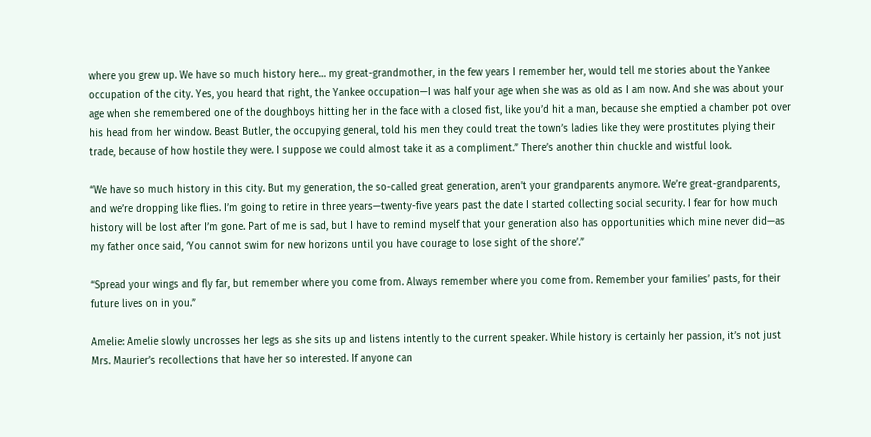where you grew up. We have so much history here… my great-grandmother, in the few years I remember her, would tell me stories about the Yankee occupation of the city. Yes, you heard that right, the Yankee occupation—I was half your age when she was as old as I am now. And she was about your age when she remembered one of the doughboys hitting her in the face with a closed fist, like you’d hit a man, because she emptied a chamber pot over his head from her window. Beast Butler, the occupying general, told his men they could treat the town’s ladies like they were prostitutes plying their trade, because of how hostile they were. I suppose we could almost take it as a compliment.” There’s another thin chuckle and wistful look.

“We have so much history in this city. But my generation, the so-called great generation, aren’t your grandparents anymore. We’re great-grandparents, and we’re dropping like flies. I’m going to retire in three years—twenty-five years past the date I started collecting social security. I fear for how much history will be lost after I’m gone. Part of me is sad, but I have to remind myself that your generation also has opportunities which mine never did—as my father once said, ‘You cannot swim for new horizons until you have courage to lose sight of the shore’.”

“Spread your wings and fly far, but remember where you come from. Always remember where you come from. Remember your families’ pasts, for their future lives on in you.”

Amelie: Amelie slowly uncrosses her legs as she sits up and listens intently to the current speaker. While history is certainly her passion, it’s not just Mrs. Maurier’s recollections that have her so interested. If anyone can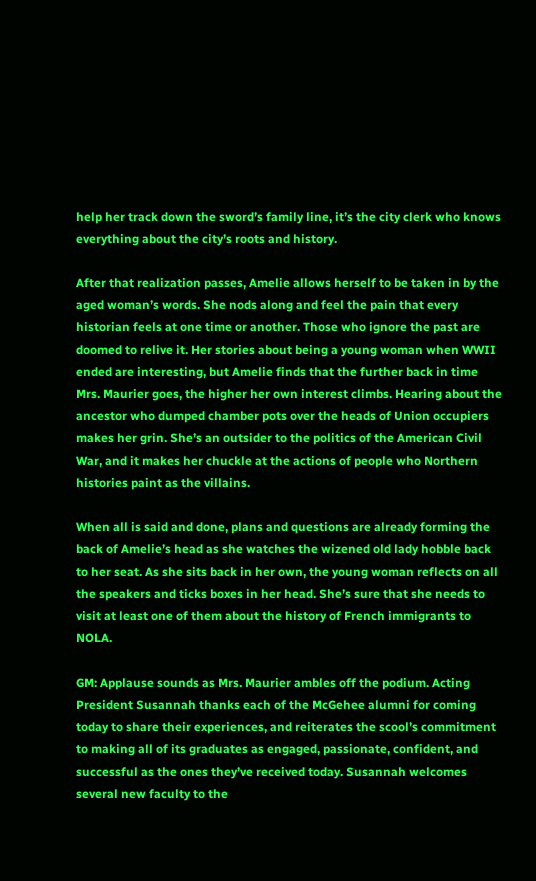help her track down the sword’s family line, it’s the city clerk who knows everything about the city’s roots and history.

After that realization passes, Amelie allows herself to be taken in by the aged woman’s words. She nods along and feel the pain that every historian feels at one time or another. Those who ignore the past are doomed to relive it. Her stories about being a young woman when WWII ended are interesting, but Amelie finds that the further back in time Mrs. Maurier goes, the higher her own interest climbs. Hearing about the ancestor who dumped chamber pots over the heads of Union occupiers makes her grin. She’s an outsider to the politics of the American Civil War, and it makes her chuckle at the actions of people who Northern histories paint as the villains.

When all is said and done, plans and questions are already forming the back of Amelie’s head as she watches the wizened old lady hobble back to her seat. As she sits back in her own, the young woman reflects on all the speakers and ticks boxes in her head. She’s sure that she needs to visit at least one of them about the history of French immigrants to NOLA.

GM: Applause sounds as Mrs. Maurier ambles off the podium. Acting President Susannah thanks each of the McGehee alumni for coming today to share their experiences, and reiterates the scool’s commitment to making all of its graduates as engaged, passionate, confident, and successful as the ones they’ve received today. Susannah welcomes several new faculty to the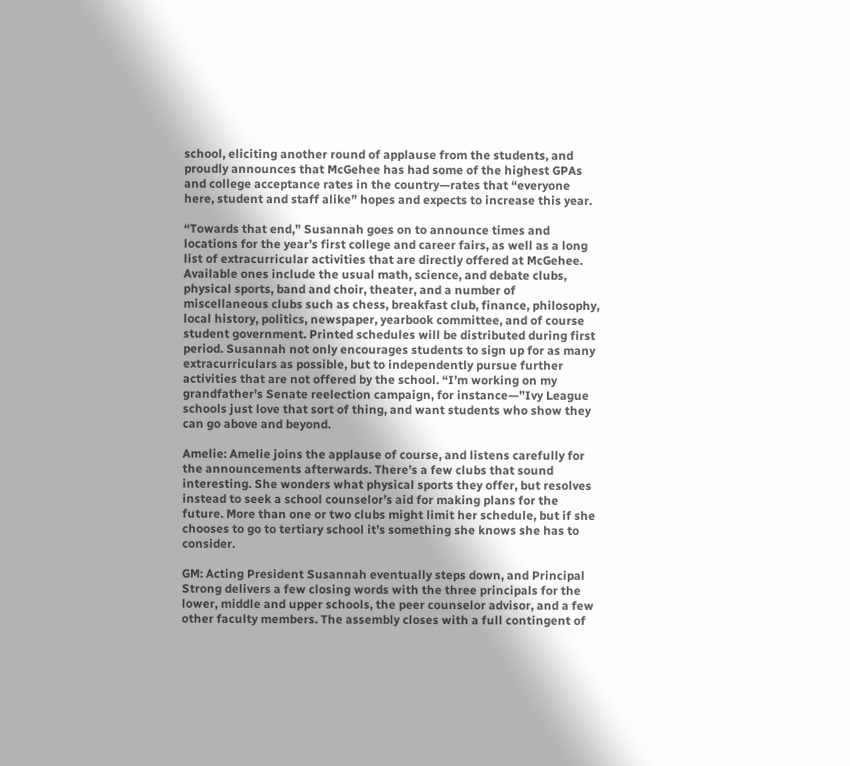school, eliciting another round of applause from the students, and proudly announces that McGehee has had some of the highest GPAs and college acceptance rates in the country—rates that “everyone here, student and staff alike” hopes and expects to increase this year.

“Towards that end,” Susannah goes on to announce times and locations for the year’s first college and career fairs, as well as a long list of extracurricular activities that are directly offered at McGehee. Available ones include the usual math, science, and debate clubs, physical sports, band and choir, theater, and a number of miscellaneous clubs such as chess, breakfast club, finance, philosophy, local history, politics, newspaper, yearbook committee, and of course student government. Printed schedules will be distributed during first period. Susannah not only encourages students to sign up for as many extracurriculars as possible, but to independently pursue further activities that are not offered by the school. “I’m working on my grandfather’s Senate reelection campaign, for instance—”Ivy League schools just love that sort of thing, and want students who show they can go above and beyond.

Amelie: Amelie joins the applause of course, and listens carefully for the announcements afterwards. There’s a few clubs that sound interesting. She wonders what physical sports they offer, but resolves instead to seek a school counselor’s aid for making plans for the future. More than one or two clubs might limit her schedule, but if she chooses to go to tertiary school it’s something she knows she has to consider.

GM: Acting President Susannah eventually steps down, and Principal Strong delivers a few closing words with the three principals for the lower, middle and upper schools, the peer counselor advisor, and a few other faculty members. The assembly closes with a full contingent of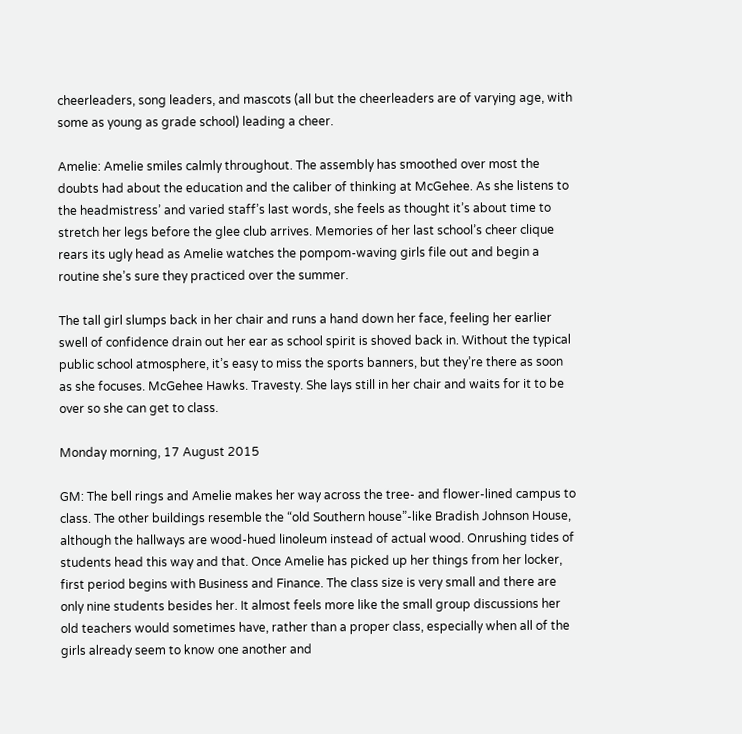cheerleaders, song leaders, and mascots (all but the cheerleaders are of varying age, with some as young as grade school) leading a cheer.

Amelie: Amelie smiles calmly throughout. The assembly has smoothed over most the doubts had about the education and the caliber of thinking at McGehee. As she listens to the headmistress’ and varied staff’s last words, she feels as thought it’s about time to stretch her legs before the glee club arrives. Memories of her last school’s cheer clique rears its ugly head as Amelie watches the pompom-waving girls file out and begin a routine she’s sure they practiced over the summer.

The tall girl slumps back in her chair and runs a hand down her face, feeling her earlier swell of confidence drain out her ear as school spirit is shoved back in. Without the typical public school atmosphere, it’s easy to miss the sports banners, but they’re there as soon as she focuses. McGehee Hawks. Travesty. She lays still in her chair and waits for it to be over so she can get to class.

Monday morning, 17 August 2015

GM: The bell rings and Amelie makes her way across the tree- and flower-lined campus to class. The other buildings resemble the “old Southern house”-like Bradish Johnson House, although the hallways are wood-hued linoleum instead of actual wood. Onrushing tides of students head this way and that. Once Amelie has picked up her things from her locker, first period begins with Business and Finance. The class size is very small and there are only nine students besides her. It almost feels more like the small group discussions her old teachers would sometimes have, rather than a proper class, especially when all of the girls already seem to know one another and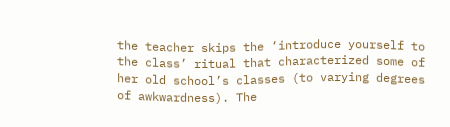the teacher skips the ‘introduce yourself to the class’ ritual that characterized some of her old school’s classes (to varying degrees of awkwardness). The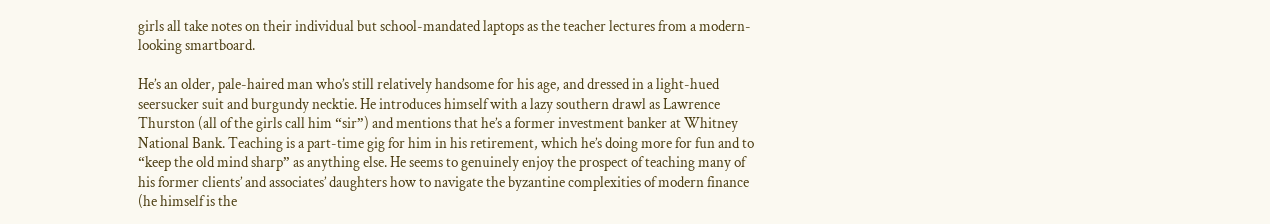girls all take notes on their individual but school-mandated laptops as the teacher lectures from a modern-looking smartboard.

He’s an older, pale-haired man who’s still relatively handsome for his age, and dressed in a light-hued seersucker suit and burgundy necktie. He introduces himself with a lazy southern drawl as Lawrence Thurston (all of the girls call him “sir”) and mentions that he’s a former investment banker at Whitney National Bank. Teaching is a part-time gig for him in his retirement, which he’s doing more for fun and to “keep the old mind sharp” as anything else. He seems to genuinely enjoy the prospect of teaching many of his former clients’ and associates’ daughters how to navigate the byzantine complexities of modern finance (he himself is the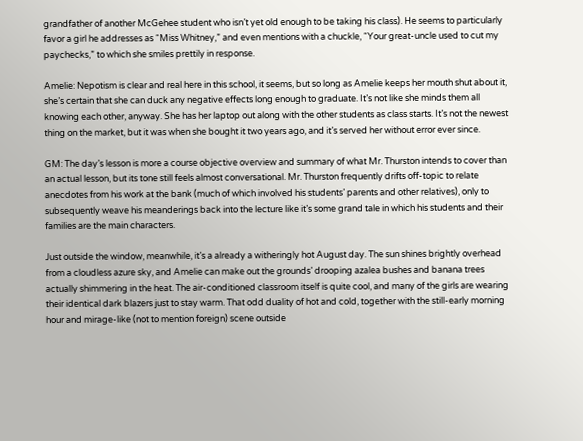grandfather of another McGehee student who isn’t yet old enough to be taking his class). He seems to particularly favor a girl he addresses as “Miss Whitney,” and even mentions with a chuckle, “Your great-uncle used to cut my paychecks,” to which she smiles prettily in response.

Amelie: Nepotism is clear and real here in this school, it seems, but so long as Amelie keeps her mouth shut about it, she’s certain that she can duck any negative effects long enough to graduate. It’s not like she minds them all knowing each other, anyway. She has her laptop out along with the other students as class starts. It’s not the newest thing on the market, but it was when she bought it two years ago, and it’s served her without error ever since.

GM: The day’s lesson is more a course objective overview and summary of what Mr. Thurston intends to cover than an actual lesson, but its tone still feels almost conversational. Mr. Thurston frequently drifts off-topic to relate anecdotes from his work at the bank (much of which involved his students’ parents and other relatives), only to subsequently weave his meanderings back into the lecture like it’s some grand tale in which his students and their families are the main characters.

Just outside the window, meanwhile, it’s a already a witheringly hot August day. The sun shines brightly overhead from a cloudless azure sky, and Amelie can make out the grounds’ drooping azalea bushes and banana trees actually shimmering in the heat. The air-conditioned classroom itself is quite cool, and many of the girls are wearing their identical dark blazers just to stay warm. That odd duality of hot and cold, together with the still-early morning hour and mirage-like (not to mention foreign) scene outside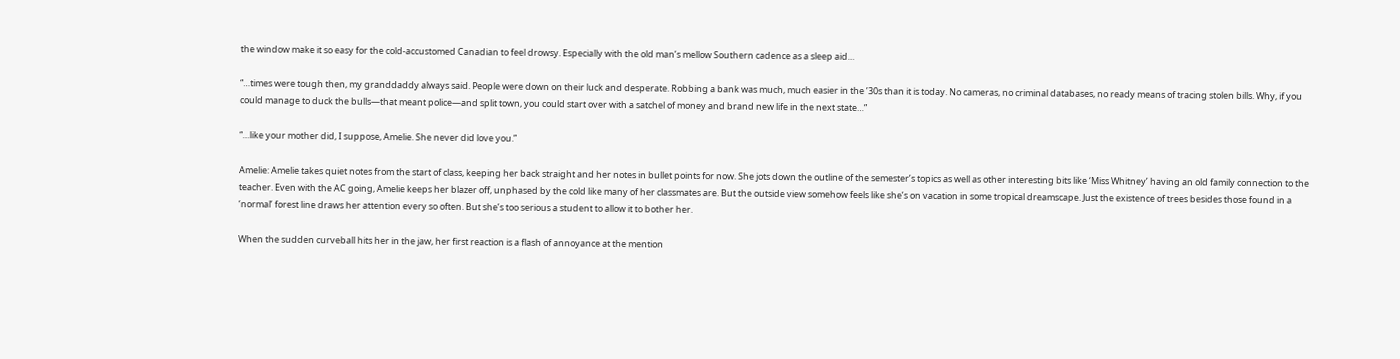the window make it so easy for the cold-accustomed Canadian to feel drowsy. Especially with the old man’s mellow Southern cadence as a sleep aid…

“…times were tough then, my granddaddy always said. People were down on their luck and desperate. Robbing a bank was much, much easier in the ’30s than it is today. No cameras, no criminal databases, no ready means of tracing stolen bills. Why, if you could manage to duck the bulls—that meant police—and split town, you could start over with a satchel of money and brand new life in the next state…”

“…like your mother did, I suppose, Amelie. She never did love you.”

Amelie: Amelie takes quiet notes from the start of class, keeping her back straight and her notes in bullet points for now. She jots down the outline of the semester’s topics as well as other interesting bits like ‘Miss Whitney’ having an old family connection to the teacher. Even with the AC going, Amelie keeps her blazer off, unphased by the cold like many of her classmates are. But the outside view somehow feels like she’s on vacation in some tropical dreamscape. Just the existence of trees besides those found in a ‘normal’ forest line draws her attention every so often. But she’s too serious a student to allow it to bother her.

When the sudden curveball hits her in the jaw, her first reaction is a flash of annoyance at the mention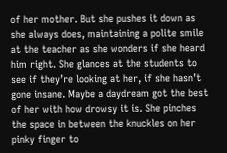of her mother. But she pushes it down as she always does, maintaining a polite smile at the teacher as she wonders if she heard him right. She glances at the students to see if they’re looking at her, if she hasn’t gone insane. Maybe a daydream got the best of her with how drowsy it is. She pinches the space in between the knuckles on her pinky finger to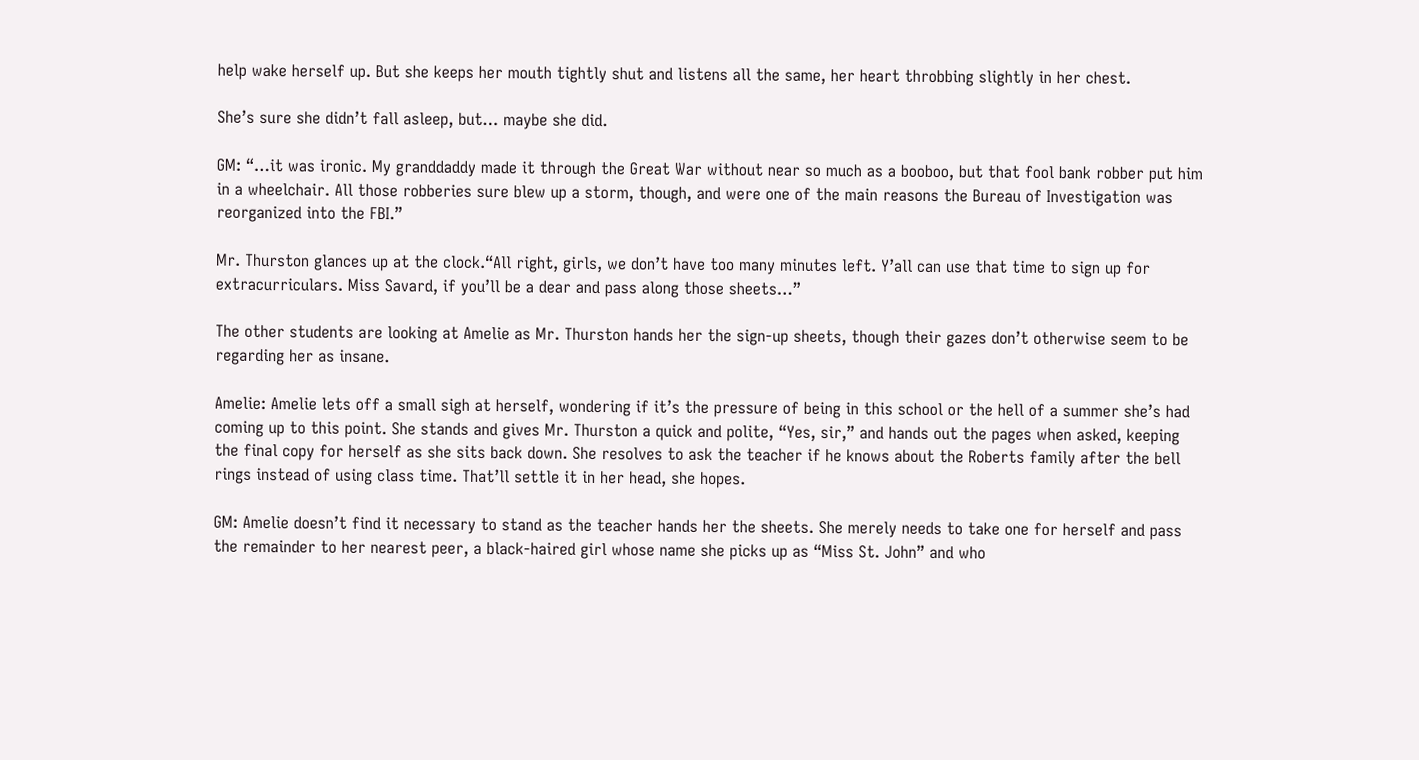help wake herself up. But she keeps her mouth tightly shut and listens all the same, her heart throbbing slightly in her chest.

She’s sure she didn’t fall asleep, but… maybe she did.

GM: “…it was ironic. My granddaddy made it through the Great War without near so much as a booboo, but that fool bank robber put him in a wheelchair. All those robberies sure blew up a storm, though, and were one of the main reasons the Bureau of Investigation was reorganized into the FBI.”

Mr. Thurston glances up at the clock.“All right, girls, we don’t have too many minutes left. Y’all can use that time to sign up for extracurriculars. Miss Savard, if you’ll be a dear and pass along those sheets…”

The other students are looking at Amelie as Mr. Thurston hands her the sign-up sheets, though their gazes don’t otherwise seem to be regarding her as insane.

Amelie: Amelie lets off a small sigh at herself, wondering if it’s the pressure of being in this school or the hell of a summer she’s had coming up to this point. She stands and gives Mr. Thurston a quick and polite, “Yes, sir,” and hands out the pages when asked, keeping the final copy for herself as she sits back down. She resolves to ask the teacher if he knows about the Roberts family after the bell rings instead of using class time. That’ll settle it in her head, she hopes.

GM: Amelie doesn’t find it necessary to stand as the teacher hands her the sheets. She merely needs to take one for herself and pass the remainder to her nearest peer, a black-haired girl whose name she picks up as “Miss St. John” and who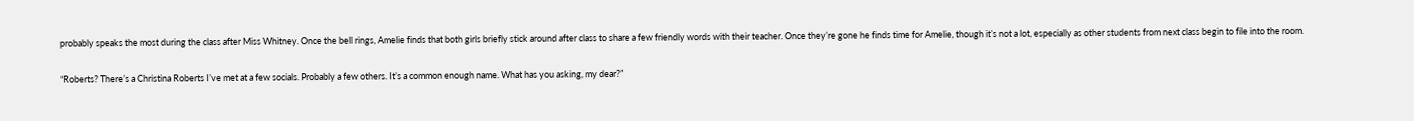probably speaks the most during the class after Miss Whitney. Once the bell rings, Amelie finds that both girls briefly stick around after class to share a few friendly words with their teacher. Once they’re gone he finds time for Amelie, though it’s not a lot, especially as other students from next class begin to file into the room.

“Roberts? There’s a Christina Roberts I’ve met at a few socials. Probably a few others. It’s a common enough name. What has you asking, my dear?”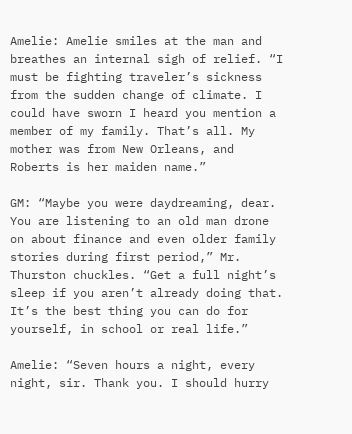Amelie: Amelie smiles at the man and breathes an internal sigh of relief. “I must be fighting traveler’s sickness from the sudden change of climate. I could have sworn I heard you mention a member of my family. That’s all. My mother was from New Orleans, and Roberts is her maiden name.”

GM: “Maybe you were daydreaming, dear. You are listening to an old man drone on about finance and even older family stories during first period,” Mr. Thurston chuckles. “Get a full night’s sleep if you aren’t already doing that. It’s the best thing you can do for yourself, in school or real life.”

Amelie: “Seven hours a night, every night, sir. Thank you. I should hurry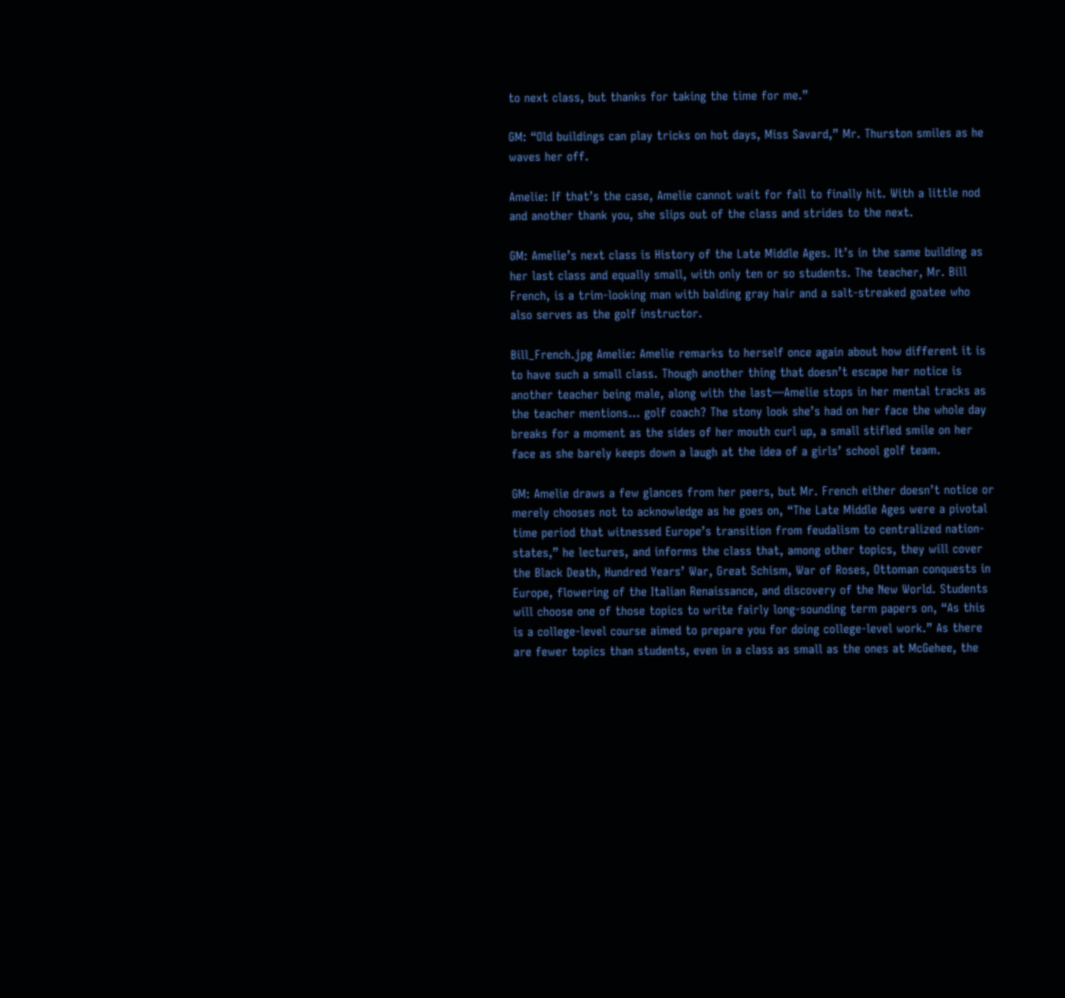to next class, but thanks for taking the time for me.”

GM: “Old buildings can play tricks on hot days, Miss Savard,” Mr. Thurston smiles as he waves her off.

Amelie: If that’s the case, Amelie cannot wait for fall to finally hit. With a little nod and another thank you, she slips out of the class and strides to the next.

GM: Amelie’s next class is History of the Late Middle Ages. It’s in the same building as her last class and equally small, with only ten or so students. The teacher, Mr. Bill French, is a trim-looking man with balding gray hair and a salt-streaked goatee who also serves as the golf instructor.

Bill_French.jpg Amelie: Amelie remarks to herself once again about how different it is to have such a small class. Though another thing that doesn’t escape her notice is another teacher being male, along with the last—Amelie stops in her mental tracks as the teacher mentions… golf coach? The stony look she’s had on her face the whole day breaks for a moment as the sides of her mouth curl up, a small stifled smile on her face as she barely keeps down a laugh at the idea of a girls’ school golf team.

GM: Amelie draws a few glances from her peers, but Mr. French either doesn’t notice or merely chooses not to acknowledge as he goes on, “The Late Middle Ages were a pivotal time period that witnessed Europe’s transition from feudalism to centralized nation-states,” he lectures, and informs the class that, among other topics, they will cover the Black Death, Hundred Years’ War, Great Schism, War of Roses, Ottoman conquests in Europe, flowering of the Italian Renaissance, and discovery of the New World. Students will choose one of those topics to write fairly long-sounding term papers on, “As this is a college-level course aimed to prepare you for doing college-level work.” As there are fewer topics than students, even in a class as small as the ones at McGehee, the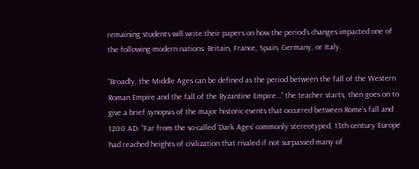remaining students will write their papers on how the period’s changes impacted one of the following modern nations: Britain, France, Spain, Germany, or Italy.

“Broadly, the Middle Ages can be defined as the period between the fall of the Western Roman Empire and the fall of the Byzantine Empire…” the teacher starts, then goes on to give a brief synopsis of the major historic events that occurred between Rome’s fall and 1200 AD. “Far from the so-called ‘Dark Ages’ commonly stereotyped, 13th century Europe had reached heights of civilization that rivaled if not surpassed many of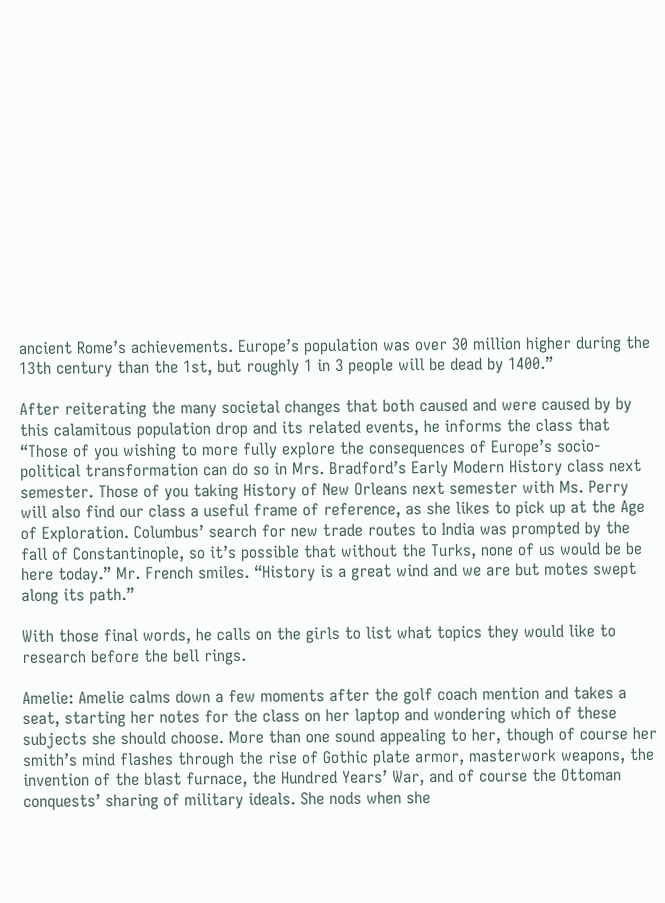ancient Rome’s achievements. Europe’s population was over 30 million higher during the 13th century than the 1st, but roughly 1 in 3 people will be dead by 1400.”

After reiterating the many societal changes that both caused and were caused by by this calamitous population drop and its related events, he informs the class that “Those of you wishing to more fully explore the consequences of Europe’s socio-political transformation can do so in Mrs. Bradford’s Early Modern History class next semester. Those of you taking History of New Orleans next semester with Ms. Perry will also find our class a useful frame of reference, as she likes to pick up at the Age of Exploration. Columbus’ search for new trade routes to India was prompted by the fall of Constantinople, so it’s possible that without the Turks, none of us would be be here today.” Mr. French smiles. “History is a great wind and we are but motes swept along its path.”

With those final words, he calls on the girls to list what topics they would like to research before the bell rings.

Amelie: Amelie calms down a few moments after the golf coach mention and takes a seat, starting her notes for the class on her laptop and wondering which of these subjects she should choose. More than one sound appealing to her, though of course her smith’s mind flashes through the rise of Gothic plate armor, masterwork weapons, the invention of the blast furnace, the Hundred Years’ War, and of course the Ottoman conquests’ sharing of military ideals. She nods when she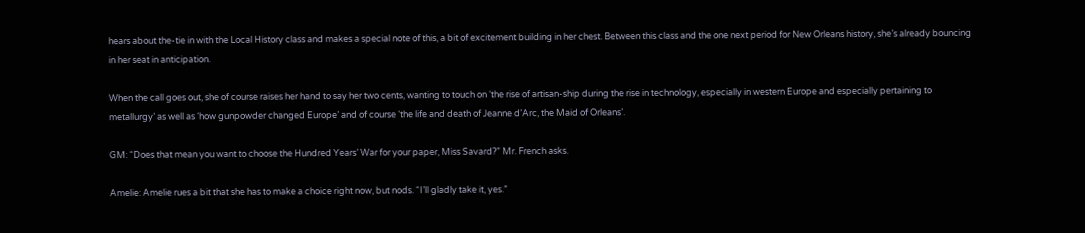hears about the-tie in with the Local History class and makes a special note of this, a bit of excitement building in her chest. Between this class and the one next period for New Orleans history, she’s already bouncing in her seat in anticipation.

When the call goes out, she of course raises her hand to say her two cents, wanting to touch on ‘the rise of artisan-ship during the rise in technology, especially in western Europe and especially pertaining to metallurgy’ as well as ‘how gunpowder changed Europe’ and of course ‘the life and death of Jeanne d’Arc, the Maid of Orleans’.

GM: “Does that mean you want to choose the Hundred Years’ War for your paper, Miss Savard?” Mr. French asks.

Amelie: Amelie rues a bit that she has to make a choice right now, but nods. “I’ll gladly take it, yes.”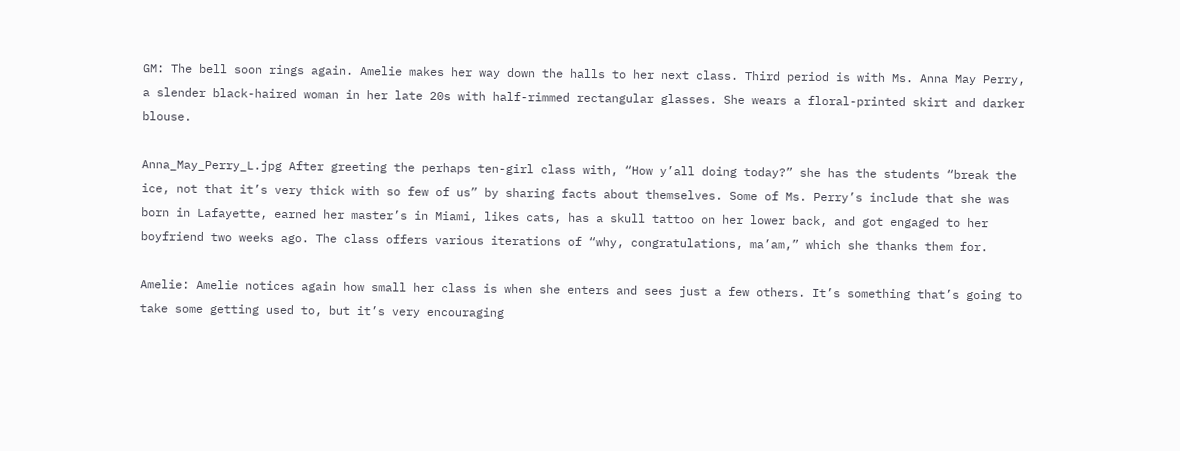GM: The bell soon rings again. Amelie makes her way down the halls to her next class. Third period is with Ms. Anna May Perry, a slender black-haired woman in her late 20s with half-rimmed rectangular glasses. She wears a floral-printed skirt and darker blouse.

Anna_May_Perry_L.jpg After greeting the perhaps ten-girl class with, “How y’all doing today?” she has the students “break the ice, not that it’s very thick with so few of us” by sharing facts about themselves. Some of Ms. Perry’s include that she was born in Lafayette, earned her master’s in Miami, likes cats, has a skull tattoo on her lower back, and got engaged to her boyfriend two weeks ago. The class offers various iterations of “why, congratulations, ma’am,” which she thanks them for.

Amelie: Amelie notices again how small her class is when she enters and sees just a few others. It’s something that’s going to take some getting used to, but it’s very encouraging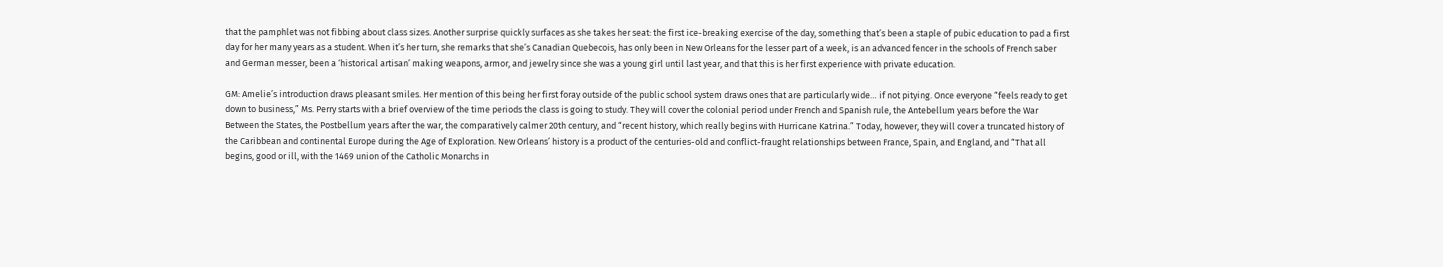that the pamphlet was not fibbing about class sizes. Another surprise quickly surfaces as she takes her seat: the first ice-breaking exercise of the day, something that’s been a staple of pubic education to pad a first day for her many years as a student. When it’s her turn, she remarks that she’s Canadian Quebecois, has only been in New Orleans for the lesser part of a week, is an advanced fencer in the schools of French saber and German messer, been a ‘historical artisan’ making weapons, armor, and jewelry since she was a young girl until last year, and that this is her first experience with private education.

GM: Amelie’s introduction draws pleasant smiles. Her mention of this being her first foray outside of the public school system draws ones that are particularly wide… if not pitying. Once everyone “feels ready to get down to business,” Ms. Perry starts with a brief overview of the time periods the class is going to study. They will cover the colonial period under French and Spanish rule, the Antebellum years before the War Between the States, the Postbellum years after the war, the comparatively calmer 20th century, and “recent history, which really begins with Hurricane Katrina.” Today, however, they will cover a truncated history of the Caribbean and continental Europe during the Age of Exploration. New Orleans’ history is a product of the centuries-old and conflict-fraught relationships between France, Spain, and England, and “That all begins, good or ill, with the 1469 union of the Catholic Monarchs in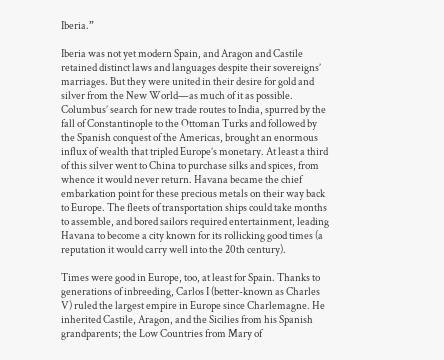Iberia.”

Iberia was not yet modern Spain, and Aragon and Castile retained distinct laws and languages despite their sovereigns’ marriages. But they were united in their desire for gold and silver from the New World—as much of it as possible. Columbus’ search for new trade routes to India, spurred by the fall of Constantinople to the Ottoman Turks and followed by the Spanish conquest of the Americas, brought an enormous influx of wealth that tripled Europe’s monetary. At least a third of this silver went to China to purchase silks and spices, from whence it would never return. Havana became the chief embarkation point for these precious metals on their way back to Europe. The fleets of transportation ships could take months to assemble, and bored sailors required entertainment, leading Havana to become a city known for its rollicking good times (a reputation it would carry well into the 20th century).

Times were good in Europe, too, at least for Spain. Thanks to generations of inbreeding, Carlos I (better-known as Charles V) ruled the largest empire in Europe since Charlemagne. He inherited Castile, Aragon, and the Sicilies from his Spanish grandparents; the Low Countries from Mary of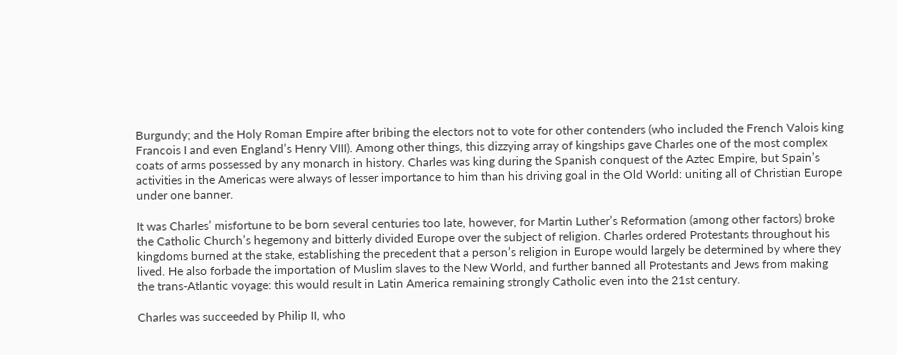Burgundy; and the Holy Roman Empire after bribing the electors not to vote for other contenders (who included the French Valois king Francois I and even England’s Henry VIII). Among other things, this dizzying array of kingships gave Charles one of the most complex coats of arms possessed by any monarch in history. Charles was king during the Spanish conquest of the Aztec Empire, but Spain’s activities in the Americas were always of lesser importance to him than his driving goal in the Old World: uniting all of Christian Europe under one banner.

It was Charles’ misfortune to be born several centuries too late, however, for Martin Luther’s Reformation (among other factors) broke the Catholic Church’s hegemony and bitterly divided Europe over the subject of religion. Charles ordered Protestants throughout his kingdoms burned at the stake, establishing the precedent that a person’s religion in Europe would largely be determined by where they lived. He also forbade the importation of Muslim slaves to the New World, and further banned all Protestants and Jews from making the trans-Atlantic voyage: this would result in Latin America remaining strongly Catholic even into the 21st century.

Charles was succeeded by Philip II, who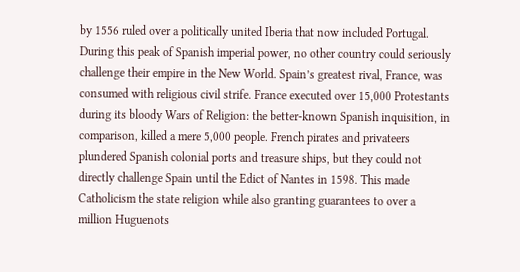by 1556 ruled over a politically united Iberia that now included Portugal. During this peak of Spanish imperial power, no other country could seriously challenge their empire in the New World. Spain’s greatest rival, France, was consumed with religious civil strife. France executed over 15,000 Protestants during its bloody Wars of Religion: the better-known Spanish inquisition, in comparison, killed a mere 5,000 people. French pirates and privateers plundered Spanish colonial ports and treasure ships, but they could not directly challenge Spain until the Edict of Nantes in 1598. This made Catholicism the state religion while also granting guarantees to over a million Huguenots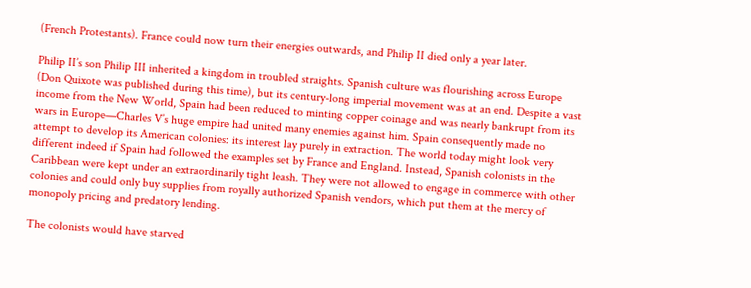(French Protestants). France could now turn their energies outwards, and Philip II died only a year later.

Philip II’s son Philip III inherited a kingdom in troubled straights. Spanish culture was flourishing across Europe (Don Quixote was published during this time), but its century-long imperial movement was at an end. Despite a vast income from the New World, Spain had been reduced to minting copper coinage and was nearly bankrupt from its wars in Europe—Charles V’s huge empire had united many enemies against him. Spain consequently made no attempt to develop its American colonies: its interest lay purely in extraction. The world today might look very different indeed if Spain had followed the examples set by France and England. Instead, Spanish colonists in the Caribbean were kept under an extraordinarily tight leash. They were not allowed to engage in commerce with other colonies and could only buy supplies from royally authorized Spanish vendors, which put them at the mercy of monopoly pricing and predatory lending.

The colonists would have starved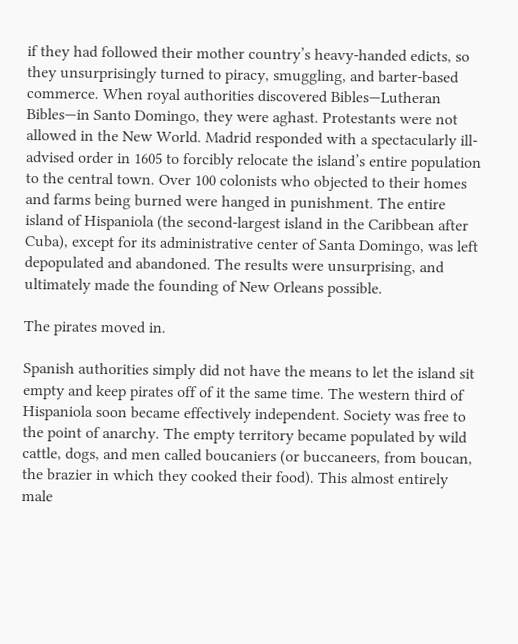if they had followed their mother country’s heavy-handed edicts, so they unsurprisingly turned to piracy, smuggling, and barter-based commerce. When royal authorities discovered Bibles—Lutheran Bibles—in Santo Domingo, they were aghast. Protestants were not allowed in the New World. Madrid responded with a spectacularly ill-advised order in 1605 to forcibly relocate the island’s entire population to the central town. Over 100 colonists who objected to their homes and farms being burned were hanged in punishment. The entire island of Hispaniola (the second-largest island in the Caribbean after Cuba), except for its administrative center of Santa Domingo, was left depopulated and abandoned. The results were unsurprising, and ultimately made the founding of New Orleans possible.

The pirates moved in.

Spanish authorities simply did not have the means to let the island sit empty and keep pirates off of it the same time. The western third of Hispaniola soon became effectively independent. Society was free to the point of anarchy. The empty territory became populated by wild cattle, dogs, and men called boucaniers (or buccaneers, from boucan, the brazier in which they cooked their food). This almost entirely male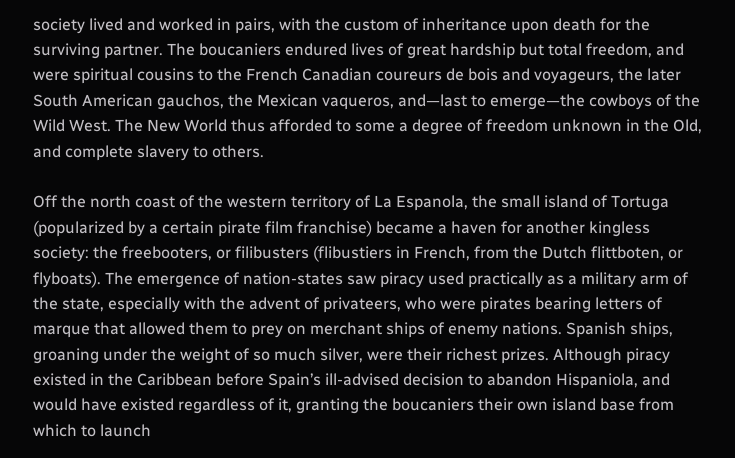society lived and worked in pairs, with the custom of inheritance upon death for the surviving partner. The boucaniers endured lives of great hardship but total freedom, and were spiritual cousins to the French Canadian coureurs de bois and voyageurs, the later South American gauchos, the Mexican vaqueros, and—last to emerge—the cowboys of the Wild West. The New World thus afforded to some a degree of freedom unknown in the Old, and complete slavery to others.

Off the north coast of the western territory of La Espanola, the small island of Tortuga (popularized by a certain pirate film franchise) became a haven for another kingless society: the freebooters, or filibusters (flibustiers in French, from the Dutch flittboten, or flyboats). The emergence of nation-states saw piracy used practically as a military arm of the state, especially with the advent of privateers, who were pirates bearing letters of marque that allowed them to prey on merchant ships of enemy nations. Spanish ships, groaning under the weight of so much silver, were their richest prizes. Although piracy existed in the Caribbean before Spain’s ill-advised decision to abandon Hispaniola, and would have existed regardless of it, granting the boucaniers their own island base from which to launch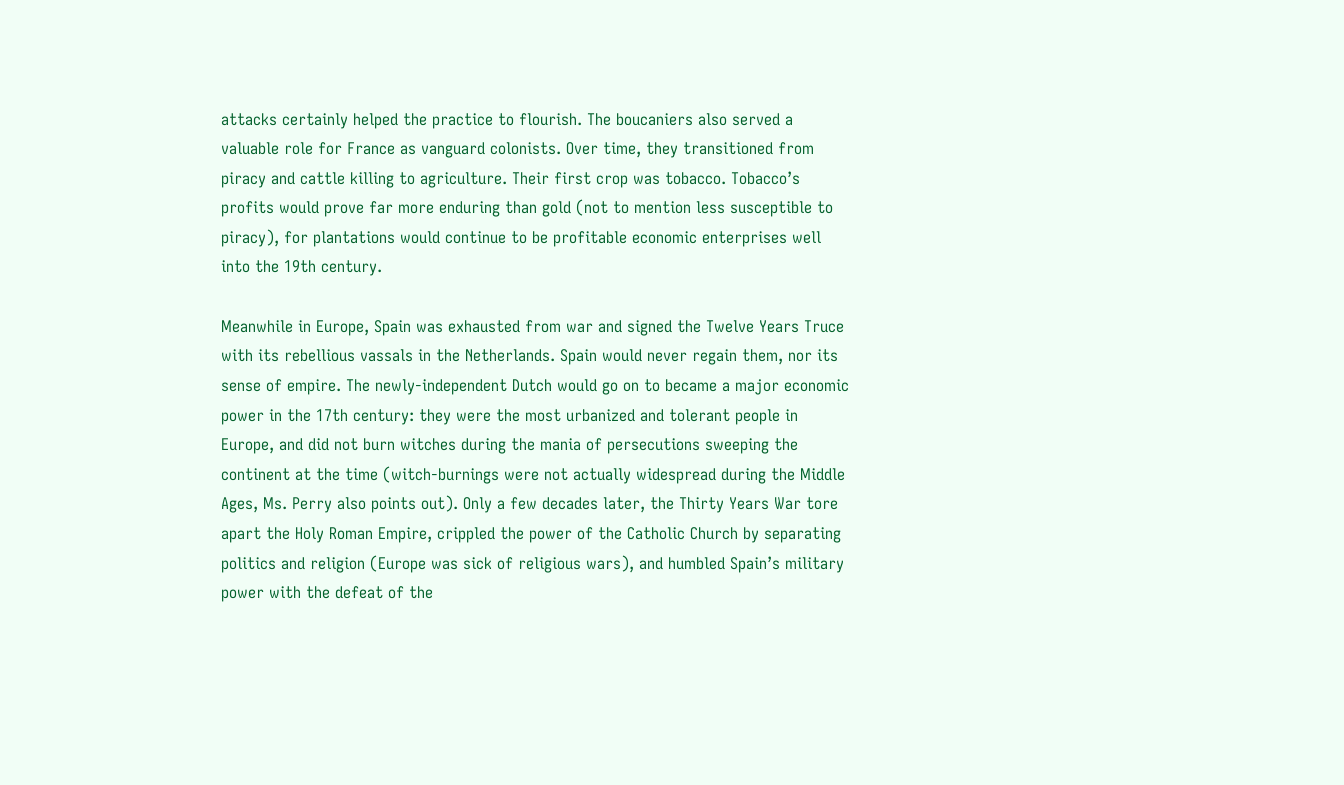attacks certainly helped the practice to flourish. The boucaniers also served a valuable role for France as vanguard colonists. Over time, they transitioned from piracy and cattle killing to agriculture. Their first crop was tobacco. Tobacco’s profits would prove far more enduring than gold (not to mention less susceptible to piracy), for plantations would continue to be profitable economic enterprises well into the 19th century.

Meanwhile in Europe, Spain was exhausted from war and signed the Twelve Years Truce with its rebellious vassals in the Netherlands. Spain would never regain them, nor its sense of empire. The newly-independent Dutch would go on to became a major economic power in the 17th century: they were the most urbanized and tolerant people in Europe, and did not burn witches during the mania of persecutions sweeping the continent at the time (witch-burnings were not actually widespread during the Middle Ages, Ms. Perry also points out). Only a few decades later, the Thirty Years War tore apart the Holy Roman Empire, crippled the power of the Catholic Church by separating politics and religion (Europe was sick of religious wars), and humbled Spain’s military power with the defeat of the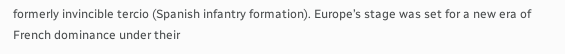formerly invincible tercio (Spanish infantry formation). Europe’s stage was set for a new era of French dominance under their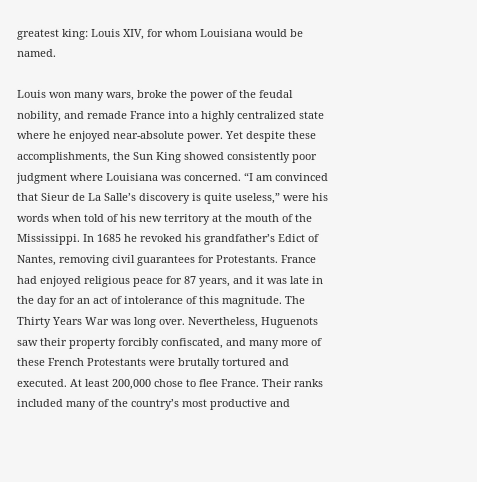greatest king: Louis XIV, for whom Louisiana would be named.

Louis won many wars, broke the power of the feudal nobility, and remade France into a highly centralized state where he enjoyed near-absolute power. Yet despite these accomplishments, the Sun King showed consistently poor judgment where Louisiana was concerned. “I am convinced that Sieur de La Salle’s discovery is quite useless,” were his words when told of his new territory at the mouth of the Mississippi. In 1685 he revoked his grandfather’s Edict of Nantes, removing civil guarantees for Protestants. France had enjoyed religious peace for 87 years, and it was late in the day for an act of intolerance of this magnitude. The Thirty Years War was long over. Nevertheless, Huguenots saw their property forcibly confiscated, and many more of these French Protestants were brutally tortured and executed. At least 200,000 chose to flee France. Their ranks included many of the country’s most productive and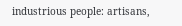industrious people: artisans,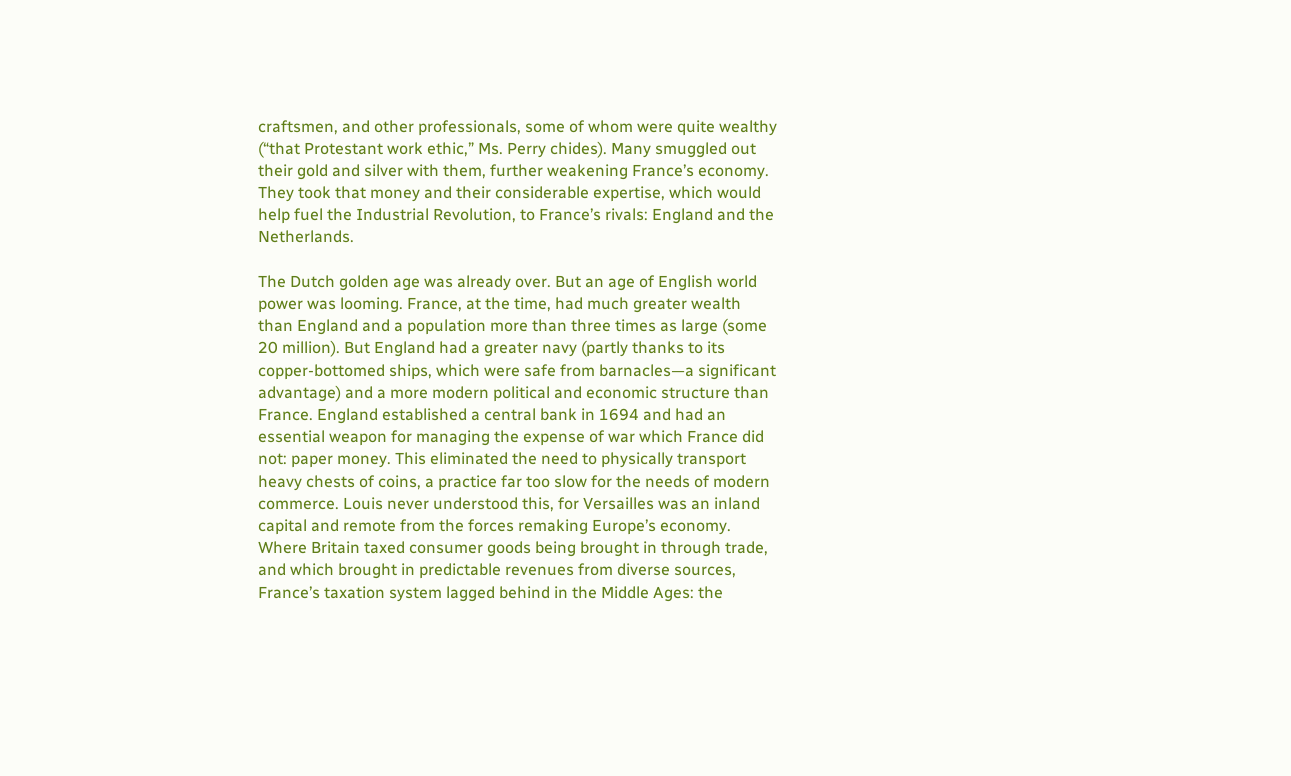craftsmen, and other professionals, some of whom were quite wealthy (“that Protestant work ethic,” Ms. Perry chides). Many smuggled out their gold and silver with them, further weakening France’s economy. They took that money and their considerable expertise, which would help fuel the Industrial Revolution, to France’s rivals: England and the Netherlands.

The Dutch golden age was already over. But an age of English world power was looming. France, at the time, had much greater wealth than England and a population more than three times as large (some 20 million). But England had a greater navy (partly thanks to its copper-bottomed ships, which were safe from barnacles—a significant advantage) and a more modern political and economic structure than France. England established a central bank in 1694 and had an essential weapon for managing the expense of war which France did not: paper money. This eliminated the need to physically transport heavy chests of coins, a practice far too slow for the needs of modern commerce. Louis never understood this, for Versailles was an inland capital and remote from the forces remaking Europe’s economy. Where Britain taxed consumer goods being brought in through trade, and which brought in predictable revenues from diverse sources, France’s taxation system lagged behind in the Middle Ages: the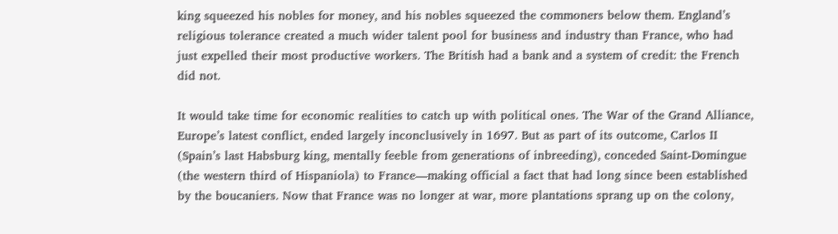king squeezed his nobles for money, and his nobles squeezed the commoners below them. England’s religious tolerance created a much wider talent pool for business and industry than France, who had just expelled their most productive workers. The British had a bank and a system of credit: the French did not.

It would take time for economic realities to catch up with political ones. The War of the Grand Alliance, Europe’s latest conflict, ended largely inconclusively in 1697. But as part of its outcome, Carlos II (Spain’s last Habsburg king, mentally feeble from generations of inbreeding), conceded Saint-Domingue (the western third of Hispaniola) to France—making official a fact that had long since been established by the boucaniers. Now that France was no longer at war, more plantations sprang up on the colony,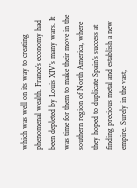which was well on its way to creating phenomenal wealth. France’s economy had been depleted by Louis XIV’s many wars. It was time for them to make their move in the southern region of North America, where they hoped to duplicate Spain’s success at finding precious metal and establish a new empire. Surely in the vast,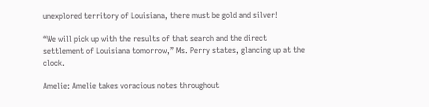unexplored territory of Louisiana, there must be gold and silver!

“We will pick up with the results of that search and the direct settlement of Louisiana tomorrow,” Ms. Perry states, glancing up at the clock.

Amelie: Amelie takes voracious notes throughout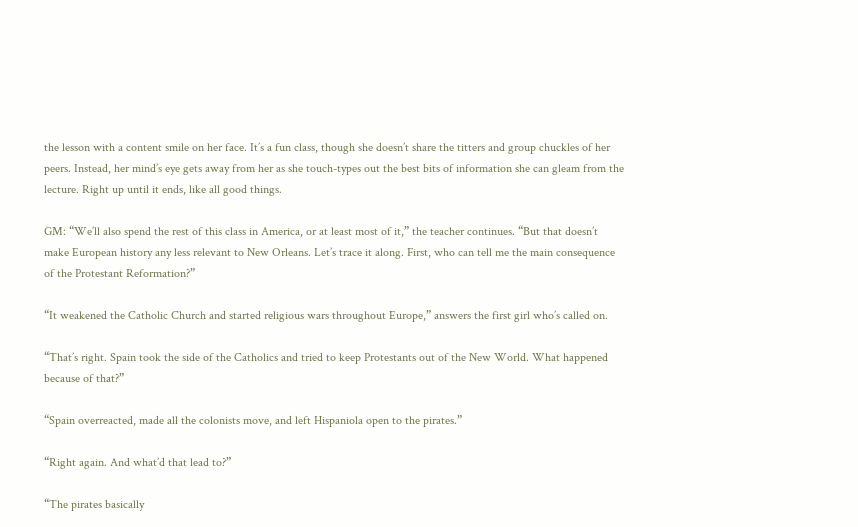the lesson with a content smile on her face. It’s a fun class, though she doesn’t share the titters and group chuckles of her peers. Instead, her mind’s eye gets away from her as she touch-types out the best bits of information she can gleam from the lecture. Right up until it ends, like all good things.

GM: “We’ll also spend the rest of this class in America, or at least most of it,” the teacher continues. “But that doesn’t make European history any less relevant to New Orleans. Let’s trace it along. First, who can tell me the main consequence of the Protestant Reformation?”

“It weakened the Catholic Church and started religious wars throughout Europe,” answers the first girl who’s called on.

“That’s right. Spain took the side of the Catholics and tried to keep Protestants out of the New World. What happened because of that?”

“Spain overreacted, made all the colonists move, and left Hispaniola open to the pirates.”

“Right again. And what’d that lead to?”

“The pirates basically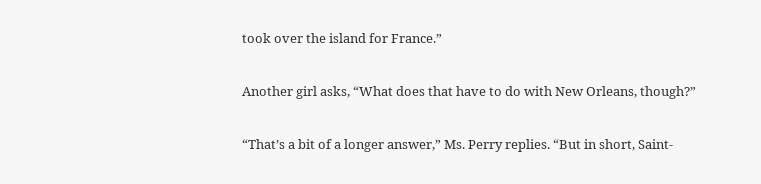took over the island for France.”

Another girl asks, “What does that have to do with New Orleans, though?”

“That’s a bit of a longer answer,” Ms. Perry replies. “But in short, Saint-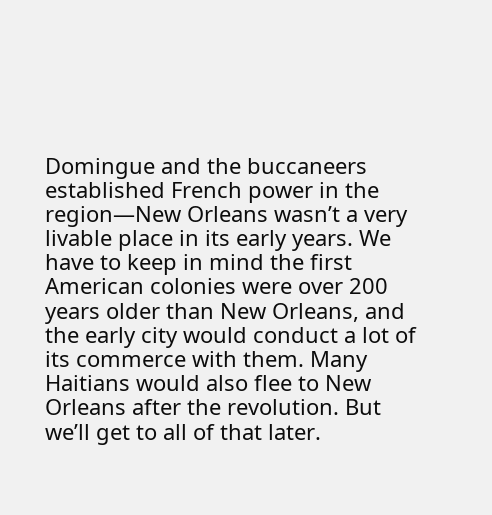Domingue and the buccaneers established French power in the region—New Orleans wasn’t a very livable place in its early years. We have to keep in mind the first American colonies were over 200 years older than New Orleans, and the early city would conduct a lot of its commerce with them. Many Haitians would also flee to New Orleans after the revolution. But we’ll get to all of that later.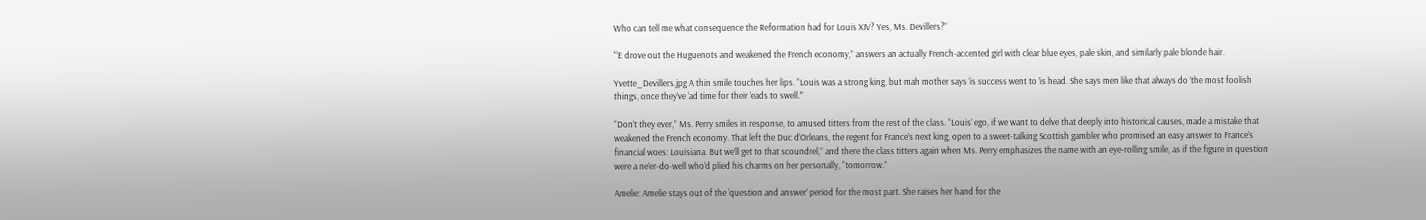Who can tell me what consequence the Reformation had for Louis XIV? Yes, Ms. Devillers?”

“’E drove out the Huguenots and weakened the French economy,” answers an actually French-accented girl with clear blue eyes, pale skin, and similarly pale blonde hair.

Yvette_Devillers.jpg A thin smile touches her lips. “Louis was a strong king, but mah mother says ‘is success went to ’is head. She says men like that always do ’the most foolish things, once they’ve ‘ad time for their ’eads to swell.’”

“Don’t they ever,” Ms. Perry smiles in response, to amused titters from the rest of the class. “Louis’ ego, if we want to delve that deeply into historical causes, made a mistake that weakened the French economy. That left the Duc d’Orleans, the regent for France’s next king, open to a sweet-talking Scottish gambler who promised an easy answer to France’s financial woes: Louisiana. But we’ll get to that scoundrel,” and there the class titters again when Ms. Perry emphasizes the name with an eye-rolling smile, as if the figure in question were a ne’er-do-well who’d plied his charms on her personally, “tomorrow.”

Amelie: Amelie stays out of the ‘question and answer’ period for the most part. She raises her hand for the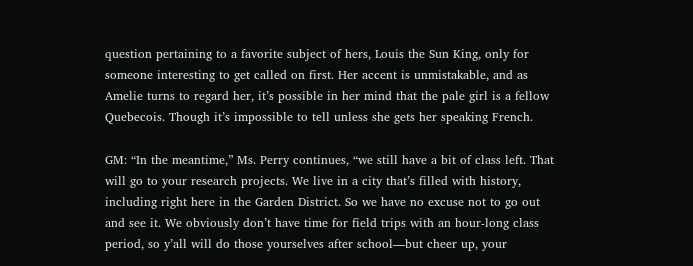question pertaining to a favorite subject of hers, Louis the Sun King, only for someone interesting to get called on first. Her accent is unmistakable, and as Amelie turns to regard her, it’s possible in her mind that the pale girl is a fellow Quebecois. Though it’s impossible to tell unless she gets her speaking French.

GM: “In the meantime,” Ms. Perry continues, “we still have a bit of class left. That will go to your research projects. We live in a city that’s filled with history, including right here in the Garden District. So we have no excuse not to go out and see it. We obviously don’t have time for field trips with an hour-long class period, so y’all will do those yourselves after school—but cheer up, your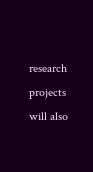research projects will also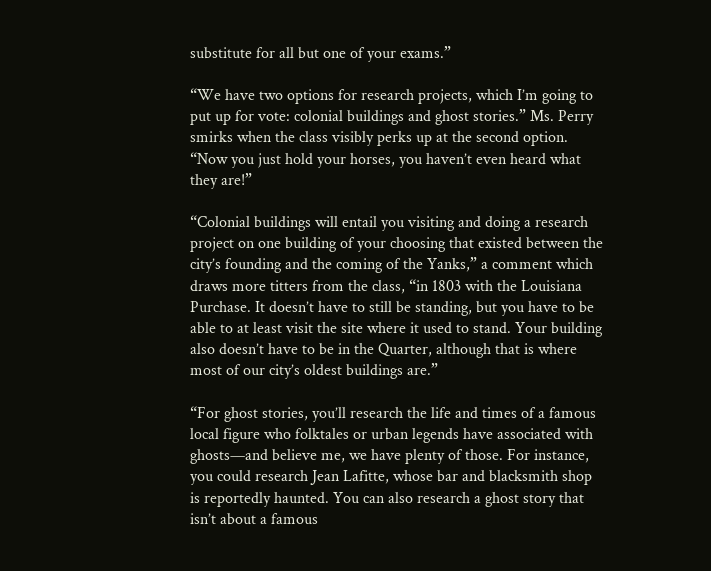substitute for all but one of your exams.”

“We have two options for research projects, which I’m going to put up for vote: colonial buildings and ghost stories.” Ms. Perry smirks when the class visibly perks up at the second option. “Now you just hold your horses, you haven’t even heard what they are!”

“Colonial buildings will entail you visiting and doing a research project on one building of your choosing that existed between the city’s founding and the coming of the Yanks,” a comment which draws more titters from the class, “in 1803 with the Louisiana Purchase. It doesn’t have to still be standing, but you have to be able to at least visit the site where it used to stand. Your building also doesn’t have to be in the Quarter, although that is where most of our city’s oldest buildings are.”

“For ghost stories, you’ll research the life and times of a famous local figure who folktales or urban legends have associated with ghosts—and believe me, we have plenty of those. For instance, you could research Jean Lafitte, whose bar and blacksmith shop is reportedly haunted. You can also research a ghost story that isn’t about a famous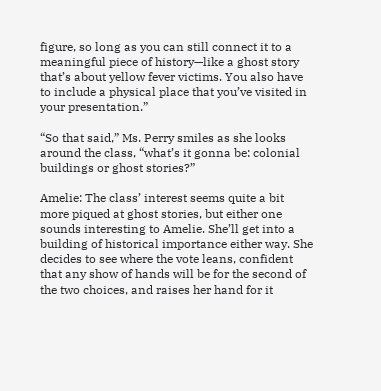figure, so long as you can still connect it to a meaningful piece of history—like a ghost story that’s about yellow fever victims. You also have to include a physical place that you’ve visited in your presentation.”

“So that said,” Ms. Perry smiles as she looks around the class, “what’s it gonna be: colonial buildings or ghost stories?”

Amelie: The class’ interest seems quite a bit more piqued at ghost stories, but either one sounds interesting to Amelie. She’ll get into a building of historical importance either way. She decides to see where the vote leans, confident that any show of hands will be for the second of the two choices, and raises her hand for it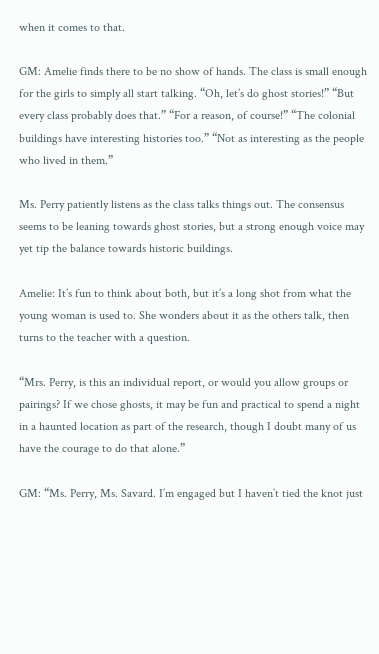when it comes to that.

GM: Amelie finds there to be no show of hands. The class is small enough for the girls to simply all start talking. “Oh, let’s do ghost stories!” “But every class probably does that.” “For a reason, of course!” “The colonial buildings have interesting histories too.” “Not as interesting as the people who lived in them.”

Ms. Perry patiently listens as the class talks things out. The consensus seems to be leaning towards ghost stories, but a strong enough voice may yet tip the balance towards historic buildings.

Amelie: It’s fun to think about both, but it’s a long shot from what the young woman is used to. She wonders about it as the others talk, then turns to the teacher with a question.

“Mrs. Perry, is this an individual report, or would you allow groups or pairings? If we chose ghosts, it may be fun and practical to spend a night in a haunted location as part of the research, though I doubt many of us have the courage to do that alone.”

GM: “Ms. Perry, Ms. Savard. I’m engaged but I haven’t tied the knot just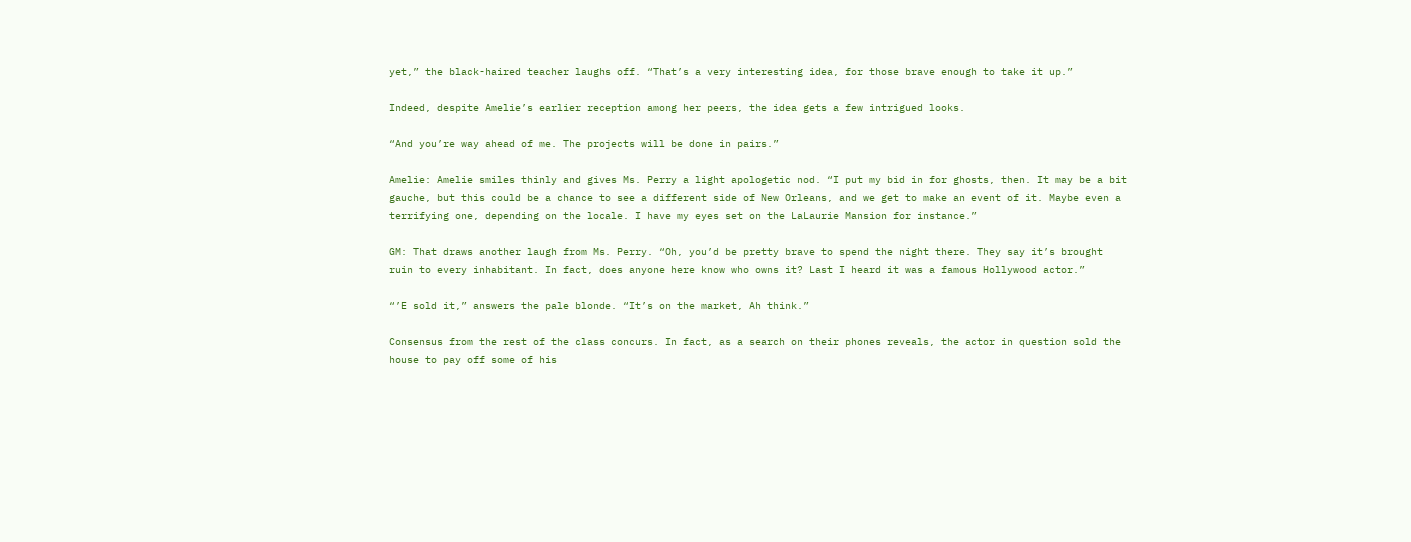yet,” the black-haired teacher laughs off. “That’s a very interesting idea, for those brave enough to take it up.”

Indeed, despite Amelie’s earlier reception among her peers, the idea gets a few intrigued looks.

“And you’re way ahead of me. The projects will be done in pairs.”

Amelie: Amelie smiles thinly and gives Ms. Perry a light apologetic nod. “I put my bid in for ghosts, then. It may be a bit gauche, but this could be a chance to see a different side of New Orleans, and we get to make an event of it. Maybe even a terrifying one, depending on the locale. I have my eyes set on the LaLaurie Mansion for instance.”

GM: That draws another laugh from Ms. Perry. “Oh, you’d be pretty brave to spend the night there. They say it’s brought ruin to every inhabitant. In fact, does anyone here know who owns it? Last I heard it was a famous Hollywood actor.”

“’E sold it,” answers the pale blonde. “It’s on the market, Ah think.”

Consensus from the rest of the class concurs. In fact, as a search on their phones reveals, the actor in question sold the house to pay off some of his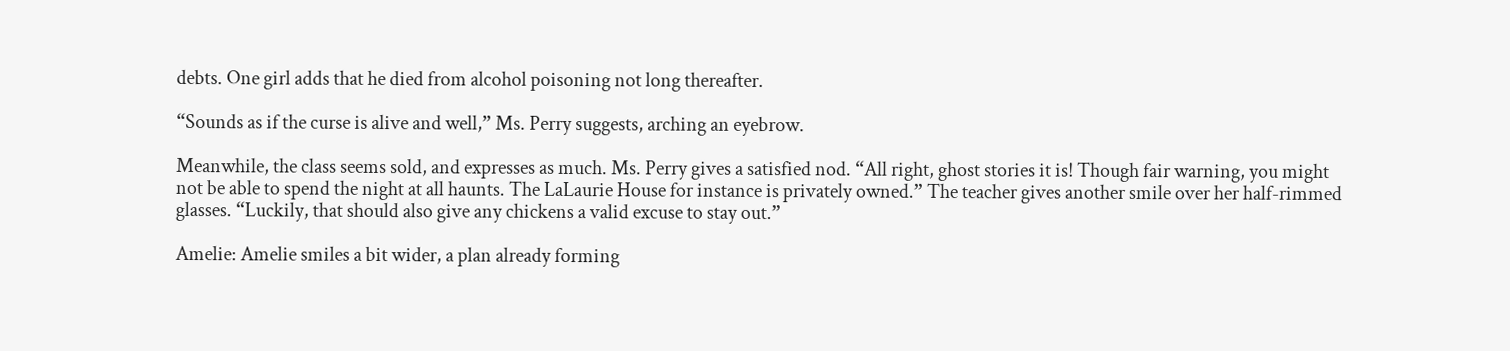debts. One girl adds that he died from alcohol poisoning not long thereafter.

“Sounds as if the curse is alive and well,” Ms. Perry suggests, arching an eyebrow.

Meanwhile, the class seems sold, and expresses as much. Ms. Perry gives a satisfied nod. “All right, ghost stories it is! Though fair warning, you might not be able to spend the night at all haunts. The LaLaurie House for instance is privately owned.” The teacher gives another smile over her half-rimmed glasses. “Luckily, that should also give any chickens a valid excuse to stay out.”

Amelie: Amelie smiles a bit wider, a plan already forming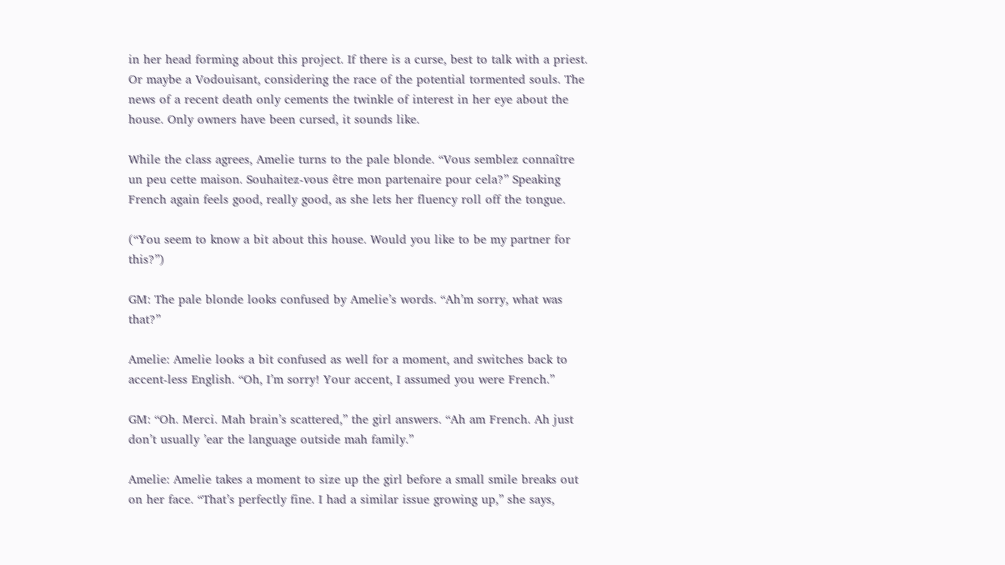in her head forming about this project. If there is a curse, best to talk with a priest. Or maybe a Vodouisant, considering the race of the potential tormented souls. The news of a recent death only cements the twinkle of interest in her eye about the house. Only owners have been cursed, it sounds like.

While the class agrees, Amelie turns to the pale blonde. “Vous semblez connaître un peu cette maison. Souhaitez-vous être mon partenaire pour cela?” Speaking French again feels good, really good, as she lets her fluency roll off the tongue.

(“You seem to know a bit about this house. Would you like to be my partner for this?”)

GM: The pale blonde looks confused by Amelie’s words. “Ah’m sorry, what was that?”

Amelie: Amelie looks a bit confused as well for a moment, and switches back to accent-less English. “Oh, I’m sorry! Your accent, I assumed you were French.”

GM: “Oh. Merci. Mah brain’s scattered,” the girl answers. “Ah am French. Ah just don’t usually ’ear the language outside mah family.”

Amelie: Amelie takes a moment to size up the girl before a small smile breaks out on her face. “That’s perfectly fine. I had a similar issue growing up,” she says,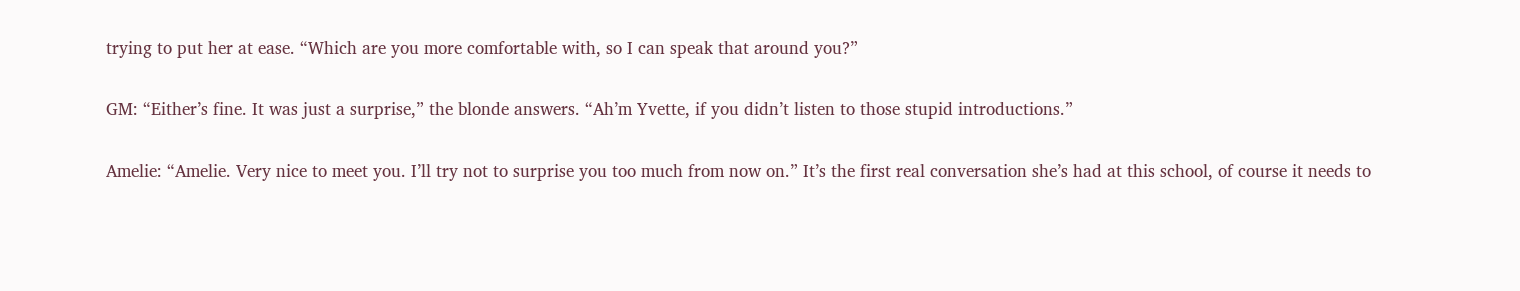trying to put her at ease. “Which are you more comfortable with, so I can speak that around you?”

GM: “Either’s fine. It was just a surprise,” the blonde answers. “Ah’m Yvette, if you didn’t listen to those stupid introductions.”

Amelie: “Amelie. Very nice to meet you. I’ll try not to surprise you too much from now on.” It’s the first real conversation she’s had at this school, of course it needs to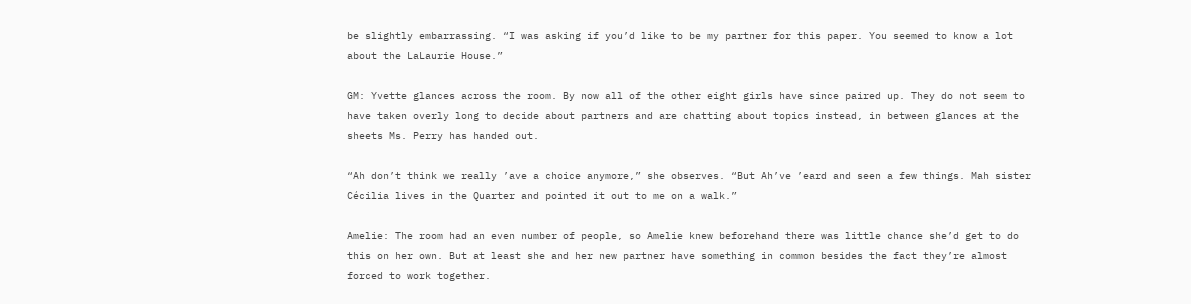be slightly embarrassing. “I was asking if you’d like to be my partner for this paper. You seemed to know a lot about the LaLaurie House.”

GM: Yvette glances across the room. By now all of the other eight girls have since paired up. They do not seem to have taken overly long to decide about partners and are chatting about topics instead, in between glances at the sheets Ms. Perry has handed out.

“Ah don’t think we really ’ave a choice anymore,” she observes. “But Ah’ve ’eard and seen a few things. Mah sister Cécilia lives in the Quarter and pointed it out to me on a walk.”

Amelie: The room had an even number of people, so Amelie knew beforehand there was little chance she’d get to do this on her own. But at least she and her new partner have something in common besides the fact they’re almost forced to work together.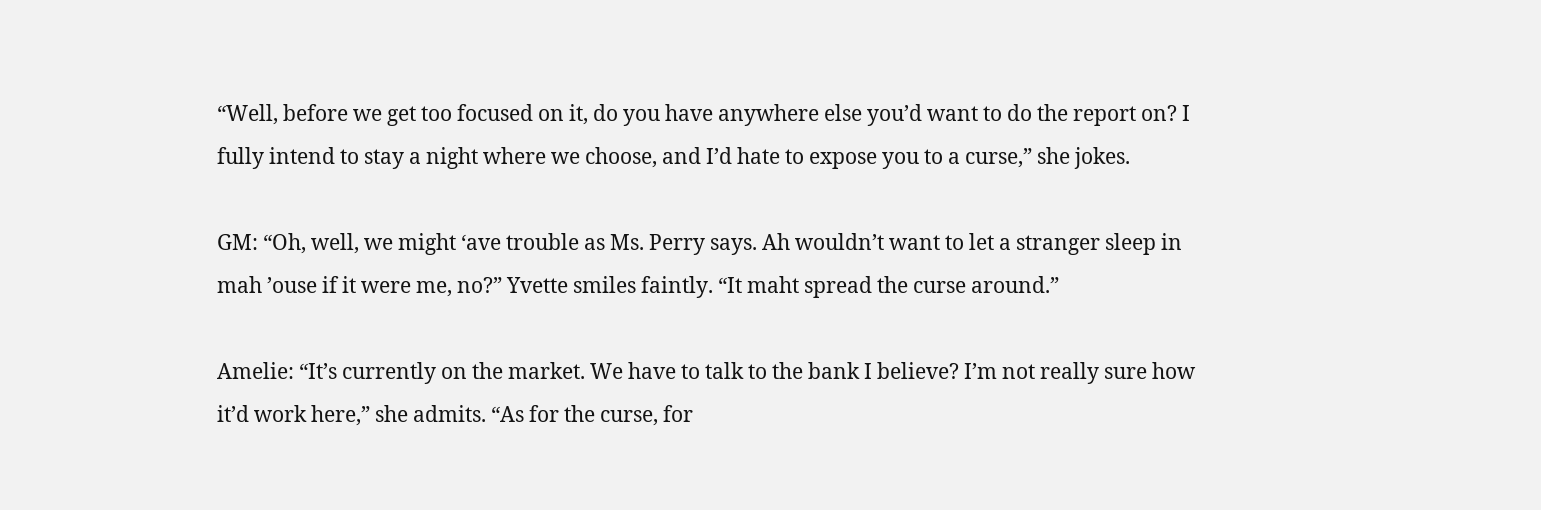“Well, before we get too focused on it, do you have anywhere else you’d want to do the report on? I fully intend to stay a night where we choose, and I’d hate to expose you to a curse,” she jokes.

GM: “Oh, well, we might ‘ave trouble as Ms. Perry says. Ah wouldn’t want to let a stranger sleep in mah ’ouse if it were me, no?” Yvette smiles faintly. “It maht spread the curse around.”

Amelie: “It’s currently on the market. We have to talk to the bank I believe? I’m not really sure how it’d work here,” she admits. “As for the curse, for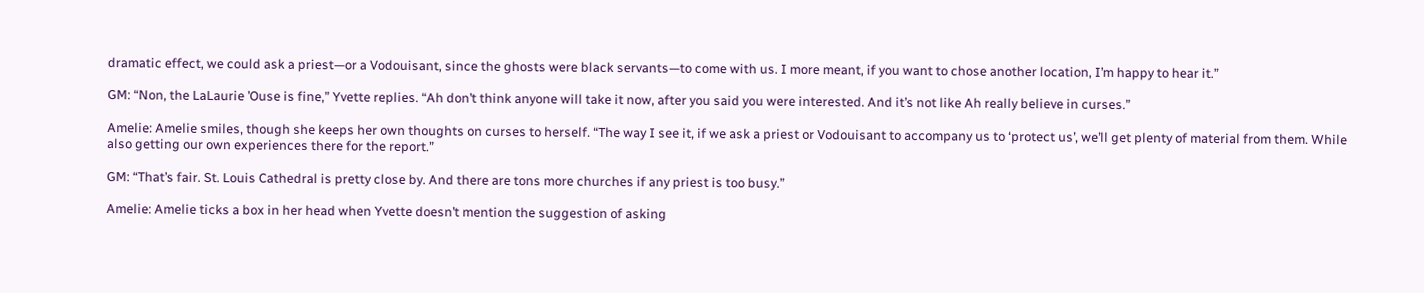dramatic effect, we could ask a priest—or a Vodouisant, since the ghosts were black servants—to come with us. I more meant, if you want to chose another location, I’m happy to hear it.”

GM: “Non, the LaLaurie ’Ouse is fine,” Yvette replies. “Ah don’t think anyone will take it now, after you said you were interested. And it’s not like Ah really believe in curses.”

Amelie: Amelie smiles, though she keeps her own thoughts on curses to herself. “The way I see it, if we ask a priest or Vodouisant to accompany us to ‘protect us’, we’ll get plenty of material from them. While also getting our own experiences there for the report.”

GM: “That’s fair. St. Louis Cathedral is pretty close by. And there are tons more churches if any priest is too busy.”

Amelie: Amelie ticks a box in her head when Yvette doesn’t mention the suggestion of asking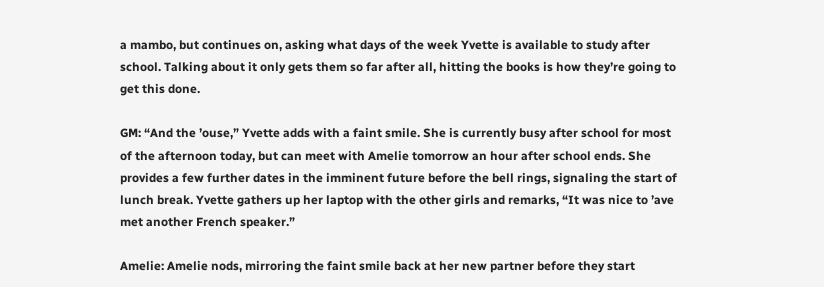a mambo, but continues on, asking what days of the week Yvette is available to study after school. Talking about it only gets them so far after all, hitting the books is how they’re going to get this done.

GM: “And the ’ouse,” Yvette adds with a faint smile. She is currently busy after school for most of the afternoon today, but can meet with Amelie tomorrow an hour after school ends. She provides a few further dates in the imminent future before the bell rings, signaling the start of lunch break. Yvette gathers up her laptop with the other girls and remarks, “It was nice to ’ave met another French speaker.”

Amelie: Amelie nods, mirroring the faint smile back at her new partner before they start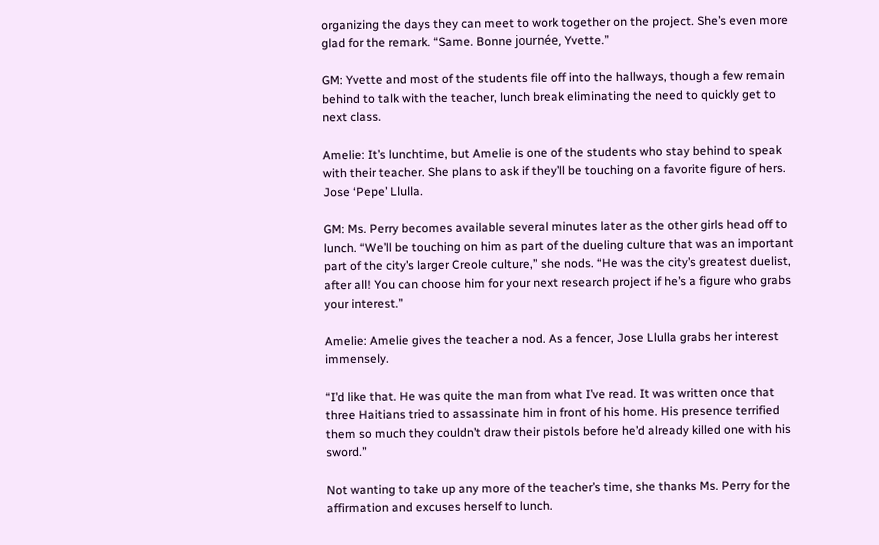organizing the days they can meet to work together on the project. She’s even more glad for the remark. “Same. Bonne journée, Yvette.”

GM: Yvette and most of the students file off into the hallways, though a few remain behind to talk with the teacher, lunch break eliminating the need to quickly get to next class.

Amelie: It’s lunchtime, but Amelie is one of the students who stay behind to speak with their teacher. She plans to ask if they’ll be touching on a favorite figure of hers. Jose ‘Pepe’ Llulla.

GM: Ms. Perry becomes available several minutes later as the other girls head off to lunch. “We’ll be touching on him as part of the dueling culture that was an important part of the city’s larger Creole culture,” she nods. “He was the city’s greatest duelist, after all! You can choose him for your next research project if he’s a figure who grabs your interest.”

Amelie: Amelie gives the teacher a nod. As a fencer, Jose Llulla grabs her interest immensely.

“I’d like that. He was quite the man from what I’ve read. It was written once that three Haitians tried to assassinate him in front of his home. His presence terrified them so much they couldn’t draw their pistols before he’d already killed one with his sword.”

Not wanting to take up any more of the teacher’s time, she thanks Ms. Perry for the affirmation and excuses herself to lunch.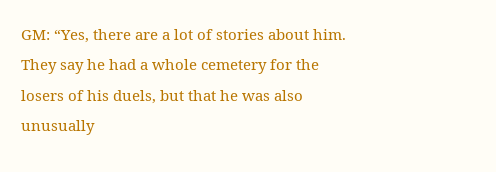GM: “Yes, there are a lot of stories about him. They say he had a whole cemetery for the losers of his duels, but that he was also unusually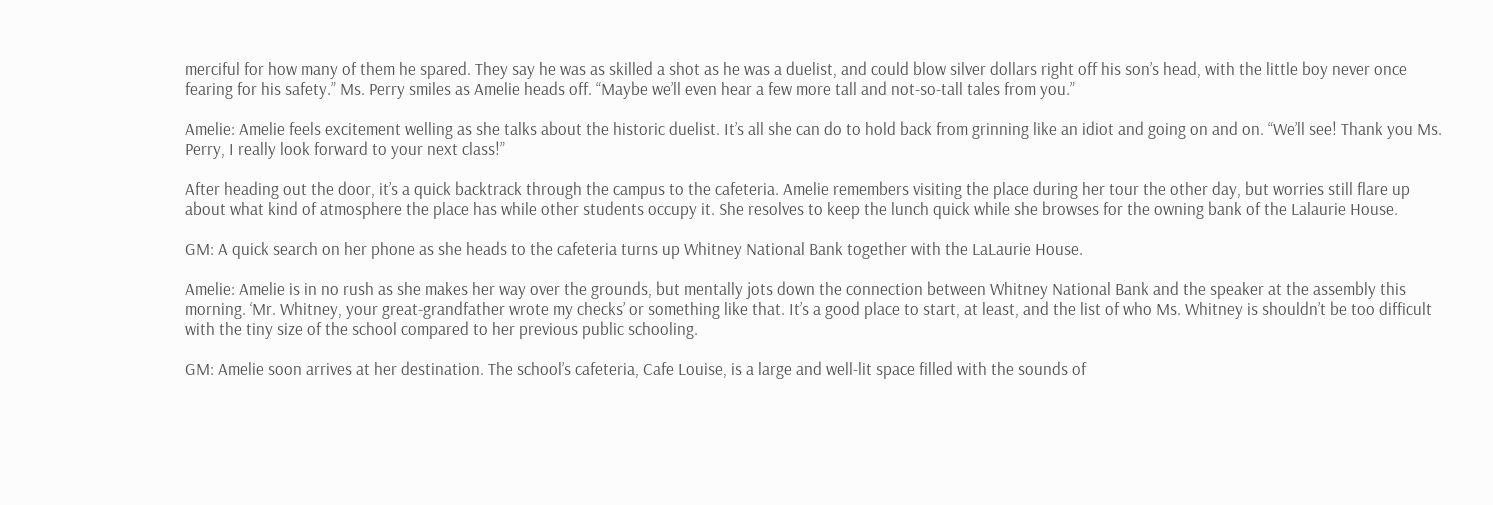merciful for how many of them he spared. They say he was as skilled a shot as he was a duelist, and could blow silver dollars right off his son’s head, with the little boy never once fearing for his safety.” Ms. Perry smiles as Amelie heads off. “Maybe we’ll even hear a few more tall and not-so-tall tales from you.”

Amelie: Amelie feels excitement welling as she talks about the historic duelist. It’s all she can do to hold back from grinning like an idiot and going on and on. “We’ll see! Thank you Ms. Perry, I really look forward to your next class!”

After heading out the door, it’s a quick backtrack through the campus to the cafeteria. Amelie remembers visiting the place during her tour the other day, but worries still flare up about what kind of atmosphere the place has while other students occupy it. She resolves to keep the lunch quick while she browses for the owning bank of the Lalaurie House.

GM: A quick search on her phone as she heads to the cafeteria turns up Whitney National Bank together with the LaLaurie House.

Amelie: Amelie is in no rush as she makes her way over the grounds, but mentally jots down the connection between Whitney National Bank and the speaker at the assembly this morning. ‘Mr. Whitney, your great-grandfather wrote my checks’ or something like that. It’s a good place to start, at least, and the list of who Ms. Whitney is shouldn’t be too difficult with the tiny size of the school compared to her previous public schooling.

GM: Amelie soon arrives at her destination. The school’s cafeteria, Cafe Louise, is a large and well-lit space filled with the sounds of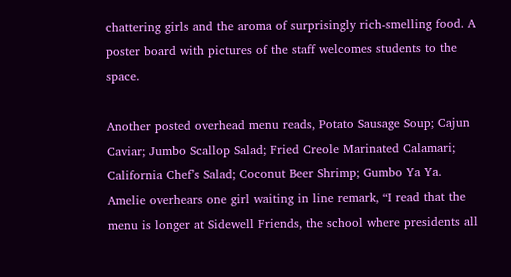chattering girls and the aroma of surprisingly rich-smelling food. A poster board with pictures of the staff welcomes students to the space.

Another posted overhead menu reads, Potato Sausage Soup; Cajun Caviar; Jumbo Scallop Salad; Fried Creole Marinated Calamari; California Chef’s Salad; Coconut Beer Shrimp; Gumbo Ya Ya. Amelie overhears one girl waiting in line remark, “I read that the menu is longer at Sidewell Friends, the school where presidents all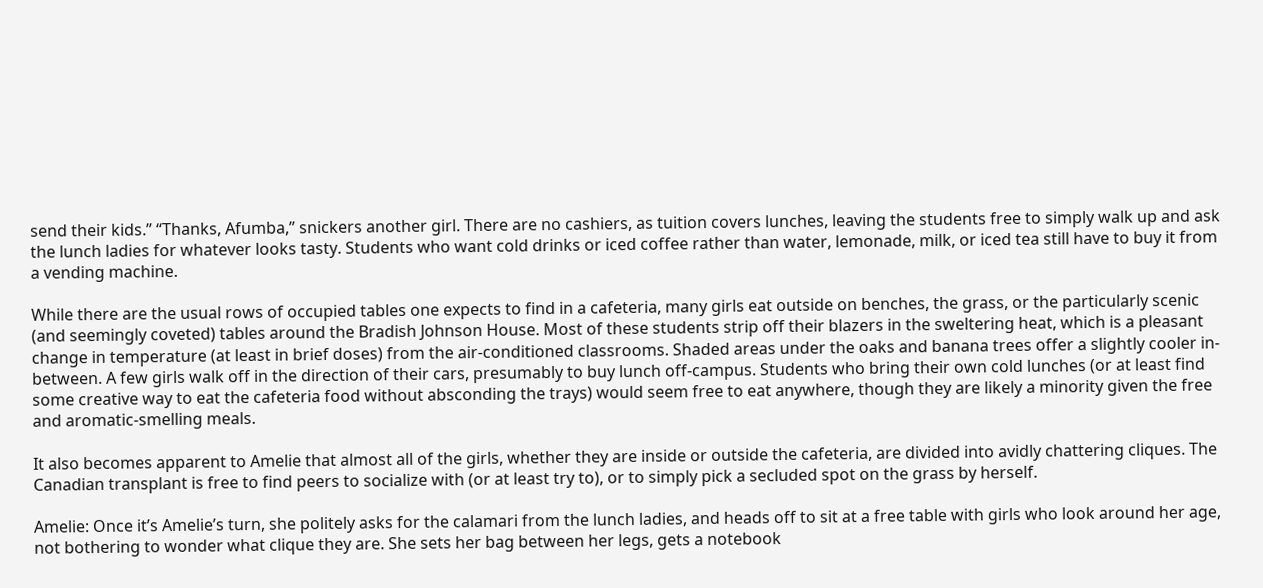send their kids.” “Thanks, Afumba,” snickers another girl. There are no cashiers, as tuition covers lunches, leaving the students free to simply walk up and ask the lunch ladies for whatever looks tasty. Students who want cold drinks or iced coffee rather than water, lemonade, milk, or iced tea still have to buy it from a vending machine.

While there are the usual rows of occupied tables one expects to find in a cafeteria, many girls eat outside on benches, the grass, or the particularly scenic (and seemingly coveted) tables around the Bradish Johnson House. Most of these students strip off their blazers in the sweltering heat, which is a pleasant change in temperature (at least in brief doses) from the air-conditioned classrooms. Shaded areas under the oaks and banana trees offer a slightly cooler in-between. A few girls walk off in the direction of their cars, presumably to buy lunch off-campus. Students who bring their own cold lunches (or at least find some creative way to eat the cafeteria food without absconding the trays) would seem free to eat anywhere, though they are likely a minority given the free and aromatic-smelling meals.

It also becomes apparent to Amelie that almost all of the girls, whether they are inside or outside the cafeteria, are divided into avidly chattering cliques. The Canadian transplant is free to find peers to socialize with (or at least try to), or to simply pick a secluded spot on the grass by herself.

Amelie: Once it’s Amelie’s turn, she politely asks for the calamari from the lunch ladies, and heads off to sit at a free table with girls who look around her age, not bothering to wonder what clique they are. She sets her bag between her legs, gets a notebook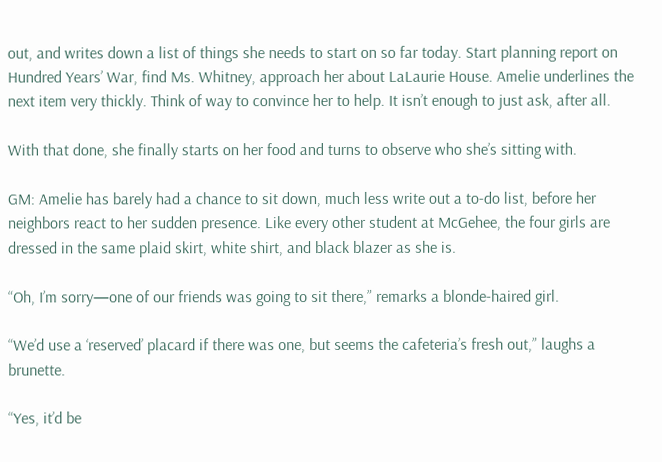out, and writes down a list of things she needs to start on so far today. Start planning report on Hundred Years’ War, find Ms. Whitney, approach her about LaLaurie House. Amelie underlines the next item very thickly. Think of way to convince her to help. It isn’t enough to just ask, after all.

With that done, she finally starts on her food and turns to observe who she’s sitting with.

GM: Amelie has barely had a chance to sit down, much less write out a to-do list, before her neighbors react to her sudden presence. Like every other student at McGehee, the four girls are dressed in the same plaid skirt, white shirt, and black blazer as she is.

“Oh, I’m sorry—one of our friends was going to sit there,” remarks a blonde-haired girl.

“We’d use a ‘reserved’ placard if there was one, but seems the cafeteria’s fresh out,” laughs a brunette.

“Yes, it’d be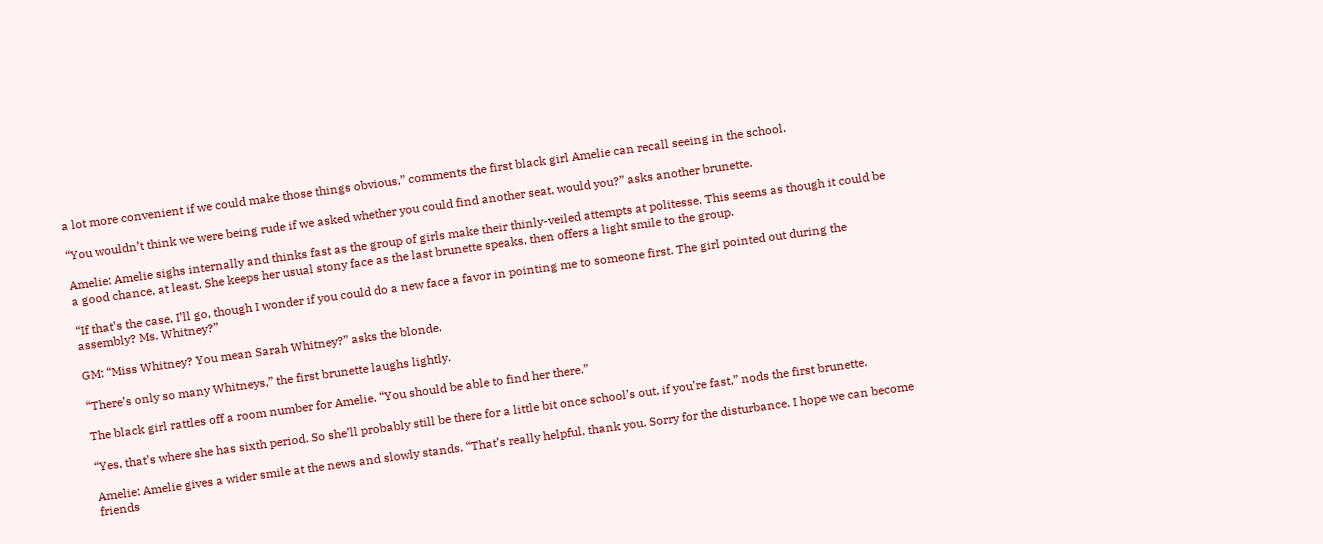a lot more convenient if we could make those things obvious,” comments the first black girl Amelie can recall seeing in the school.

“You wouldn’t think we were being rude if we asked whether you could find another seat, would you?” asks another brunette.

Amelie: Amelie sighs internally and thinks fast as the group of girls make their thinly-veiled attempts at politesse. This seems as though it could be a good chance, at least. She keeps her usual stony face as the last brunette speaks, then offers a light smile to the group.

“If that’s the case, I’ll go, though I wonder if you could do a new face a favor in pointing me to someone first. The girl pointed out during the assembly? Ms. Whitney?”

GM: “Miss Whitney? You mean Sarah Whitney?” asks the blonde.

“There’s only so many Whitneys,” the first brunette laughs lightly.

The black girl rattles off a room number for Amelie. “You should be able to find her there.”

“Yes, that’s where she has sixth period. So she’ll probably still be there for a little bit once school’s out, if you’re fast,” nods the first brunette.

Amelie: Amelie gives a wider smile at the news and slowly stands. “That’s really helpful, thank you. Sorry for the disturbance. I hope we can become friends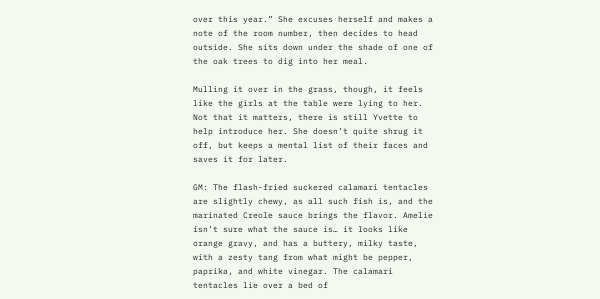over this year.” She excuses herself and makes a note of the room number, then decides to head outside. She sits down under the shade of one of the oak trees to dig into her meal.

Mulling it over in the grass, though, it feels like the girls at the table were lying to her. Not that it matters, there is still Yvette to help introduce her. She doesn’t quite shrug it off, but keeps a mental list of their faces and saves it for later.

GM: The flash-fried suckered calamari tentacles are slightly chewy, as all such fish is, and the marinated Creole sauce brings the flavor. Amelie isn’t sure what the sauce is… it looks like orange gravy, and has a buttery, milky taste, with a zesty tang from what might be pepper, paprika, and white vinegar. The calamari tentacles lie over a bed of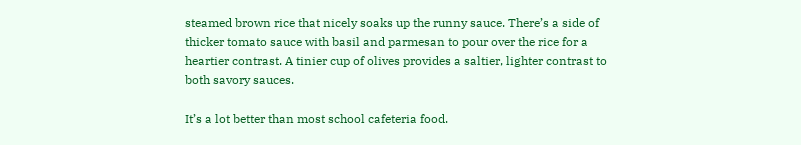steamed brown rice that nicely soaks up the runny sauce. There’s a side of thicker tomato sauce with basil and parmesan to pour over the rice for a heartier contrast. A tinier cup of olives provides a saltier, lighter contrast to both savory sauces.

It’s a lot better than most school cafeteria food.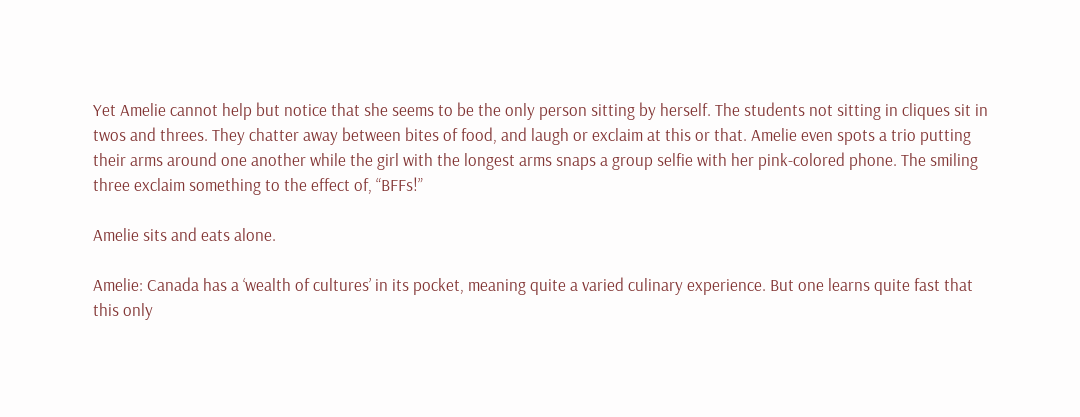Yet Amelie cannot help but notice that she seems to be the only person sitting by herself. The students not sitting in cliques sit in twos and threes. They chatter away between bites of food, and laugh or exclaim at this or that. Amelie even spots a trio putting their arms around one another while the girl with the longest arms snaps a group selfie with her pink-colored phone. The smiling three exclaim something to the effect of, “BFFs!”

Amelie sits and eats alone.

Amelie: Canada has a ‘wealth of cultures’ in its pocket, meaning quite a varied culinary experience. But one learns quite fast that this only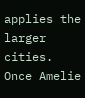applies the larger cities. Once Amelie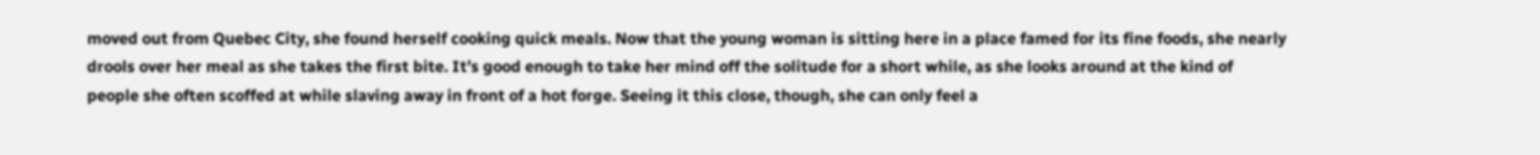moved out from Quebec City, she found herself cooking quick meals. Now that the young woman is sitting here in a place famed for its fine foods, she nearly drools over her meal as she takes the first bite. It’s good enough to take her mind off the solitude for a short while, as she looks around at the kind of people she often scoffed at while slaving away in front of a hot forge. Seeing it this close, though, she can only feel a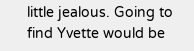little jealous. Going to find Yvette would be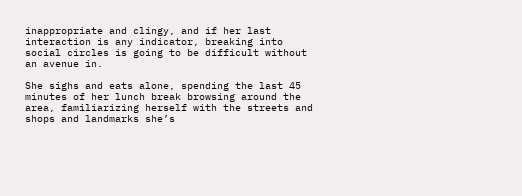inappropriate and clingy, and if her last interaction is any indicator, breaking into social circles is going to be difficult without an avenue in.

She sighs and eats alone, spending the last 45 minutes of her lunch break browsing around the area, familiarizing herself with the streets and shops and landmarks she’s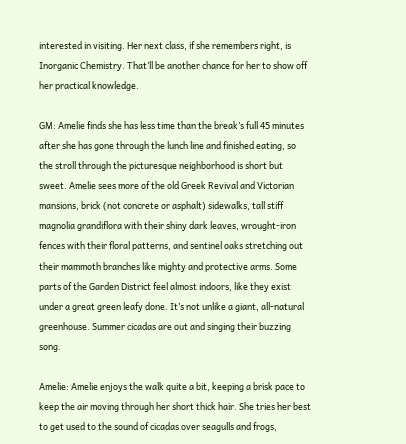interested in visiting. Her next class, if she remembers right, is Inorganic Chemistry. That’ll be another chance for her to show off her practical knowledge.

GM: Amelie finds she has less time than the break’s full 45 minutes after she has gone through the lunch line and finished eating, so the stroll through the picturesque neighborhood is short but sweet. Amelie sees more of the old Greek Revival and Victorian mansions, brick (not concrete or asphalt) sidewalks, tall stiff magnolia grandiflora with their shiny dark leaves, wrought-iron fences with their floral patterns, and sentinel oaks stretching out their mammoth branches like mighty and protective arms. Some parts of the Garden District feel almost indoors, like they exist under a great green leafy done. It’s not unlike a giant, all-natural greenhouse. Summer cicadas are out and singing their buzzing song.

Amelie: Amelie enjoys the walk quite a bit, keeping a brisk pace to keep the air moving through her short thick hair. She tries her best to get used to the sound of cicadas over seagulls and frogs,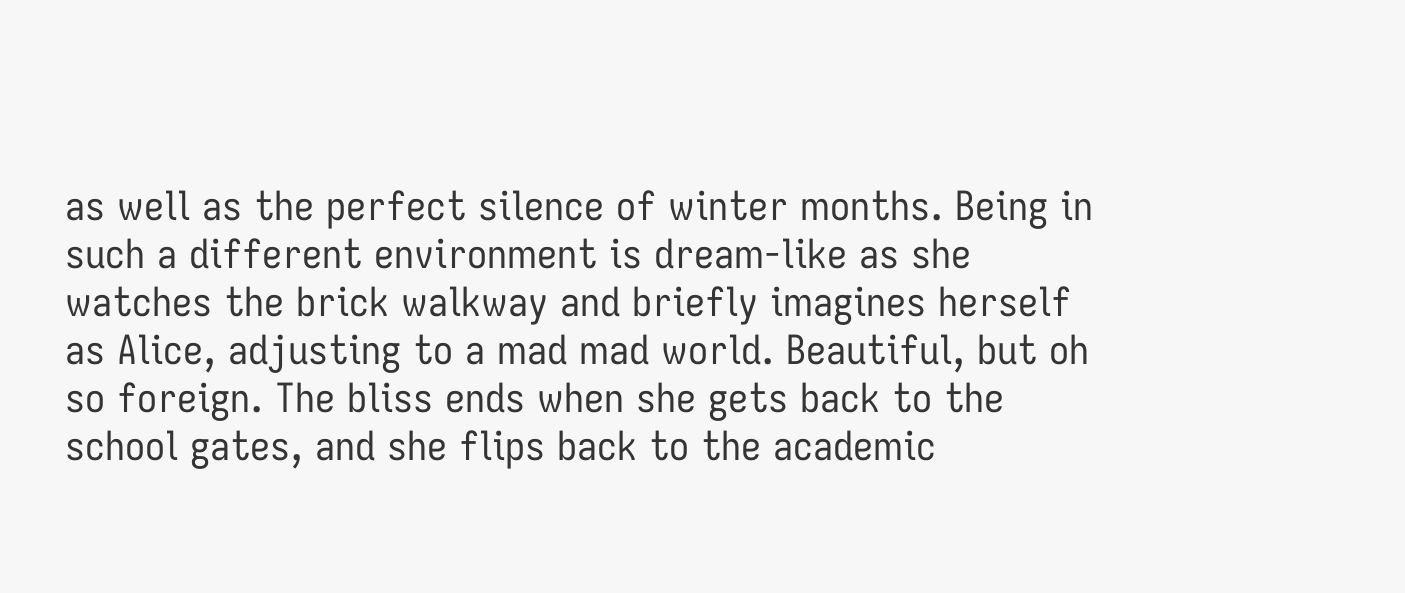as well as the perfect silence of winter months. Being in such a different environment is dream-like as she watches the brick walkway and briefly imagines herself as Alice, adjusting to a mad mad world. Beautiful, but oh so foreign. The bliss ends when she gets back to the school gates, and she flips back to the academic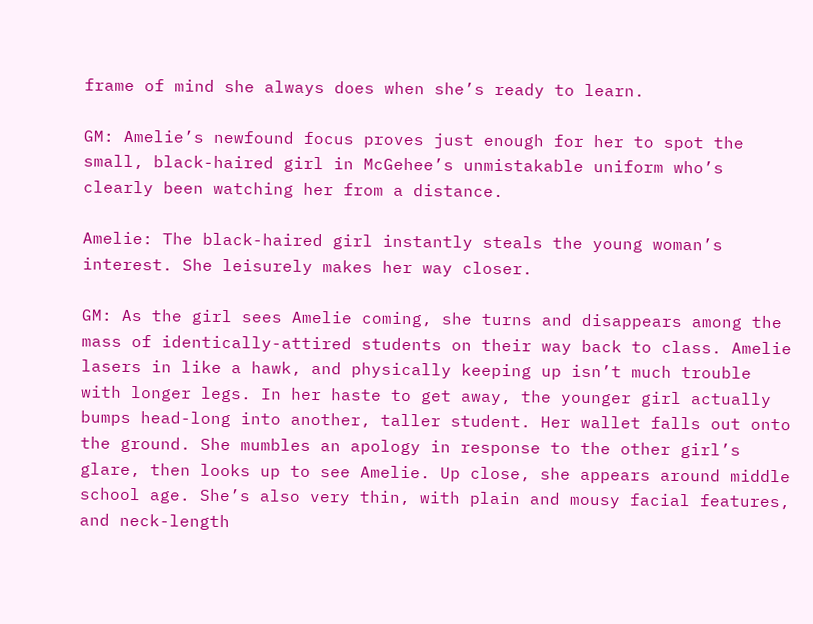frame of mind she always does when she’s ready to learn.

GM: Amelie’s newfound focus proves just enough for her to spot the small, black-haired girl in McGehee’s unmistakable uniform who’s clearly been watching her from a distance.

Amelie: The black-haired girl instantly steals the young woman’s interest. She leisurely makes her way closer.

GM: As the girl sees Amelie coming, she turns and disappears among the mass of identically-attired students on their way back to class. Amelie lasers in like a hawk, and physically keeping up isn’t much trouble with longer legs. In her haste to get away, the younger girl actually bumps head-long into another, taller student. Her wallet falls out onto the ground. She mumbles an apology in response to the other girl’s glare, then looks up to see Amelie. Up close, she appears around middle school age. She’s also very thin, with plain and mousy facial features, and neck-length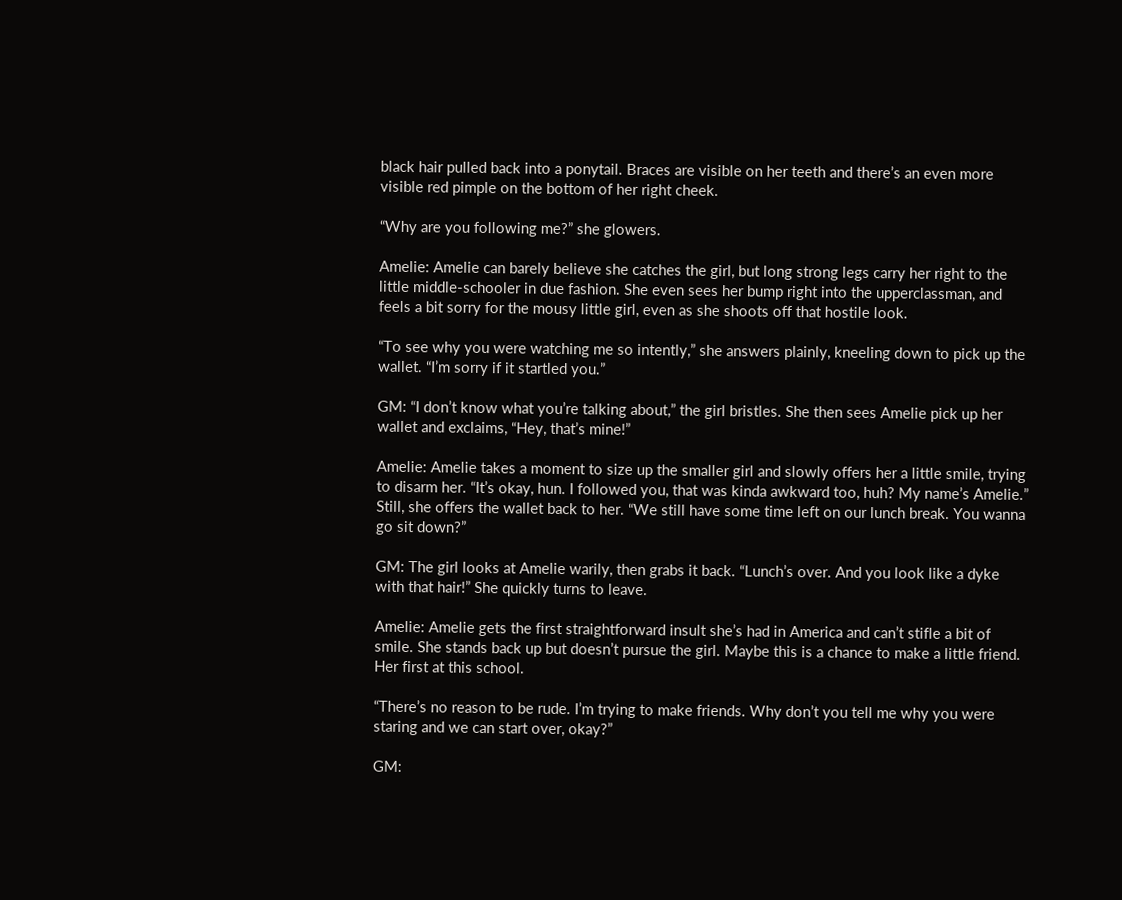black hair pulled back into a ponytail. Braces are visible on her teeth and there’s an even more visible red pimple on the bottom of her right cheek.

“Why are you following me?” she glowers.

Amelie: Amelie can barely believe she catches the girl, but long strong legs carry her right to the little middle-schooler in due fashion. She even sees her bump right into the upperclassman, and feels a bit sorry for the mousy little girl, even as she shoots off that hostile look.

“To see why you were watching me so intently,” she answers plainly, kneeling down to pick up the wallet. “I’m sorry if it startled you.”

GM: “I don’t know what you’re talking about,” the girl bristles. She then sees Amelie pick up her wallet and exclaims, “Hey, that’s mine!”

Amelie: Amelie takes a moment to size up the smaller girl and slowly offers her a little smile, trying to disarm her. “It’s okay, hun. I followed you, that was kinda awkward too, huh? My name’s Amelie.” Still, she offers the wallet back to her. “We still have some time left on our lunch break. You wanna go sit down?”

GM: The girl looks at Amelie warily, then grabs it back. “Lunch’s over. And you look like a dyke with that hair!” She quickly turns to leave.

Amelie: Amelie gets the first straightforward insult she’s had in America and can’t stifle a bit of smile. She stands back up but doesn’t pursue the girl. Maybe this is a chance to make a little friend. Her first at this school.

“There’s no reason to be rude. I’m trying to make friends. Why don’t you tell me why you were staring and we can start over, okay?”

GM: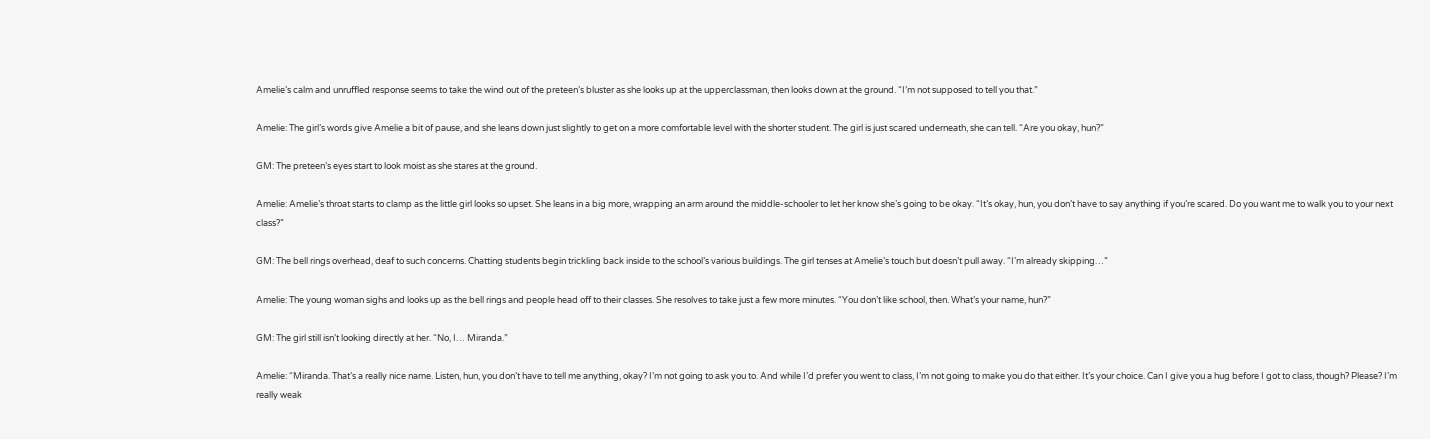Amelie’s calm and unruffled response seems to take the wind out of the preteen’s bluster as she looks up at the upperclassman, then looks down at the ground. “I’m not supposed to tell you that.”

Amelie: The girl’s words give Amelie a bit of pause, and she leans down just slightly to get on a more comfortable level with the shorter student. The girl is just scared underneath, she can tell. “Are you okay, hun?”

GM: The preteen’s eyes start to look moist as she stares at the ground.

Amelie: Amelie’s throat starts to clamp as the little girl looks so upset. She leans in a big more, wrapping an arm around the middle-schooler to let her know she’s going to be okay. “It’s okay, hun, you don’t have to say anything if you’re scared. Do you want me to walk you to your next class?”

GM: The bell rings overhead, deaf to such concerns. Chatting students begin trickling back inside to the school’s various buildings. The girl tenses at Amelie’s touch but doesn’t pull away. “I’m already skipping…”

Amelie: The young woman sighs and looks up as the bell rings and people head off to their classes. She resolves to take just a few more minutes. “You don’t like school, then. What’s your name, hun?”

GM: The girl still isn’t looking directly at her. “No, I… Miranda.”

Amelie: “Miranda. That’s a really nice name. Listen, hun, you don’t have to tell me anything, okay? I’m not going to ask you to. And while I’d prefer you went to class, I’m not going to make you do that either. It’s your choice. Can I give you a hug before I got to class, though? Please? I’m really weak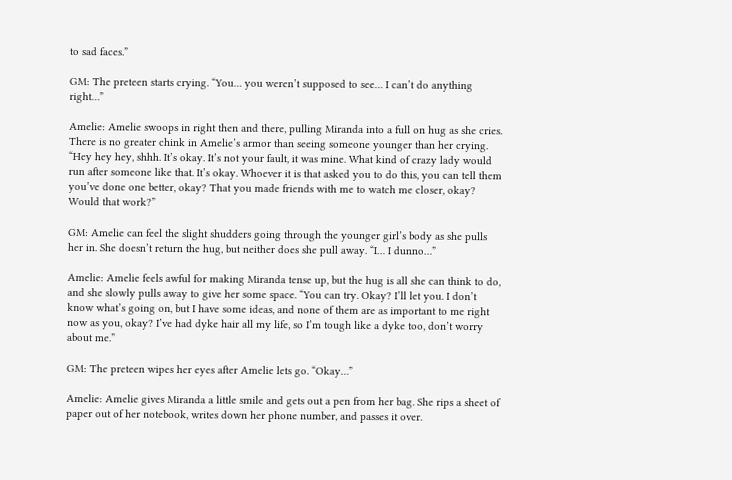to sad faces.”

GM: The preteen starts crying. “You… you weren’t supposed to see… I can’t do anything right…”

Amelie: Amelie swoops in right then and there, pulling Miranda into a full on hug as she cries. There is no greater chink in Amelie’s armor than seeing someone younger than her crying. “Hey hey hey, shhh. It’s okay. It’s not your fault, it was mine. What kind of crazy lady would run after someone like that. It’s okay. Whoever it is that asked you to do this, you can tell them you’ve done one better, okay? That you made friends with me to watch me closer, okay? Would that work?”

GM: Amelie can feel the slight shudders going through the younger girl’s body as she pulls her in. She doesn’t return the hug, but neither does she pull away. “I… I dunno…”

Amelie: Amelie feels awful for making Miranda tense up, but the hug is all she can think to do, and she slowly pulls away to give her some space. “You can try. Okay? I’ll let you. I don’t know what’s going on, but I have some ideas, and none of them are as important to me right now as you, okay? I’ve had dyke hair all my life, so I’m tough like a dyke too, don’t worry about me.”

GM: The preteen wipes her eyes after Amelie lets go. “Okay…”

Amelie: Amelie gives Miranda a little smile and gets out a pen from her bag. She rips a sheet of paper out of her notebook, writes down her phone number, and passes it over.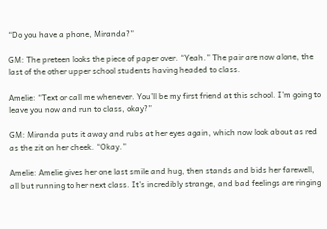“Do you have a phone, Miranda?”

GM: The preteen looks the piece of paper over. “Yeah.” The pair are now alone, the last of the other upper school students having headed to class.

Amelie: “Text or call me whenever. You’ll be my first friend at this school. I’m going to leave you now and run to class, okay?”

GM: Miranda puts it away and rubs at her eyes again, which now look about as red as the zit on her cheek. “Okay.”

Amelie: Amelie gives her one last smile and hug, then stands and bids her farewell, all but running to her next class. It’s incredibly strange, and bad feelings are ringing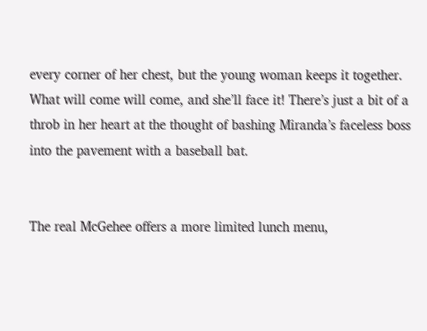every corner of her chest, but the young woman keeps it together. What will come will come, and she’ll face it! There’s just a bit of a throb in her heart at the thought of bashing Miranda’s faceless boss into the pavement with a baseball bat.


The real McGehee offers a more limited lunch menu,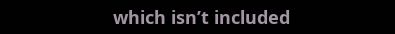which isn’t included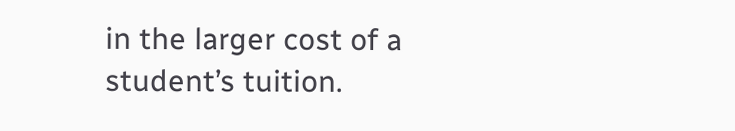in the larger cost of a student’s tuition.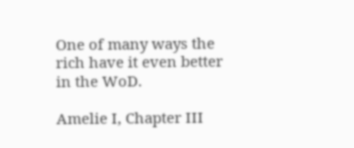One of many ways the rich have it even better in the WoD.

Amelie I, Chapter III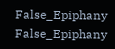False_Epiphany False_Epiphany